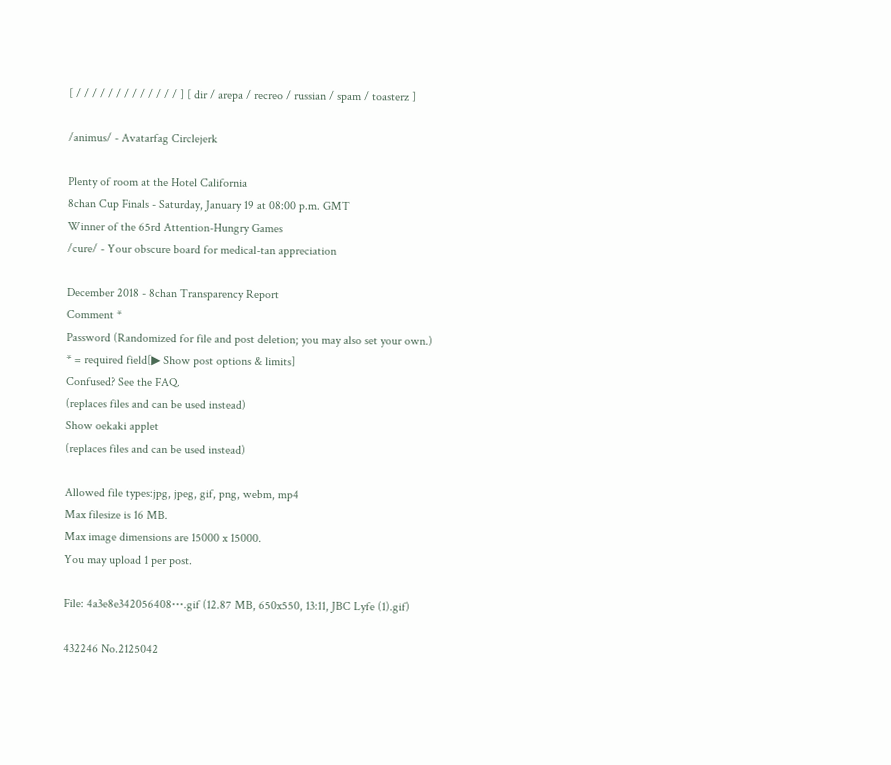[ / / / / / / / / / / / / / ] [ dir / arepa / recreo / russian / spam / toasterz ]

/animus/ - Avatarfag Circlejerk

Plenty of room at the Hotel California
8chan Cup Finals - Saturday, January 19 at 08:00 p.m. GMT
Winner of the 65rd Attention-Hungry Games
/cure/ - Your obscure board for medical-tan appreciation

December 2018 - 8chan Transparency Report
Comment *
Password (Randomized for file and post deletion; you may also set your own.)
* = required field[▶ Show post options & limits]
Confused? See the FAQ.
(replaces files and can be used instead)
Show oekaki applet
(replaces files and can be used instead)

Allowed file types:jpg, jpeg, gif, png, webm, mp4
Max filesize is 16 MB.
Max image dimensions are 15000 x 15000.
You may upload 1 per post.

File: 4a3e8e342056408⋯.gif (12.87 MB, 650x550, 13:11, JBC Lyfe (1).gif)

432246 No.2125042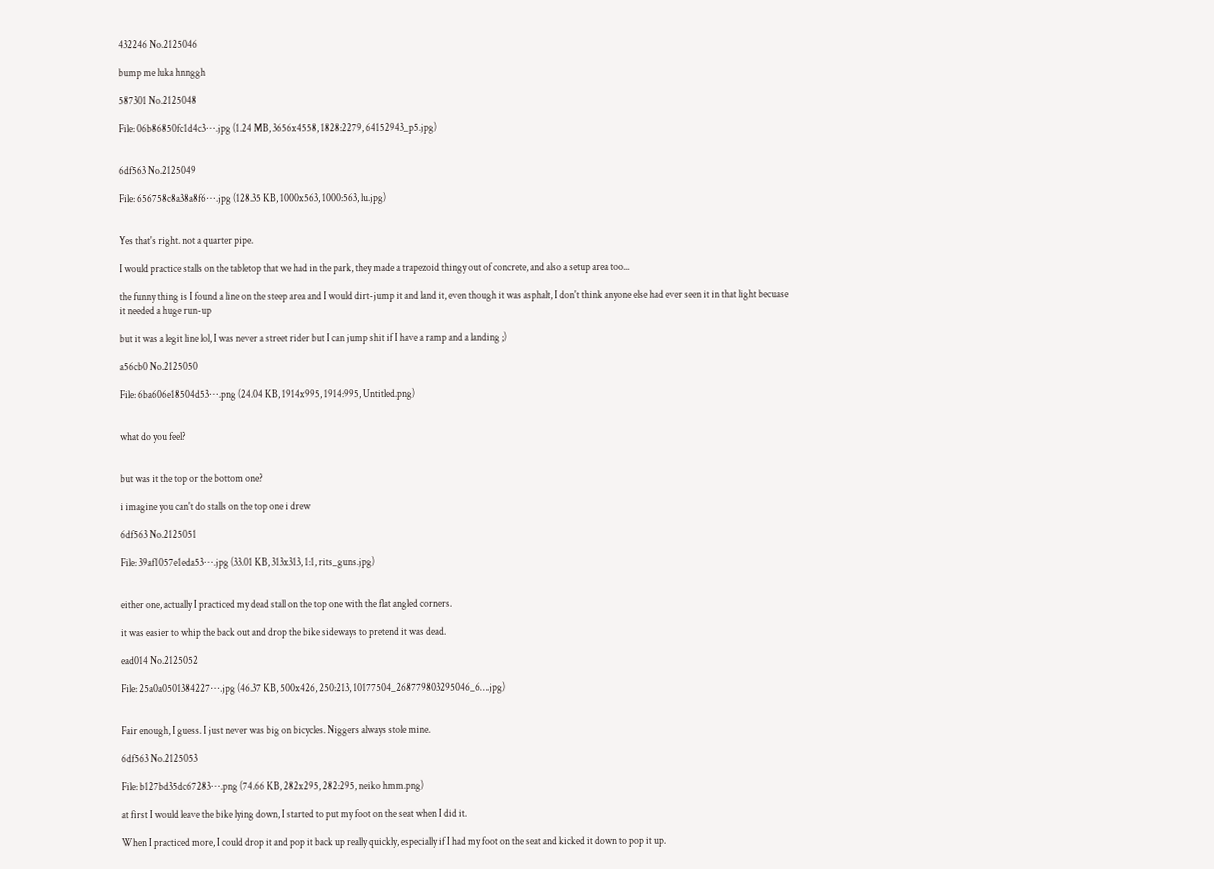432246 No.2125046

bump me luka hnnggh

587301 No.2125048

File: 06b86850fc1d4c3⋯.jpg (1.24 MB, 3656x4558, 1828:2279, 64152943_p5.jpg)


6df563 No.2125049

File: 656758c8a38a8f6⋯.jpg (128.35 KB, 1000x563, 1000:563, lu.jpg)


Yes that's right. not a quarter pipe.

I would practice stalls on the tabletop that we had in the park, they made a trapezoid thingy out of concrete, and also a setup area too...

the funny thing is I found a line on the steep area and I would dirt-jump it and land it, even though it was asphalt, I don't think anyone else had ever seen it in that light becuase it needed a huge run-up

but it was a legit line lol, I was never a street rider but I can jump shit if I have a ramp and a landing ;)

a56cb0 No.2125050

File: 6ba606e18504d53⋯.png (24.04 KB, 1914x995, 1914:995, Untitled.png)


what do you feel?


but was it the top or the bottom one?

i imagine you can't do stalls on the top one i drew

6df563 No.2125051

File: 39af1057e1eda53⋯.jpg (33.01 KB, 313x313, 1:1, rits_guns.jpg)


either one, actually I practiced my dead stall on the top one with the flat angled corners.

it was easier to whip the back out and drop the bike sideways to pretend it was dead.

ead014 No.2125052

File: 25a0a0501384227⋯.jpg (46.37 KB, 500x426, 250:213, 10177504_268779803295046_6….jpg)


Fair enough, I guess. I just never was big on bicycles. Niggers always stole mine.

6df563 No.2125053

File: b127bd35dc67283⋯.png (74.66 KB, 282x295, 282:295, neiko hmm.png)

at first I would leave the bike lying down, I started to put my foot on the seat when I did it.

When I practiced more, I could drop it and pop it back up really quickly, especially if I had my foot on the seat and kicked it down to pop it up.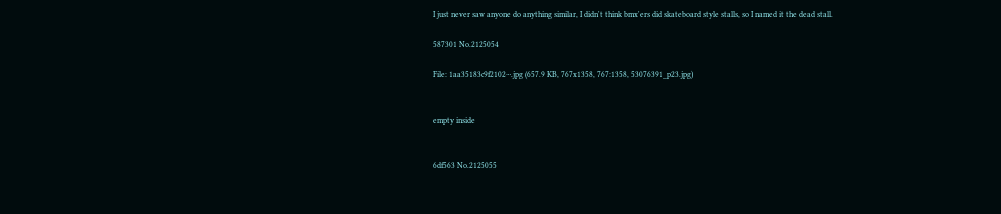I just never saw anyone do anything similar, I didn't think bmx'ers did skateboard style stalls, so I named it the dead stall.

587301 No.2125054

File: 1aa35183c9f2102⋯.jpg (657.9 KB, 767x1358, 767:1358, 53076391_p23.jpg)


empty inside


6df563 No.2125055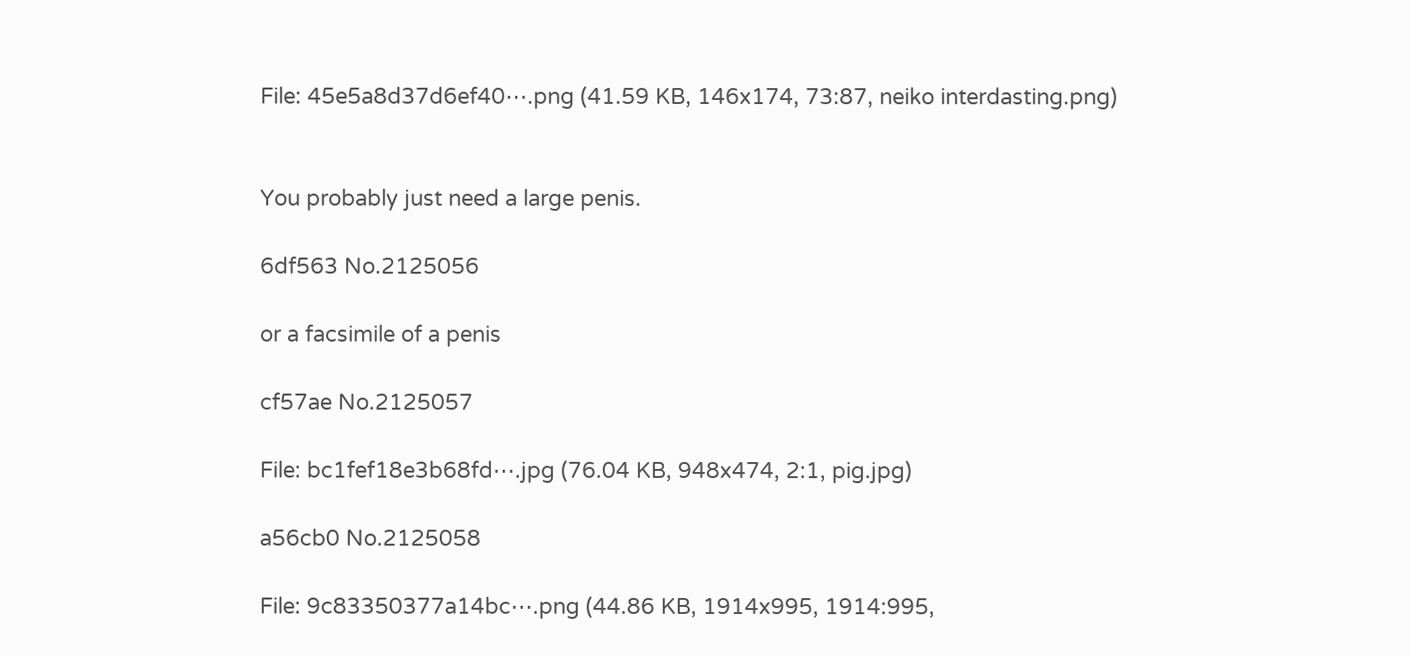File: 45e5a8d37d6ef40⋯.png (41.59 KB, 146x174, 73:87, neiko interdasting.png)


You probably just need a large penis.

6df563 No.2125056

or a facsimile of a penis

cf57ae No.2125057

File: bc1fef18e3b68fd⋯.jpg (76.04 KB, 948x474, 2:1, pig.jpg)

a56cb0 No.2125058

File: 9c83350377a14bc⋯.png (44.86 KB, 1914x995, 1914:995,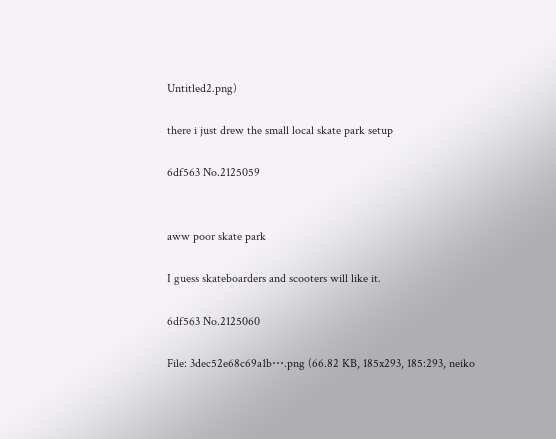Untitled2.png)

there i just drew the small local skate park setup

6df563 No.2125059


aww poor skate park

I guess skateboarders and scooters will like it.

6df563 No.2125060

File: 3dec52e68c69a1b⋯.png (66.82 KB, 185x293, 185:293, neiko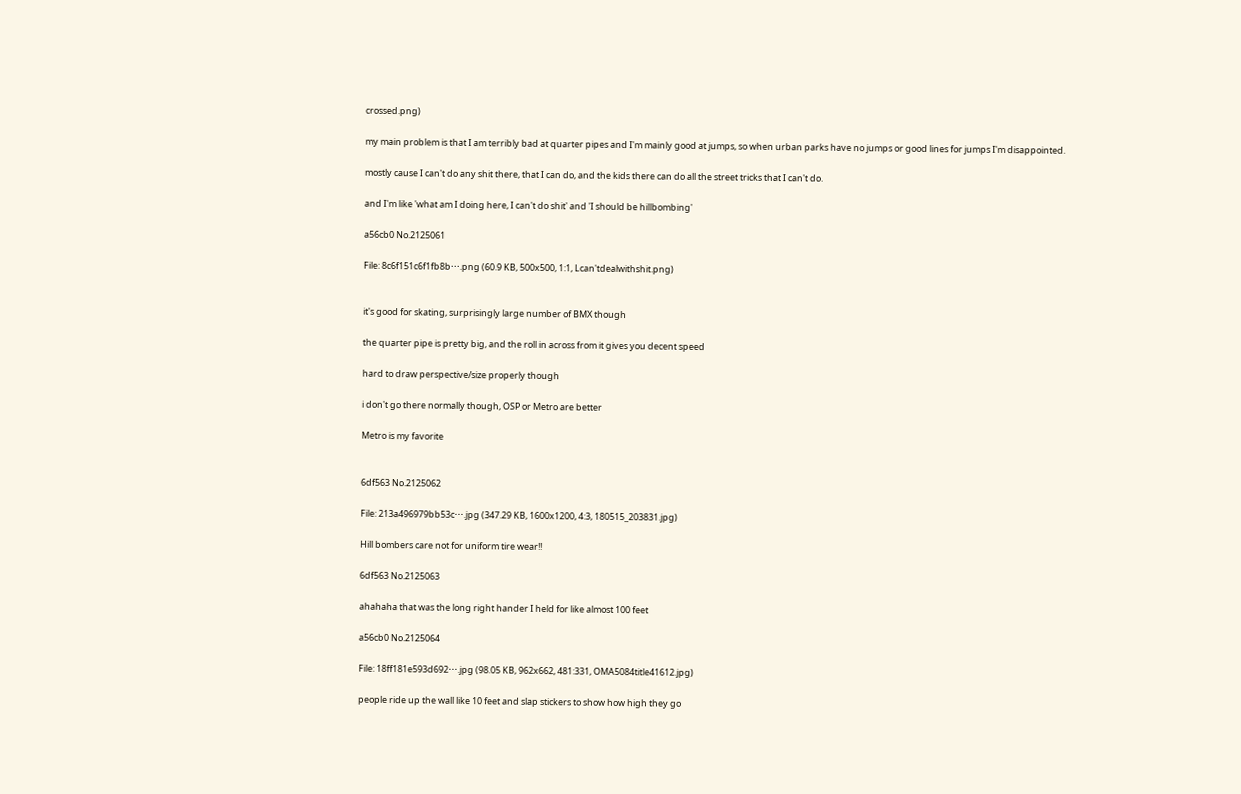crossed.png)

my main problem is that I am terribly bad at quarter pipes and I'm mainly good at jumps, so when urban parks have no jumps or good lines for jumps I'm disappointed.

mostly cause I can't do any shit there, that I can do, and the kids there can do all the street tricks that I can't do.

and I'm like 'what am I doing here, I can't do shit' and 'I should be hillbombing'

a56cb0 No.2125061

File: 8c6f151c6f1fb8b⋯.png (60.9 KB, 500x500, 1:1, Lcan'tdealwithshit.png)


it's good for skating, surprisingly large number of BMX though

the quarter pipe is pretty big, and the roll in across from it gives you decent speed

hard to draw perspective/size properly though

i don't go there normally though, OSP or Metro are better

Metro is my favorite


6df563 No.2125062

File: 213a496979bb53c⋯.jpg (347.29 KB, 1600x1200, 4:3, 180515_203831.jpg)

Hill bombers care not for uniform tire wear!!

6df563 No.2125063

ahahaha that was the long right hander I held for like almost 100 feet

a56cb0 No.2125064

File: 18ff181e593d692⋯.jpg (98.05 KB, 962x662, 481:331, OMA5084title41612.jpg)

people ride up the wall like 10 feet and slap stickers to show how high they go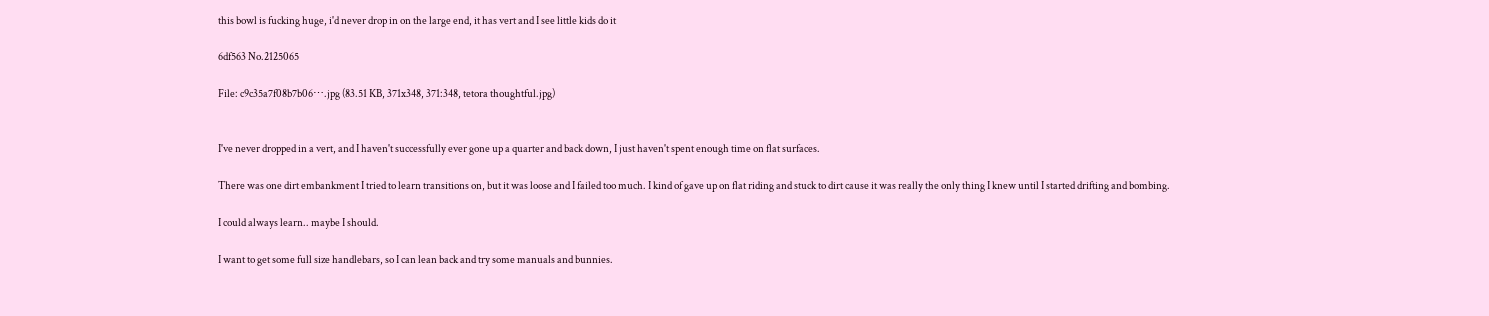this bowl is fucking huge, i'd never drop in on the large end, it has vert and I see little kids do it

6df563 No.2125065

File: c9c35a7f08b7b06⋯.jpg (83.51 KB, 371x348, 371:348, tetora thoughtful.jpg)


I've never dropped in a vert, and I haven't successfully ever gone up a quarter and back down, I just haven't spent enough time on flat surfaces.

There was one dirt embankment I tried to learn transitions on, but it was loose and I failed too much. I kind of gave up on flat riding and stuck to dirt cause it was really the only thing I knew until I started drifting and bombing.

I could always learn.. maybe I should.

I want to get some full size handlebars, so I can lean back and try some manuals and bunnies.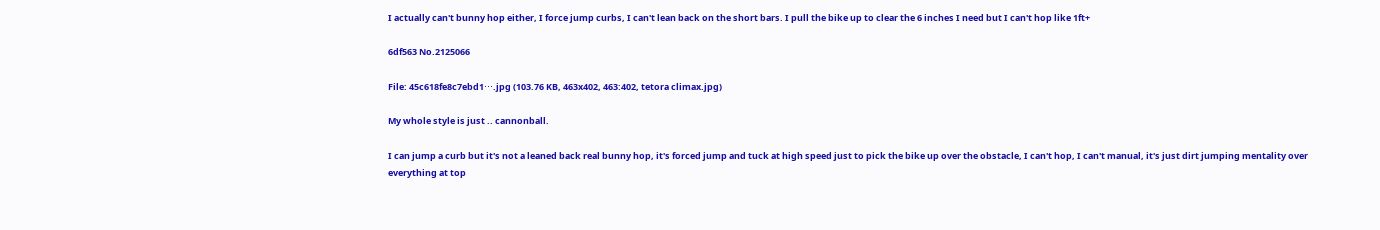I actually can't bunny hop either, I force jump curbs, I can't lean back on the short bars. I pull the bike up to clear the 6 inches I need but I can't hop like 1ft+

6df563 No.2125066

File: 45c618fe8c7ebd1⋯.jpg (103.76 KB, 463x402, 463:402, tetora climax.jpg)

My whole style is just .. cannonball.

I can jump a curb but it's not a leaned back real bunny hop, it's forced jump and tuck at high speed just to pick the bike up over the obstacle, I can't hop, I can't manual, it's just dirt jumping mentality over everything at top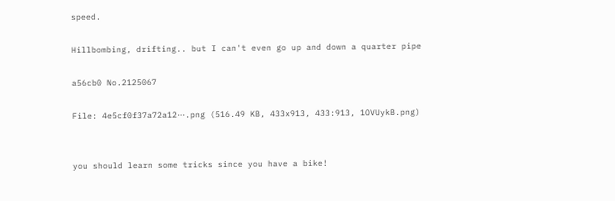speed.

Hillbombing, drifting.. but I can't even go up and down a quarter pipe

a56cb0 No.2125067

File: 4e5cf0f37a72a12⋯.png (516.49 KB, 433x913, 433:913, 1OVUykB.png)


you should learn some tricks since you have a bike!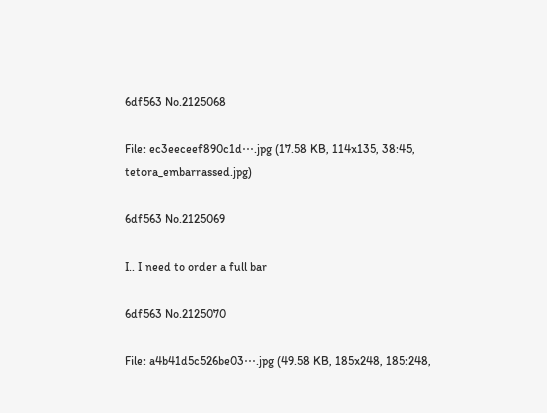6df563 No.2125068

File: ec3eeceef890c1d⋯.jpg (17.58 KB, 114x135, 38:45, tetora_embarrassed.jpg)

6df563 No.2125069

I.. I need to order a full bar

6df563 No.2125070

File: a4b41d5c526be03⋯.jpg (49.58 KB, 185x248, 185:248,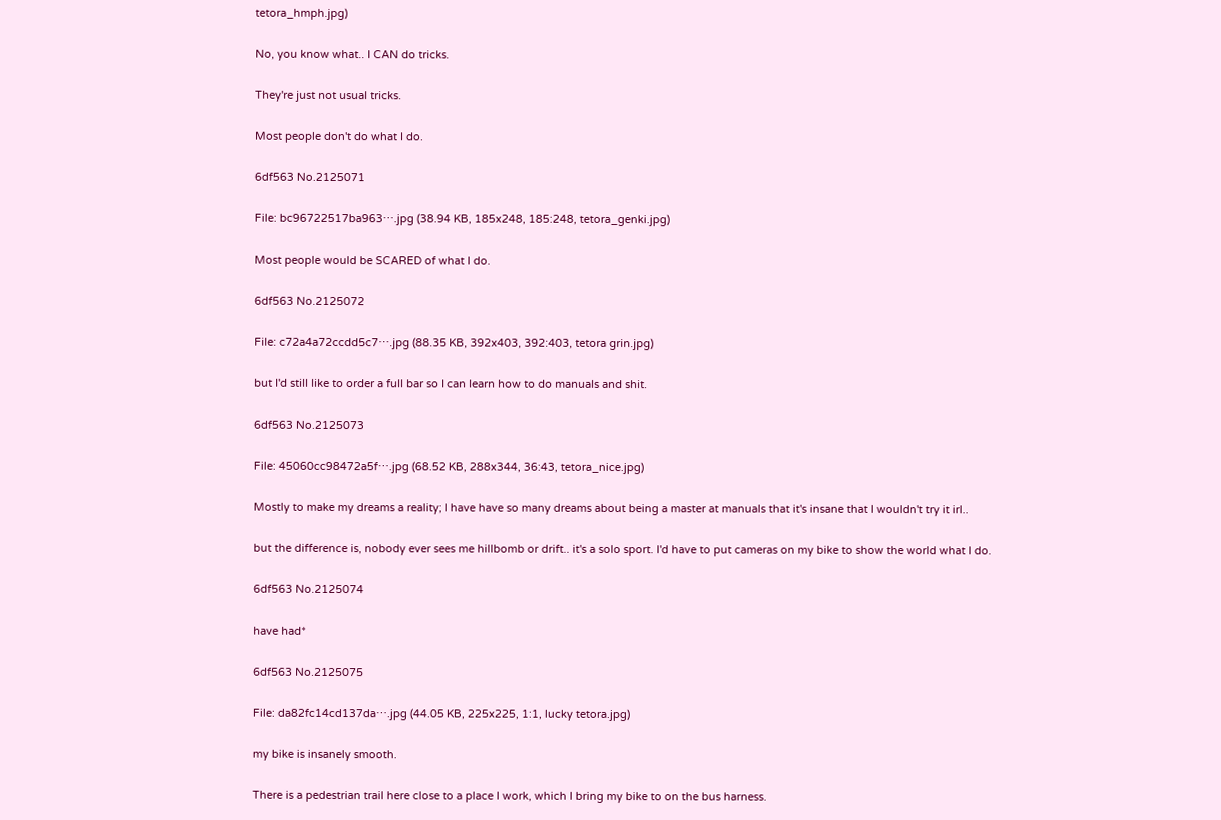tetora_hmph.jpg)

No, you know what.. I CAN do tricks.

They're just not usual tricks.

Most people don't do what I do.

6df563 No.2125071

File: bc96722517ba963⋯.jpg (38.94 KB, 185x248, 185:248, tetora_genki.jpg)

Most people would be SCARED of what I do.

6df563 No.2125072

File: c72a4a72ccdd5c7⋯.jpg (88.35 KB, 392x403, 392:403, tetora grin.jpg)

but I'd still like to order a full bar so I can learn how to do manuals and shit.

6df563 No.2125073

File: 45060cc98472a5f⋯.jpg (68.52 KB, 288x344, 36:43, tetora_nice.jpg)

Mostly to make my dreams a reality; I have have so many dreams about being a master at manuals that it's insane that I wouldn't try it irl..

but the difference is, nobody ever sees me hillbomb or drift.. it's a solo sport. I'd have to put cameras on my bike to show the world what I do.

6df563 No.2125074

have had*

6df563 No.2125075

File: da82fc14cd137da⋯.jpg (44.05 KB, 225x225, 1:1, lucky tetora.jpg)

my bike is insanely smooth.

There is a pedestrian trail here close to a place I work, which I bring my bike to on the bus harness.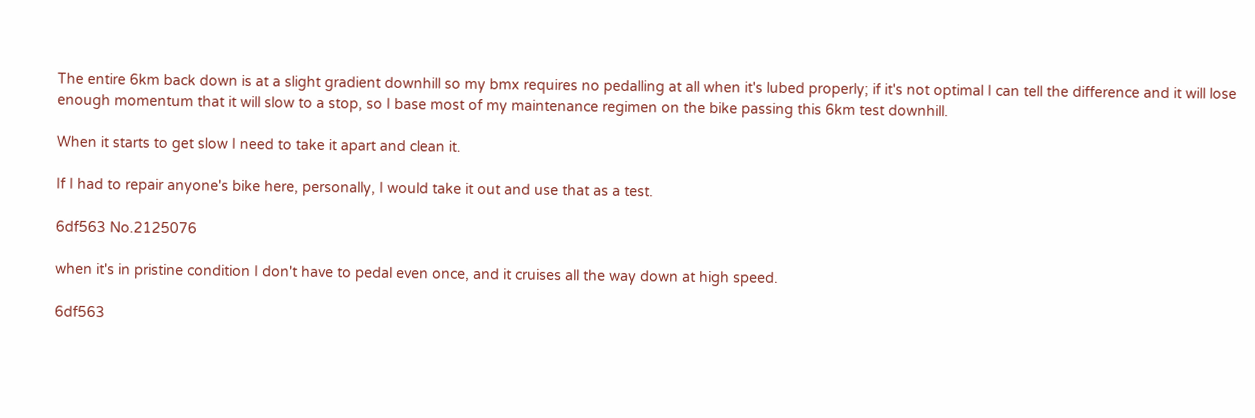The entire 6km back down is at a slight gradient downhill so my bmx requires no pedalling at all when it's lubed properly; if it's not optimal I can tell the difference and it will lose enough momentum that it will slow to a stop, so I base most of my maintenance regimen on the bike passing this 6km test downhill.

When it starts to get slow I need to take it apart and clean it.

If I had to repair anyone's bike here, personally, I would take it out and use that as a test.

6df563 No.2125076

when it's in pristine condition I don't have to pedal even once, and it cruises all the way down at high speed.

6df563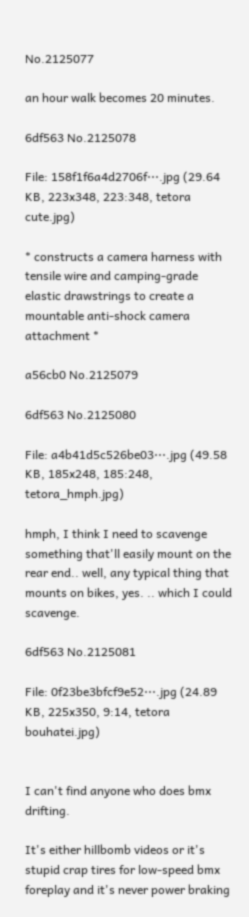No.2125077

an hour walk becomes 20 minutes.

6df563 No.2125078

File: 158f1f6a4d2706f⋯.jpg (29.64 KB, 223x348, 223:348, tetora cute.jpg)

* constructs a camera harness with tensile wire and camping-grade elastic drawstrings to create a mountable anti-shock camera attachment *

a56cb0 No.2125079

6df563 No.2125080

File: a4b41d5c526be03⋯.jpg (49.58 KB, 185x248, 185:248, tetora_hmph.jpg)

hmph, I think I need to scavenge something that'll easily mount on the rear end.. well, any typical thing that mounts on bikes, yes. .. which I could scavenge.

6df563 No.2125081

File: 0f23be3bfcf9e52⋯.jpg (24.89 KB, 225x350, 9:14, tetora bouhatei.jpg)


I can't find anyone who does bmx drifting.

It's either hillbomb videos or it's stupid crap tires for low-speed bmx foreplay and it's never power braking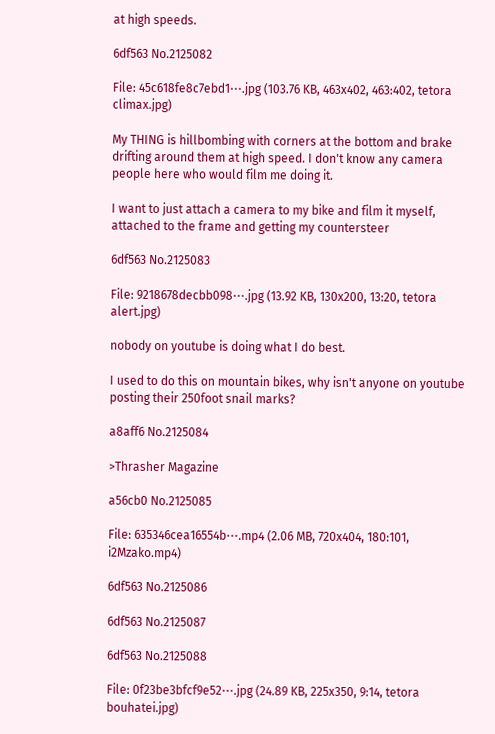at high speeds.

6df563 No.2125082

File: 45c618fe8c7ebd1⋯.jpg (103.76 KB, 463x402, 463:402, tetora climax.jpg)

My THING is hillbombing with corners at the bottom and brake drifting around them at high speed. I don't know any camera people here who would film me doing it.

I want to just attach a camera to my bike and film it myself, attached to the frame and getting my countersteer

6df563 No.2125083

File: 9218678decbb098⋯.jpg (13.92 KB, 130x200, 13:20, tetora alert.jpg)

nobody on youtube is doing what I do best.

I used to do this on mountain bikes, why isn't anyone on youtube posting their 250foot snail marks?

a8aff6 No.2125084

>Thrasher Magazine

a56cb0 No.2125085

File: 635346cea16554b⋯.mp4 (2.06 MB, 720x404, 180:101, i2Mzako.mp4)

6df563 No.2125086

6df563 No.2125087

6df563 No.2125088

File: 0f23be3bfcf9e52⋯.jpg (24.89 KB, 225x350, 9:14, tetora bouhatei.jpg)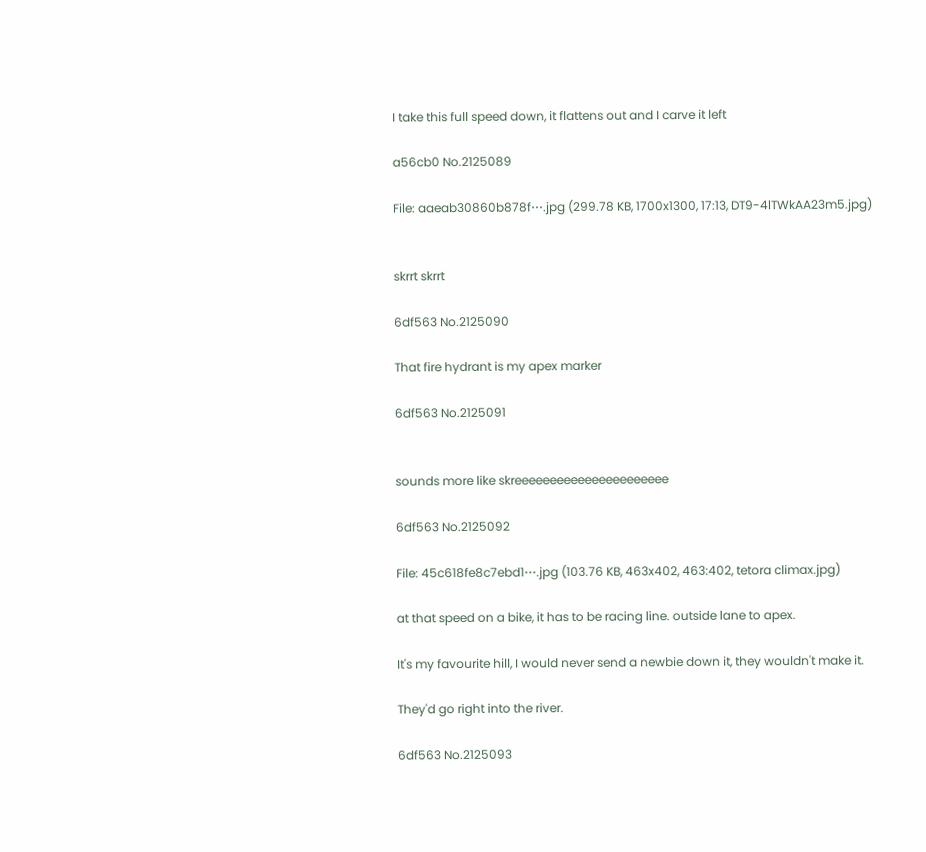I take this full speed down, it flattens out and I carve it left

a56cb0 No.2125089

File: aaeab30860b878f⋯.jpg (299.78 KB, 1700x1300, 17:13, DT9-4lTWkAA23m5.jpg)


skrrt skrrt

6df563 No.2125090

That fire hydrant is my apex marker

6df563 No.2125091


sounds more like skreeeeeeeeeeeeeeeeeeeeee

6df563 No.2125092

File: 45c618fe8c7ebd1⋯.jpg (103.76 KB, 463x402, 463:402, tetora climax.jpg)

at that speed on a bike, it has to be racing line. outside lane to apex.

It's my favourite hill, I would never send a newbie down it, they wouldn't make it.

They'd go right into the river.

6df563 No.2125093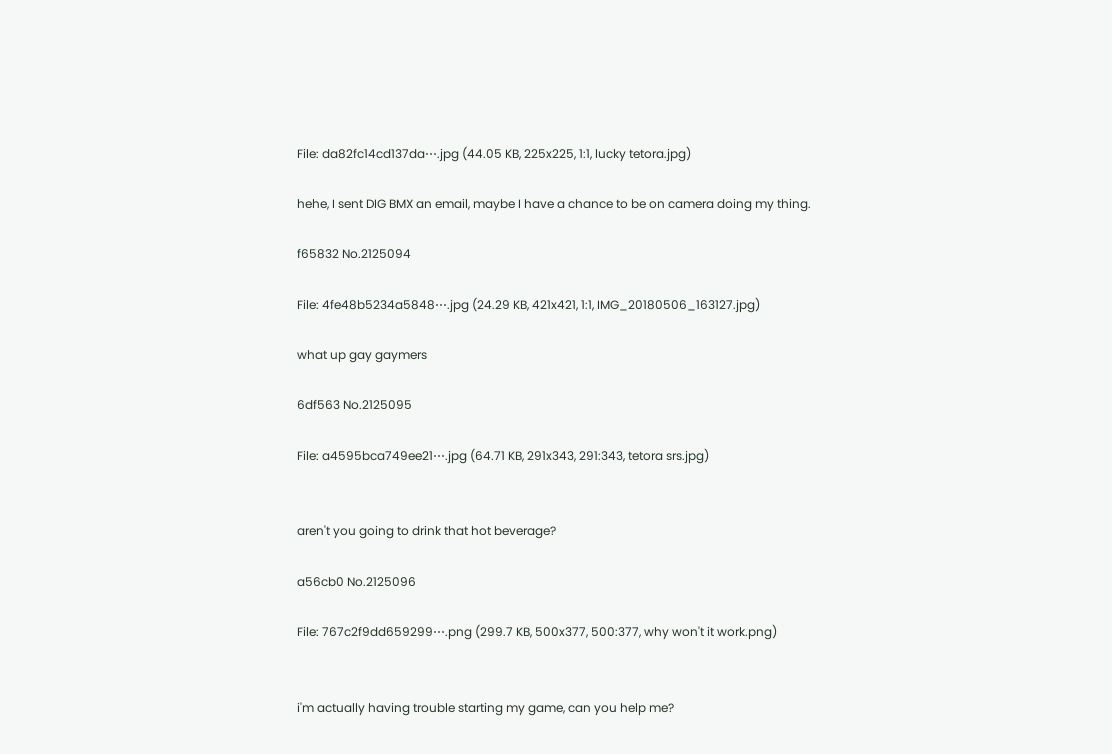File: da82fc14cd137da⋯.jpg (44.05 KB, 225x225, 1:1, lucky tetora.jpg)

hehe, I sent DIG BMX an email, maybe I have a chance to be on camera doing my thing.

f65832 No.2125094

File: 4fe48b5234a5848⋯.jpg (24.29 KB, 421x421, 1:1, IMG_20180506_163127.jpg)

what up gay gaymers

6df563 No.2125095

File: a4595bca749ee21⋯.jpg (64.71 KB, 291x343, 291:343, tetora srs.jpg)


aren't you going to drink that hot beverage?

a56cb0 No.2125096

File: 767c2f9dd659299⋯.png (299.7 KB, 500x377, 500:377, why won't it work.png)


i'm actually having trouble starting my game, can you help me?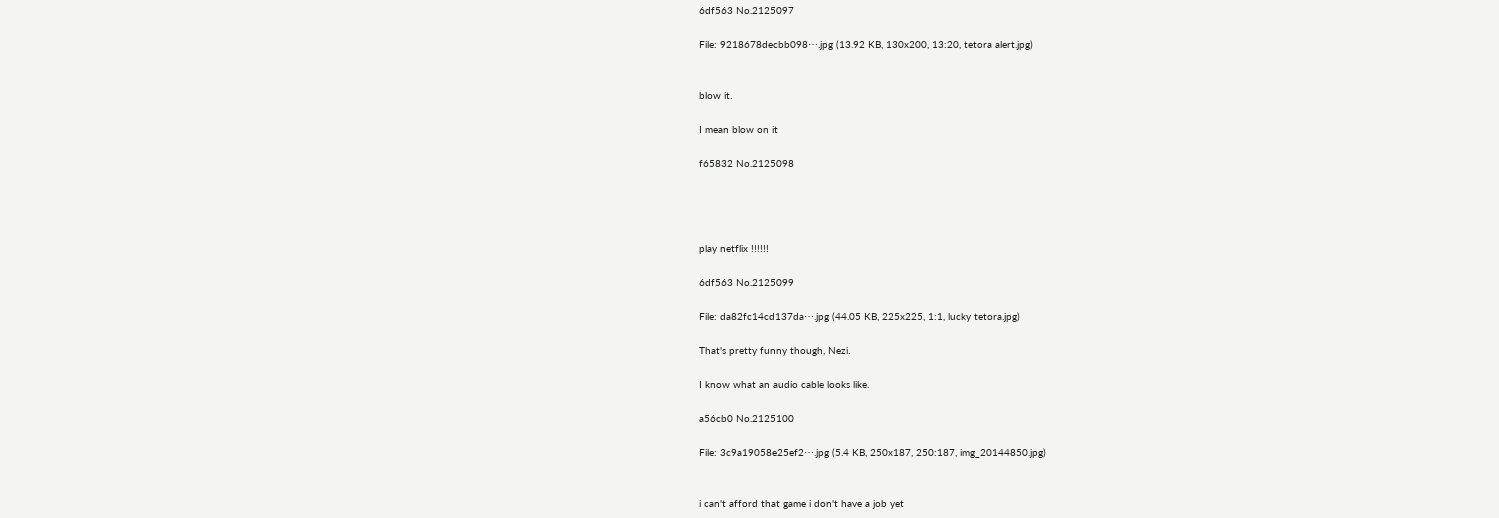6df563 No.2125097

File: 9218678decbb098⋯.jpg (13.92 KB, 130x200, 13:20, tetora alert.jpg)


blow it.

I mean blow on it

f65832 No.2125098




play netflix !!!!!!

6df563 No.2125099

File: da82fc14cd137da⋯.jpg (44.05 KB, 225x225, 1:1, lucky tetora.jpg)

That's pretty funny though, Nezi.

I know what an audio cable looks like.

a56cb0 No.2125100

File: 3c9a19058e25ef2⋯.jpg (5.4 KB, 250x187, 250:187, img_20144850.jpg)


i can't afford that game i don't have a job yet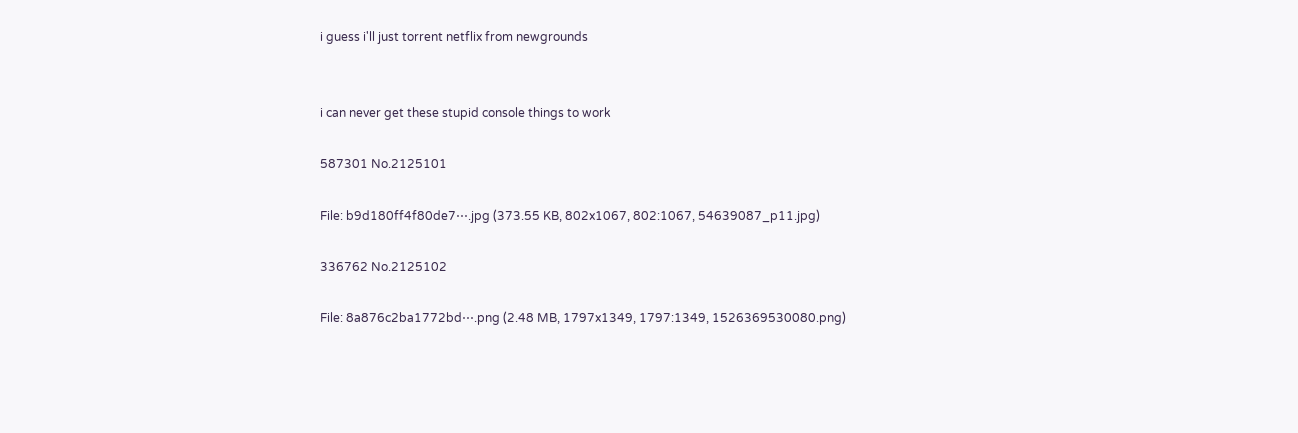i guess i'll just torrent netflix from newgrounds


i can never get these stupid console things to work

587301 No.2125101

File: b9d180ff4f80de7⋯.jpg (373.55 KB, 802x1067, 802:1067, 54639087_p11.jpg)

336762 No.2125102

File: 8a876c2ba1772bd⋯.png (2.48 MB, 1797x1349, 1797:1349, 1526369530080.png)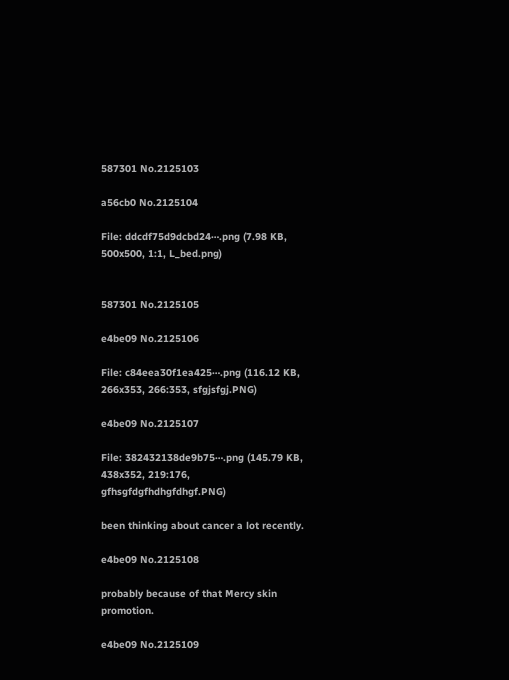587301 No.2125103

a56cb0 No.2125104

File: ddcdf75d9dcbd24⋯.png (7.98 KB, 500x500, 1:1, L_bed.png)


587301 No.2125105

e4be09 No.2125106

File: c84eea30f1ea425⋯.png (116.12 KB, 266x353, 266:353, sfgjsfgj.PNG)

e4be09 No.2125107

File: 382432138de9b75⋯.png (145.79 KB, 438x352, 219:176, gfhsgfdgfhdhgfdhgf.PNG)

been thinking about cancer a lot recently.

e4be09 No.2125108

probably because of that Mercy skin promotion.

e4be09 No.2125109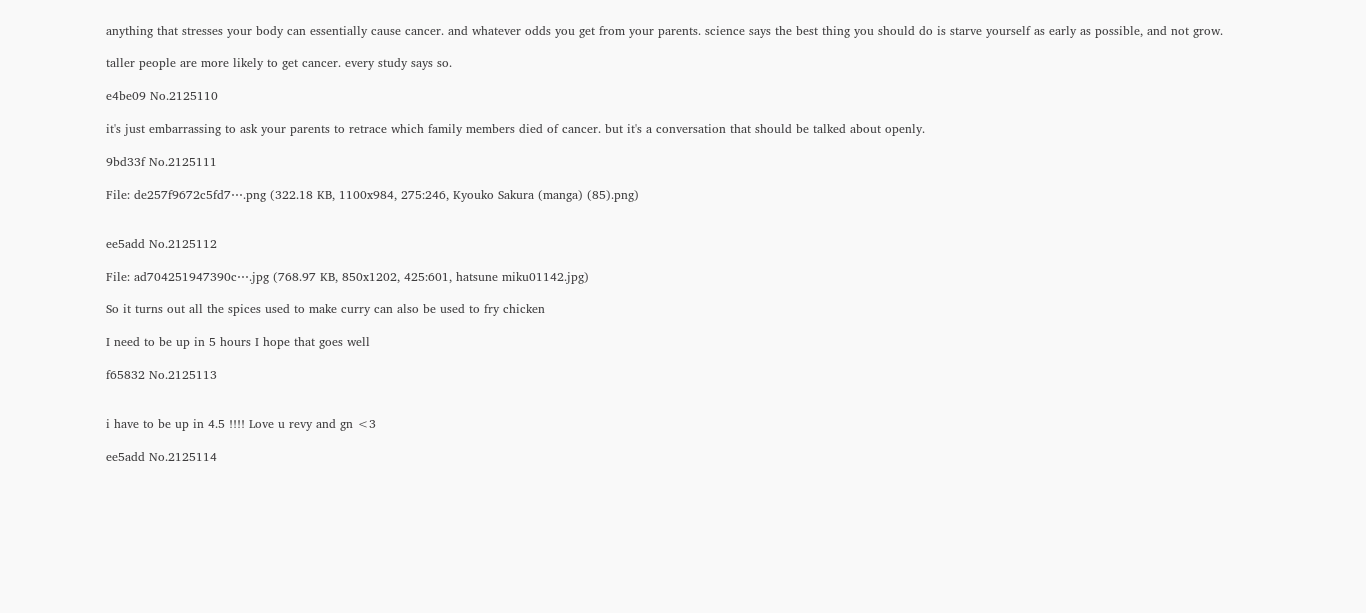anything that stresses your body can essentially cause cancer. and whatever odds you get from your parents. science says the best thing you should do is starve yourself as early as possible, and not grow.

taller people are more likely to get cancer. every study says so.

e4be09 No.2125110

it's just embarrassing to ask your parents to retrace which family members died of cancer. but it's a conversation that should be talked about openly.

9bd33f No.2125111

File: de257f9672c5fd7⋯.png (322.18 KB, 1100x984, 275:246, Kyouko Sakura (manga) (85).png)


ee5add No.2125112

File: ad704251947390c⋯.jpg (768.97 KB, 850x1202, 425:601, hatsune miku01142.jpg)

So it turns out all the spices used to make curry can also be used to fry chicken

I need to be up in 5 hours I hope that goes well

f65832 No.2125113


i have to be up in 4.5 !!!! Love u revy and gn <3

ee5add No.2125114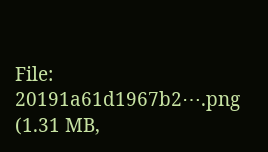File: 20191a61d1967b2⋯.png (1.31 MB,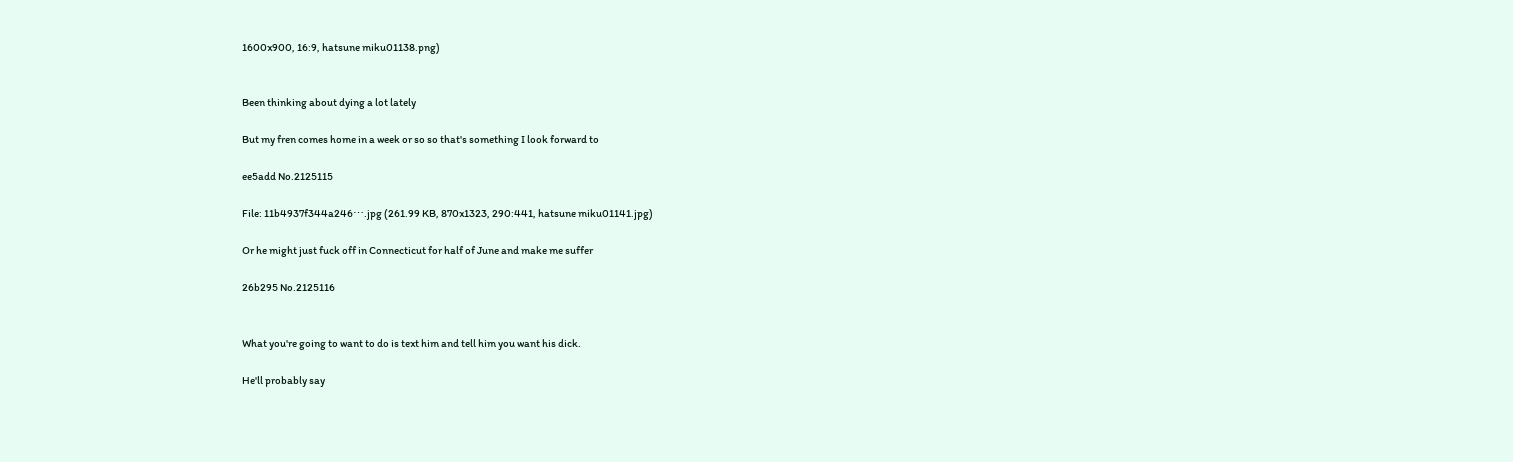1600x900, 16:9, hatsune miku01138.png)


Been thinking about dying a lot lately

But my fren comes home in a week or so so that's something I look forward to

ee5add No.2125115

File: 11b4937f344a246⋯.jpg (261.99 KB, 870x1323, 290:441, hatsune miku01141.jpg)

Or he might just fuck off in Connecticut for half of June and make me suffer

26b295 No.2125116


What you're going to want to do is text him and tell him you want his dick.

He'll probably say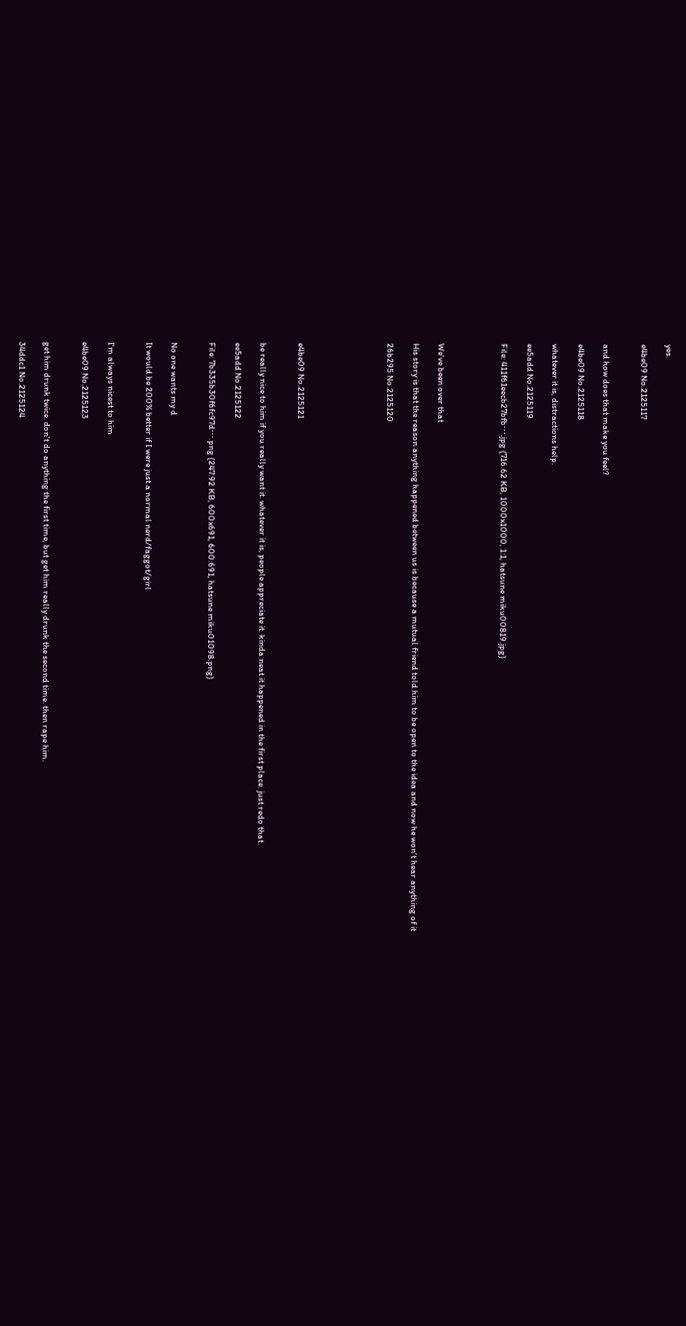yes.

e4be09 No.2125117


and how does that make you feel?

e4be09 No.2125118

whatever it is, distractions help.

ee5add No.2125119

File: 411f61eecb27bfb⋯.jpg (716.62 KB, 1000x1000, 1:1, hatsune miku00819.jpg)




We've been over that

His story is that the reason anything happened between us is because a mutual friend told him to be open to the idea and now he won't hear anything of it

26b295 No.2125120






e4be09 No.2125121


be really nice to him if you really want it. whatever it is, people appreciate it. kinda neat it happened in the first place. just redo that.

ee5add No.2125122

File: 7b335b30f6fc97d⋯.png (247.92 KB, 600x691, 600:691, hatsune miku01098.png)


No one wants my d

It would be 200% better if I were just a normal nerd/faggot/girl


I'm always nicest to him

e4be09 No.2125123


get him drunk twice. don't do anything the first time, but get him really drunk the second time. then rape him.

34ddc1 No.2125124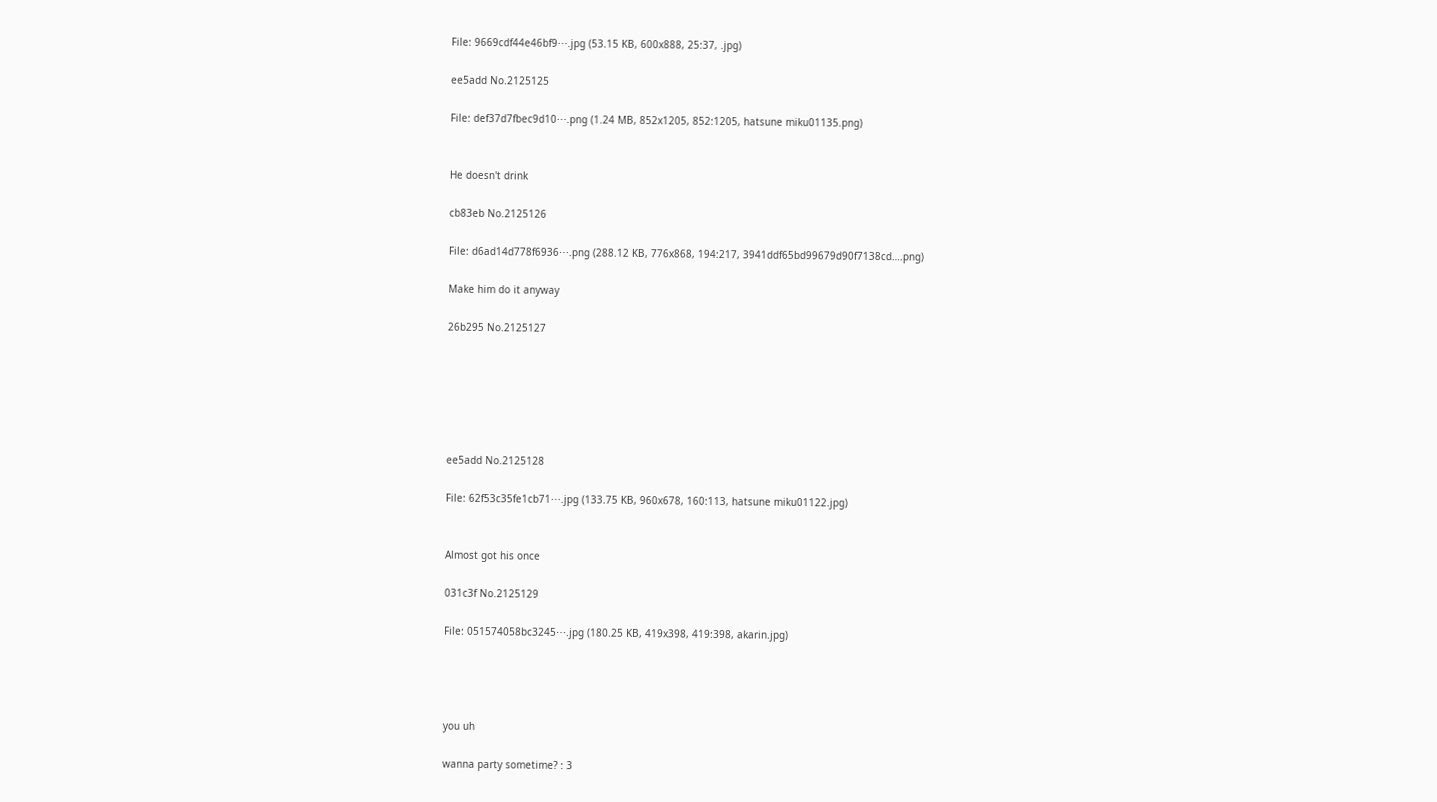File: 9669cdf44e46bf9⋯.jpg (53.15 KB, 600x888, 25:37, .jpg)

ee5add No.2125125

File: def37d7fbec9d10⋯.png (1.24 MB, 852x1205, 852:1205, hatsune miku01135.png)


He doesn't drink

cb83eb No.2125126

File: d6ad14d778f6936⋯.png (288.12 KB, 776x868, 194:217, 3941ddf65bd99679d90f7138cd….png)

Make him do it anyway

26b295 No.2125127






ee5add No.2125128

File: 62f53c35fe1cb71⋯.jpg (133.75 KB, 960x678, 160:113, hatsune miku01122.jpg)


Almost got his once

031c3f No.2125129

File: 051574058bc3245⋯.jpg (180.25 KB, 419x398, 419:398, akarin.jpg)




you uh

wanna party sometime? : 3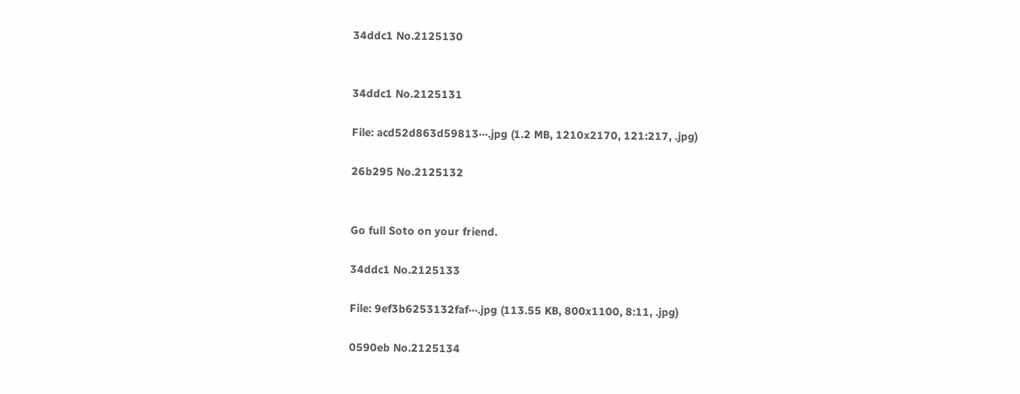34ddc1 No.2125130


34ddc1 No.2125131

File: acd52d863d59813⋯.jpg (1.2 MB, 1210x2170, 121:217, .jpg)

26b295 No.2125132


Go full Soto on your friend.

34ddc1 No.2125133

File: 9ef3b6253132faf⋯.jpg (113.55 KB, 800x1100, 8:11, .jpg)

0590eb No.2125134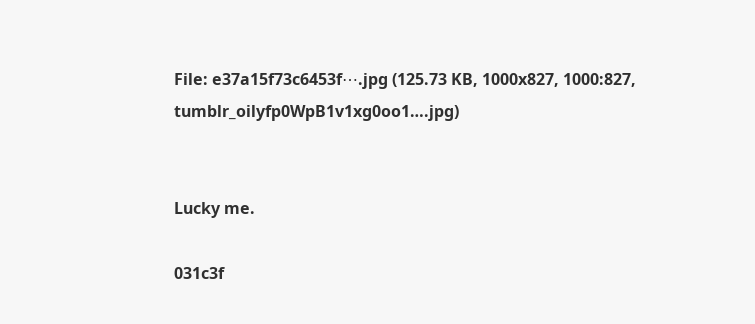File: e37a15f73c6453f⋯.jpg (125.73 KB, 1000x827, 1000:827, tumblr_oilyfp0WpB1v1xg0oo1….jpg)


Lucky me.

031c3f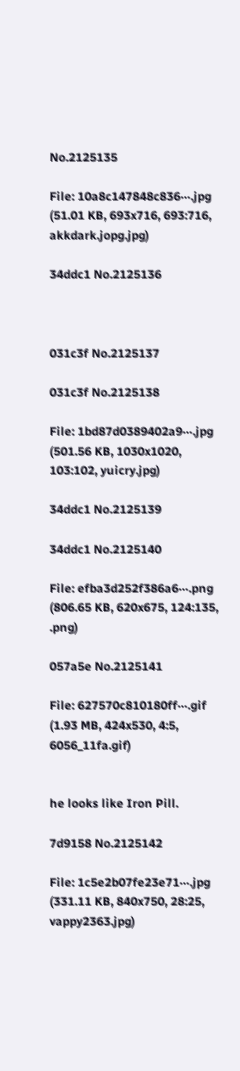No.2125135

File: 10a8c147848c836⋯.jpg (51.01 KB, 693x716, 693:716, akkdark.jopg.jpg)

34ddc1 No.2125136



031c3f No.2125137

031c3f No.2125138

File: 1bd87d0389402a9⋯.jpg (501.56 KB, 1030x1020, 103:102, yuicry.jpg)

34ddc1 No.2125139

34ddc1 No.2125140

File: efba3d252f386a6⋯.png (806.65 KB, 620x675, 124:135, .png)

057a5e No.2125141

File: 627570c810180ff⋯.gif (1.93 MB, 424x530, 4:5, 6056_11fa.gif)


he looks like Iron Pill.

7d9158 No.2125142

File: 1c5e2b07fe23e71⋯.jpg (331.11 KB, 840x750, 28:25, vappy2363.jpg)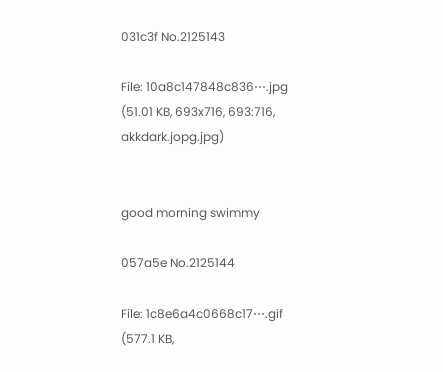031c3f No.2125143

File: 10a8c147848c836⋯.jpg (51.01 KB, 693x716, 693:716, akkdark.jopg.jpg)


good morning swimmy

057a5e No.2125144

File: 1c8e6a4c0668c17⋯.gif (577.1 KB,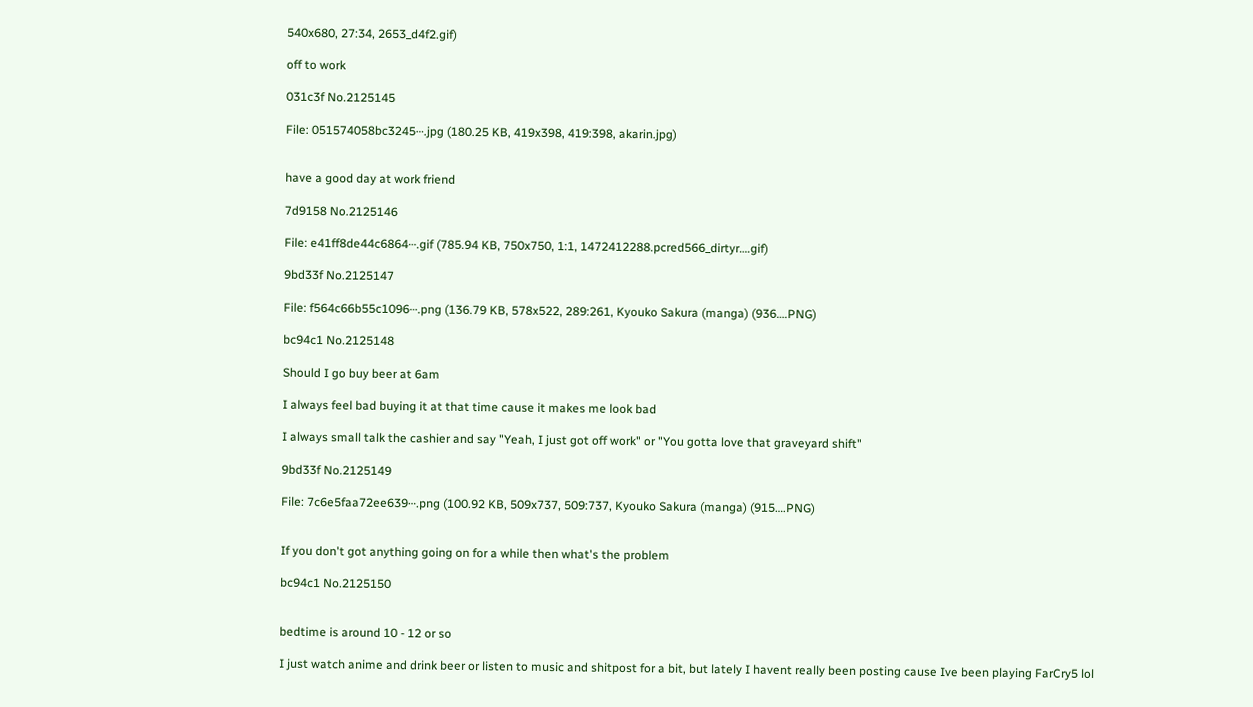540x680, 27:34, 2653_d4f2.gif)

off to work

031c3f No.2125145

File: 051574058bc3245⋯.jpg (180.25 KB, 419x398, 419:398, akarin.jpg)


have a good day at work friend

7d9158 No.2125146

File: e41ff8de44c6864⋯.gif (785.94 KB, 750x750, 1:1, 1472412288.pcred566_dirtyr….gif)

9bd33f No.2125147

File: f564c66b55c1096⋯.png (136.79 KB, 578x522, 289:261, Kyouko Sakura (manga) (936….PNG)

bc94c1 No.2125148

Should I go buy beer at 6am

I always feel bad buying it at that time cause it makes me look bad

I always small talk the cashier and say "Yeah, I just got off work" or "You gotta love that graveyard shift"

9bd33f No.2125149

File: 7c6e5faa72ee639⋯.png (100.92 KB, 509x737, 509:737, Kyouko Sakura (manga) (915….PNG)


If you don't got anything going on for a while then what's the problem

bc94c1 No.2125150


bedtime is around 10 - 12 or so

I just watch anime and drink beer or listen to music and shitpost for a bit, but lately I havent really been posting cause Ive been playing FarCry5 lol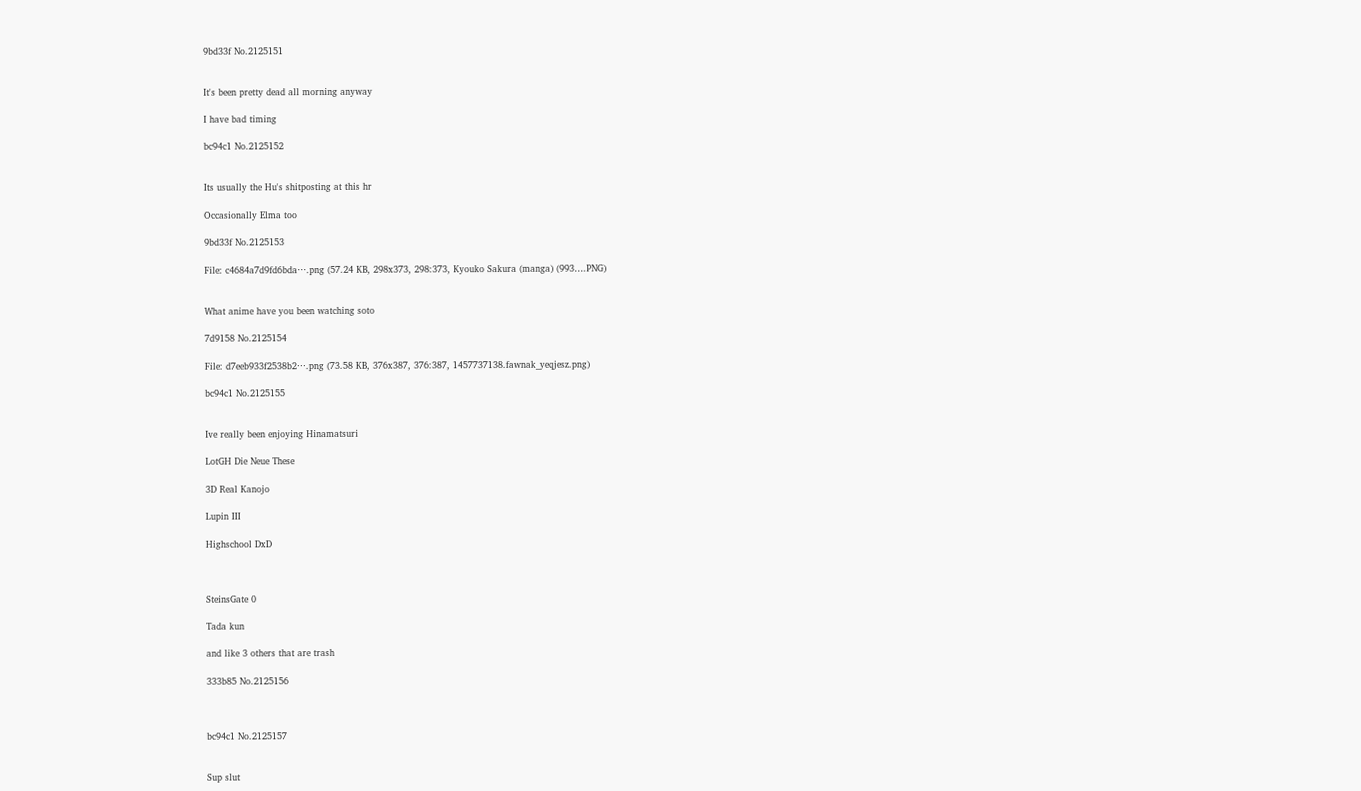9bd33f No.2125151


It's been pretty dead all morning anyway

I have bad timing

bc94c1 No.2125152


Its usually the Hu's shitposting at this hr

Occasionally Elma too

9bd33f No.2125153

File: c4684a7d9fd6bda⋯.png (57.24 KB, 298x373, 298:373, Kyouko Sakura (manga) (993….PNG)


What anime have you been watching soto

7d9158 No.2125154

File: d7eeb933f2538b2⋯.png (73.58 KB, 376x387, 376:387, 1457737138.fawnak_yeqjesz.png)

bc94c1 No.2125155


Ive really been enjoying Hinamatsuri

LotGH Die Neue These

3D Real Kanojo

Lupin III

Highschool DxD



SteinsGate 0

Tada kun

and like 3 others that are trash

333b85 No.2125156



bc94c1 No.2125157


Sup slut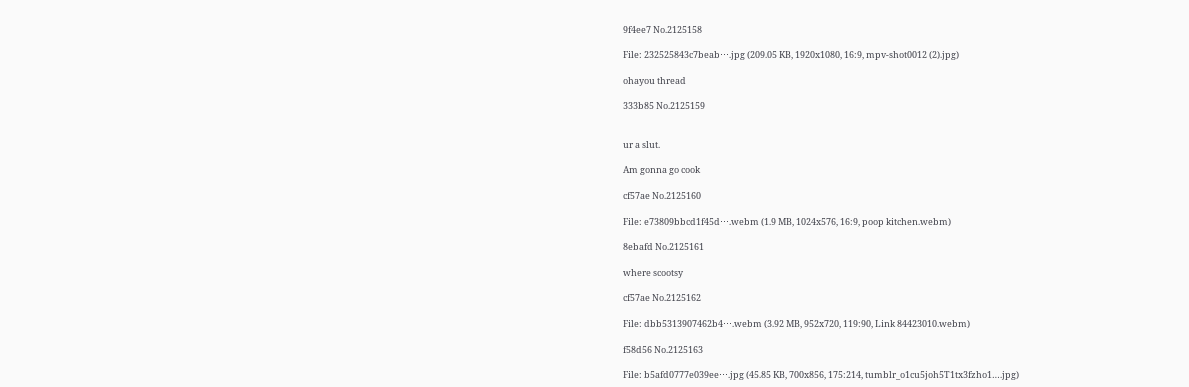9f4ee7 No.2125158

File: 232525843c7beab⋯.jpg (209.05 KB, 1920x1080, 16:9, mpv-shot0012 (2).jpg)

ohayou thread

333b85 No.2125159


ur a slut.

Am gonna go cook

cf57ae No.2125160

File: e73809bbcd1f45d⋯.webm (1.9 MB, 1024x576, 16:9, poop kitchen.webm)

8ebafd No.2125161

where scootsy

cf57ae No.2125162

File: dbb5313907462b4⋯.webm (3.92 MB, 952x720, 119:90, Link 84423010.webm)

f58d56 No.2125163

File: b5afd0777e039ee⋯.jpg (45.85 KB, 700x856, 175:214, tumblr_o1cu5joh5T1tx3fzho1….jpg)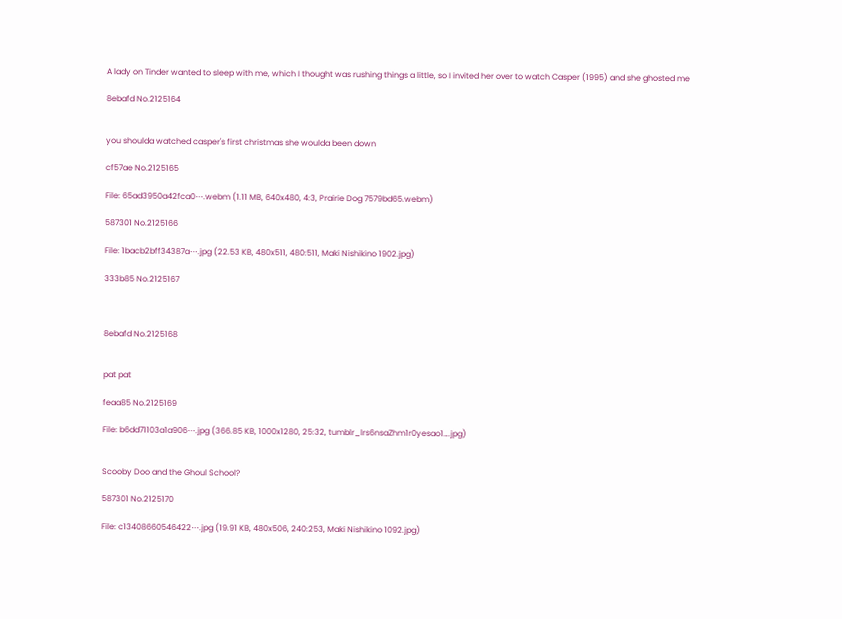A lady on Tinder wanted to sleep with me, which I thought was rushing things a little, so I invited her over to watch Casper (1995) and she ghosted me

8ebafd No.2125164


you shoulda watched casper's first christmas she woulda been down

cf57ae No.2125165

File: 65ad3950a42fca0⋯.webm (1.11 MB, 640x480, 4:3, Prairie Dog 7579bd65.webm)

587301 No.2125166

File: 1bacb2bff34387a⋯.jpg (22.53 KB, 480x511, 480:511, Maki Nishikino 1902.jpg)

333b85 No.2125167



8ebafd No.2125168


pat pat

feaa85 No.2125169

File: b6dd71103a1a906⋯.jpg (366.85 KB, 1000x1280, 25:32, tumblr_lrs6nsaZhm1r0yesao1….jpg)


Scooby Doo and the Ghoul School?

587301 No.2125170

File: c13408660546422⋯.jpg (19.91 KB, 480x506, 240:253, Maki Nishikino 1092.jpg)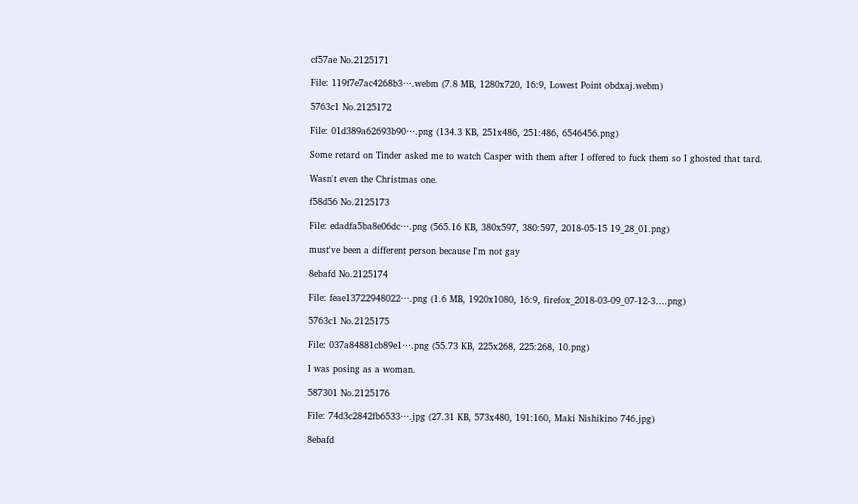cf57ae No.2125171

File: 119f7e7ac4268b3⋯.webm (7.8 MB, 1280x720, 16:9, Lowest Point obdxaj.webm)

5763c1 No.2125172

File: 01d389a62693b90⋯.png (134.3 KB, 251x486, 251:486, 6546456.png)

Some retard on Tinder asked me to watch Casper with them after I offered to fuck them so I ghosted that tard.

Wasn't even the Christmas one.

f58d56 No.2125173

File: edadfa5ba8e06dc⋯.png (565.16 KB, 380x597, 380:597, 2018-05-15 19_28_01.png)

must've been a different person because I'm not gay

8ebafd No.2125174

File: feae13722948022⋯.png (1.6 MB, 1920x1080, 16:9, firefox_2018-03-09_07-12-3….png)

5763c1 No.2125175

File: 037a84881cb89e1⋯.png (55.73 KB, 225x268, 225:268, 10.png)

I was posing as a woman.

587301 No.2125176

File: 74d3c2842fb6533⋯.jpg (27.31 KB, 573x480, 191:160, Maki Nishikino 746.jpg)

8ebafd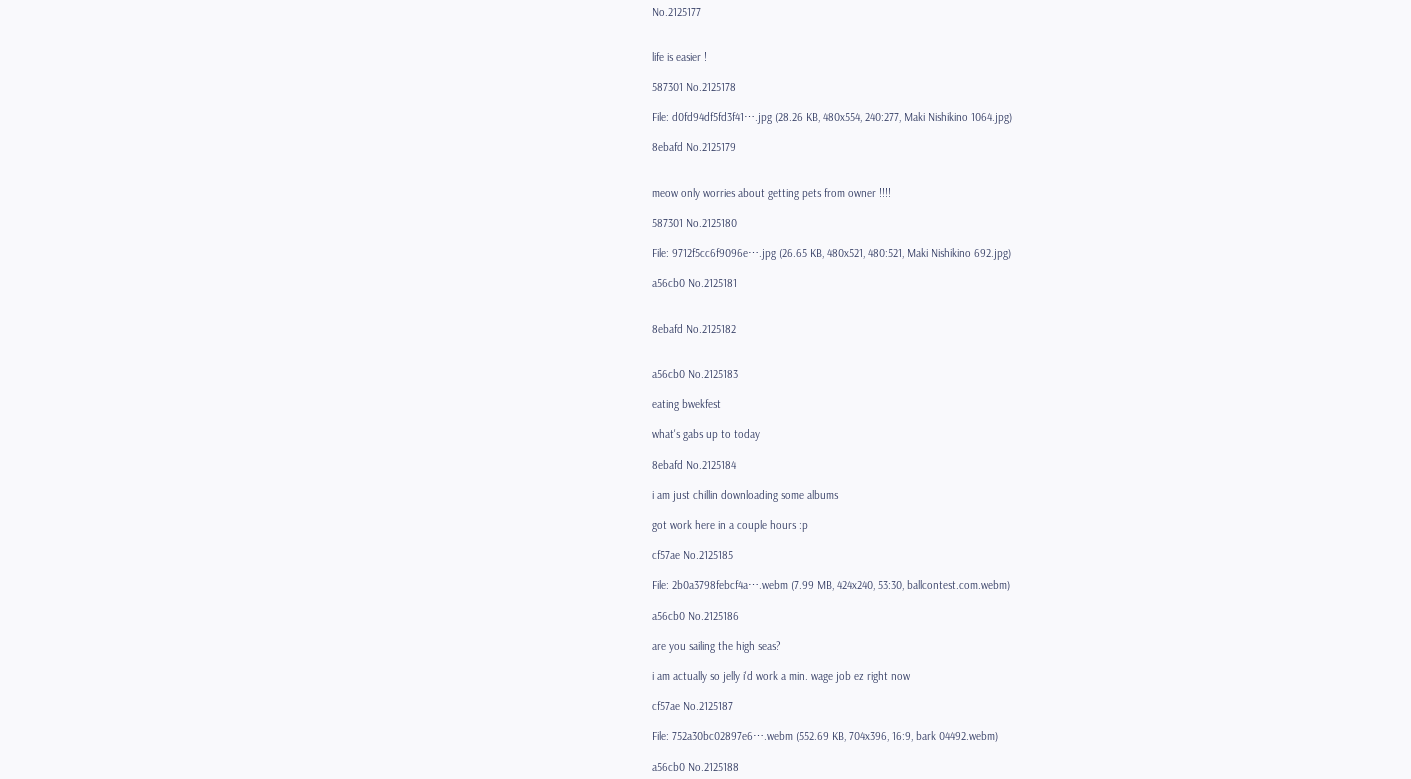No.2125177


life is easier !

587301 No.2125178

File: d0fd94df5fd3f41⋯.jpg (28.26 KB, 480x554, 240:277, Maki Nishikino 1064.jpg)

8ebafd No.2125179


meow only worries about getting pets from owner !!!!

587301 No.2125180

File: 9712f5cc6f9096e⋯.jpg (26.65 KB, 480x521, 480:521, Maki Nishikino 692.jpg)

a56cb0 No.2125181


8ebafd No.2125182


a56cb0 No.2125183

eating bwekfest

what's gabs up to today

8ebafd No.2125184

i am just chillin downloading some albums

got work here in a couple hours :p

cf57ae No.2125185

File: 2b0a3798febcf4a⋯.webm (7.99 MB, 424x240, 53:30, ballcontest.com.webm)

a56cb0 No.2125186

are you sailing the high seas?

i am actually so jelly i'd work a min. wage job ez right now

cf57ae No.2125187

File: 752a30bc02897e6⋯.webm (552.69 KB, 704x396, 16:9, bark 04492.webm)

a56cb0 No.2125188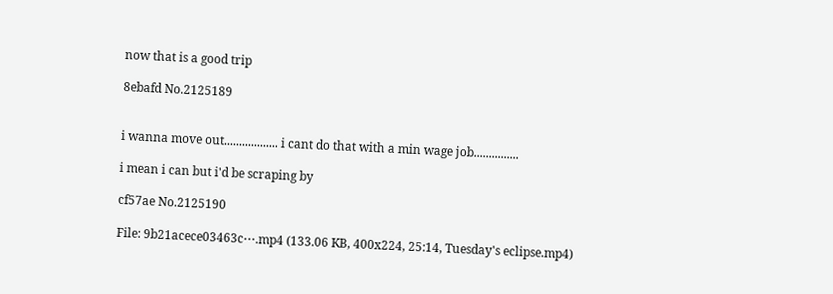now that is a good trip

8ebafd No.2125189


i wanna move out.................. i cant do that with a min wage job...............

i mean i can but i'd be scraping by

cf57ae No.2125190

File: 9b21acece03463c⋯.mp4 (133.06 KB, 400x224, 25:14, Tuesday's eclipse.mp4)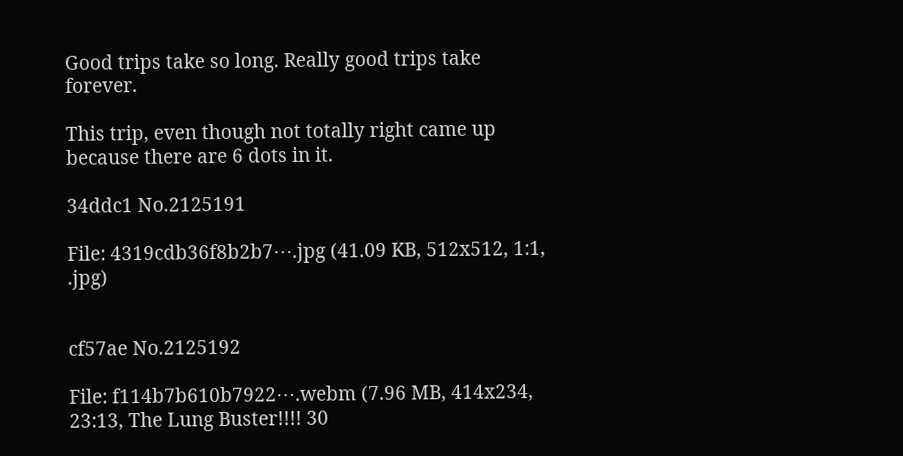Good trips take so long. Really good trips take forever.

This trip, even though not totally right came up because there are 6 dots in it.

34ddc1 No.2125191

File: 4319cdb36f8b2b7⋯.jpg (41.09 KB, 512x512, 1:1, .jpg)


cf57ae No.2125192

File: f114b7b610b7922⋯.webm (7.96 MB, 414x234, 23:13, The Lung Buster!!!! 30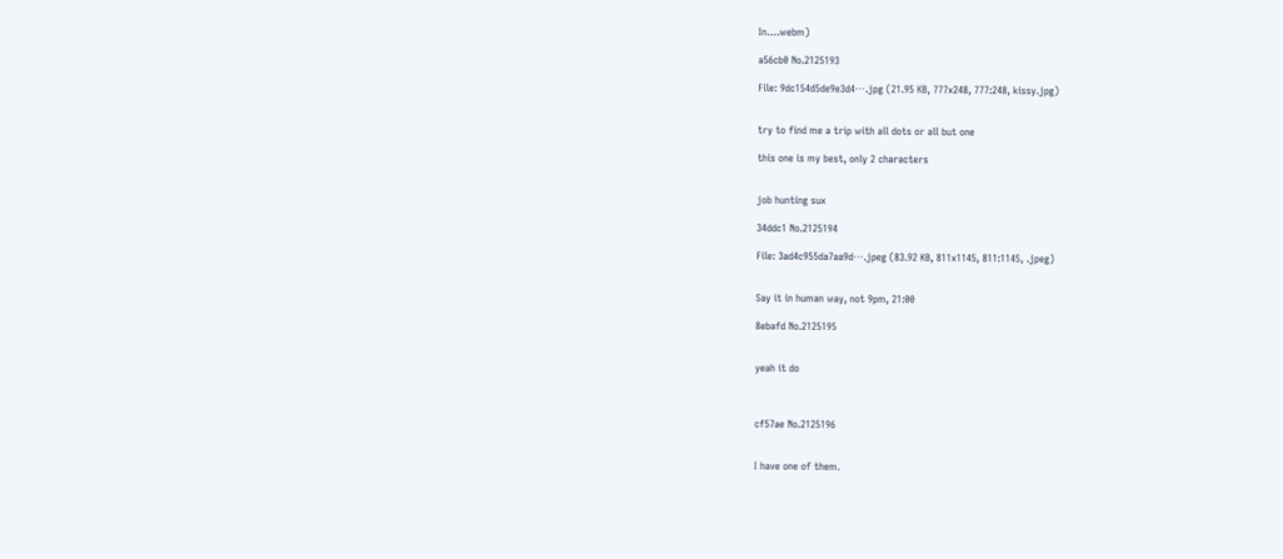In….webm)

a56cb0 No.2125193

File: 9dc154d5de9e3d4⋯.jpg (21.95 KB, 777x248, 777:248, kissy.jpg)


try to find me a trip with all dots or all but one

this one is my best, only 2 characters


job hunting sux

34ddc1 No.2125194

File: 3ad4c955da7aa9d⋯.jpeg (83.92 KB, 811x1145, 811:1145, .jpeg)


Say it in human way, not 9pm, 21:00

8ebafd No.2125195


yeah it do



cf57ae No.2125196


I have one of them.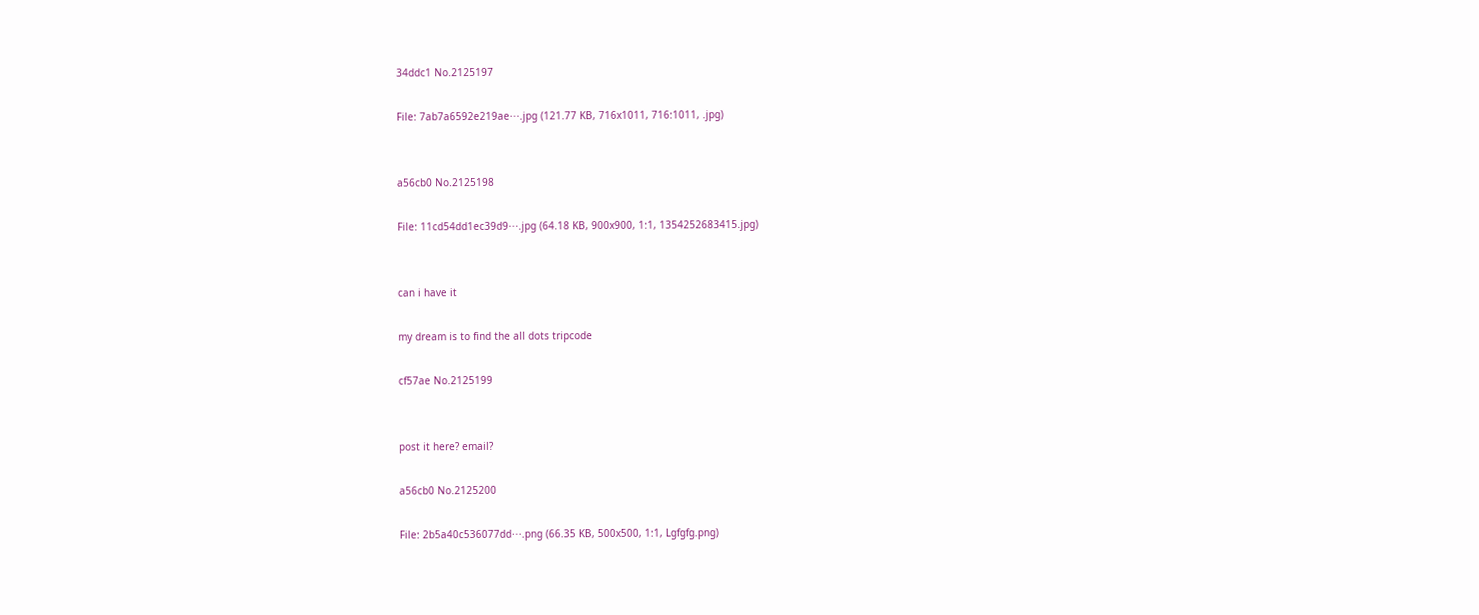34ddc1 No.2125197

File: 7ab7a6592e219ae⋯.jpg (121.77 KB, 716x1011, 716:1011, .jpg)


a56cb0 No.2125198

File: 11cd54dd1ec39d9⋯.jpg (64.18 KB, 900x900, 1:1, 1354252683415.jpg)


can i have it

my dream is to find the all dots tripcode

cf57ae No.2125199


post it here? email?

a56cb0 No.2125200

File: 2b5a40c536077dd⋯.png (66.35 KB, 500x500, 1:1, Lgfgfg.png)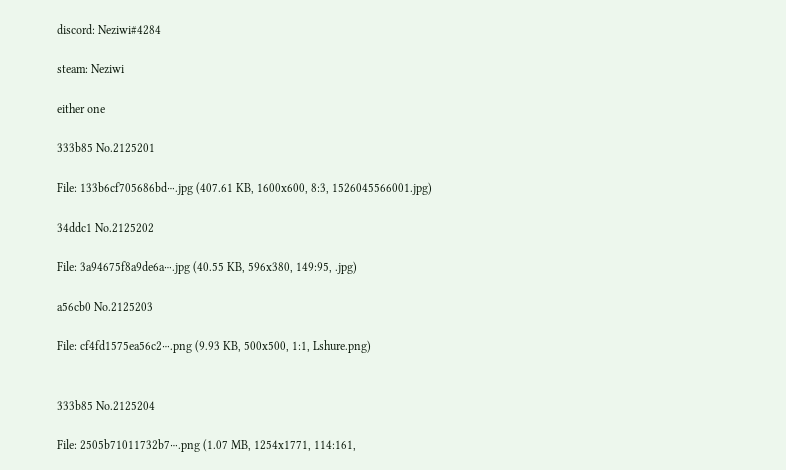discord: Neziwi#4284

steam: Neziwi

either one

333b85 No.2125201

File: 133b6cf705686bd⋯.jpg (407.61 KB, 1600x600, 8:3, 1526045566001.jpg)

34ddc1 No.2125202

File: 3a94675f8a9de6a⋯.jpg (40.55 KB, 596x380, 149:95, .jpg)

a56cb0 No.2125203

File: cf4fd1575ea56c2⋯.png (9.93 KB, 500x500, 1:1, Lshure.png)


333b85 No.2125204

File: 2505b71011732b7⋯.png (1.07 MB, 1254x1771, 114:161,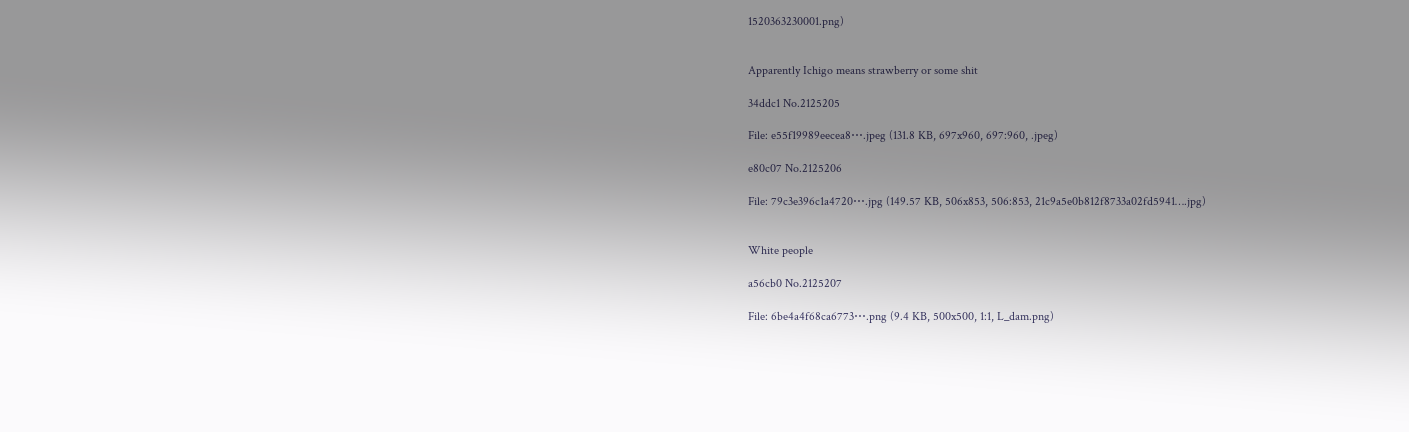1520363230001.png)


Apparently Ichigo means strawberry or some shit

34ddc1 No.2125205

File: e55f19989eecea8⋯.jpeg (131.8 KB, 697x960, 697:960, .jpeg)

e80c07 No.2125206

File: 79c3e396c1a4720⋯.jpg (149.57 KB, 506x853, 506:853, 21c9a5e0b812f8733a02fd5941….jpg)


White people

a56cb0 No.2125207

File: 6be4a4f68ca6773⋯.png (9.4 KB, 500x500, 1:1, L_dam.png)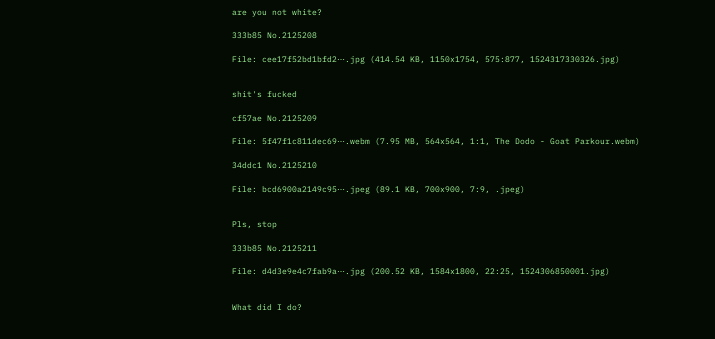are you not white?

333b85 No.2125208

File: cee17f52bd1bfd2⋯.jpg (414.54 KB, 1150x1754, 575:877, 1524317330326.jpg)


shit's fucked

cf57ae No.2125209

File: 5f47f1c811dec69⋯.webm (7.95 MB, 564x564, 1:1, The Dodo - Goat Parkour.webm)

34ddc1 No.2125210

File: bcd6900a2149c95⋯.jpeg (89.1 KB, 700x900, 7:9, .jpeg)


Pls, stop

333b85 No.2125211

File: d4d3e9e4c7fab9a⋯.jpg (200.52 KB, 1584x1800, 22:25, 1524306850001.jpg)


What did I do?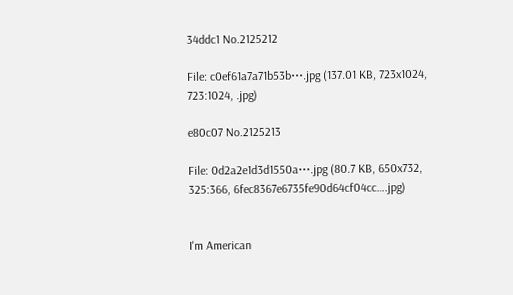34ddc1 No.2125212

File: c0ef61a7a71b53b⋯.jpg (137.01 KB, 723x1024, 723:1024, .jpg)

e80c07 No.2125213

File: 0d2a2e1d3d1550a⋯.jpg (80.7 KB, 650x732, 325:366, 6fec8367e6735fe90d64cf04cc….jpg)


I'm American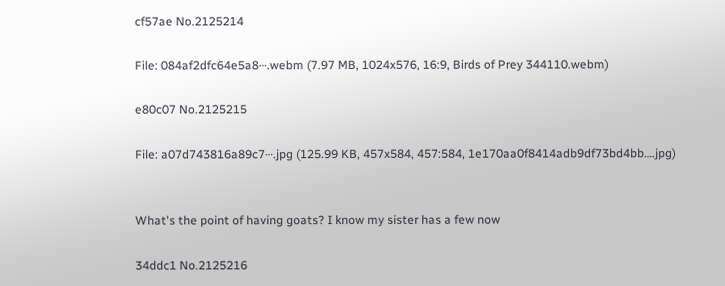cf57ae No.2125214

File: 084af2dfc64e5a8⋯.webm (7.97 MB, 1024x576, 16:9, Birds of Prey 344110.webm)

e80c07 No.2125215

File: a07d743816a89c7⋯.jpg (125.99 KB, 457x584, 457:584, 1e170aa0f8414adb9df73bd4bb….jpg)


What's the point of having goats? I know my sister has a few now

34ddc1 No.2125216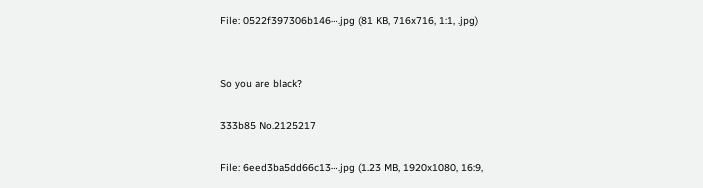File: 0522f397306b146⋯.jpg (81 KB, 716x716, 1:1, .jpg)


So you are black?

333b85 No.2125217

File: 6eed3ba5dd66c13⋯.jpg (1.23 MB, 1920x1080, 16:9,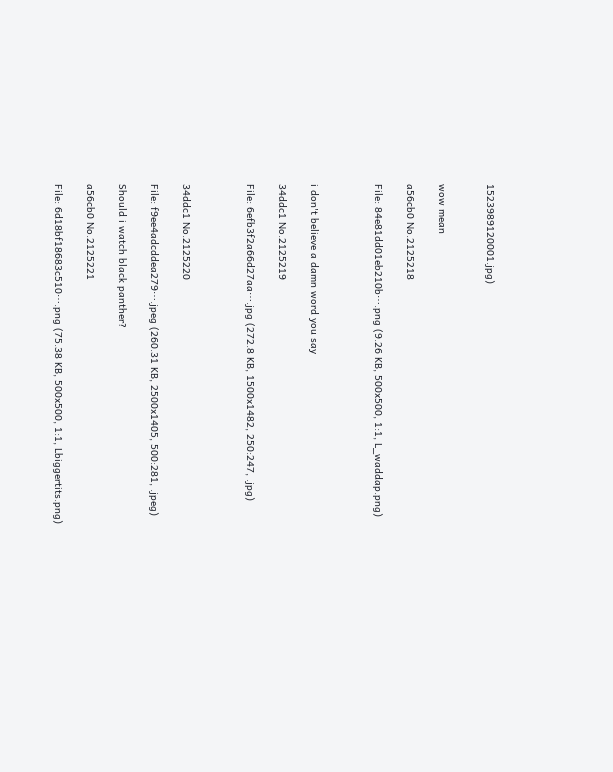1523989120001.jpg)


wow mean

a56cb0 No.2125218

File: 84e81dd01eb210b⋯.png (9.26 KB, 500x500, 1:1, L_waddap.png)



i don't believe a damn word you say

34ddc1 No.2125219

File: 6efb3f2a66d27aa⋯.jpg (272.8 KB, 1500x1482, 250:247, .jpg)



34ddc1 No.2125220

File: f9ee4adcddea279⋯.jpeg (260.31 KB, 2500x1405, 500:281, .jpeg)

Should i watch black panther?

a56cb0 No.2125221

File: 6d18bf18683c510⋯.png (75.38 KB, 500x500, 1:1, Lbiggertits.png)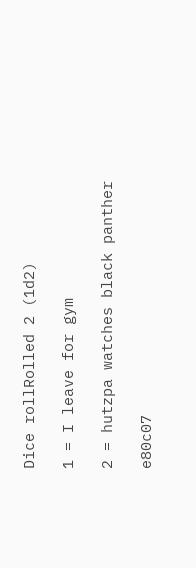Dice rollRolled 2 (1d2)

1 = I leave for gym

2 = hutzpa watches black panther

e80c07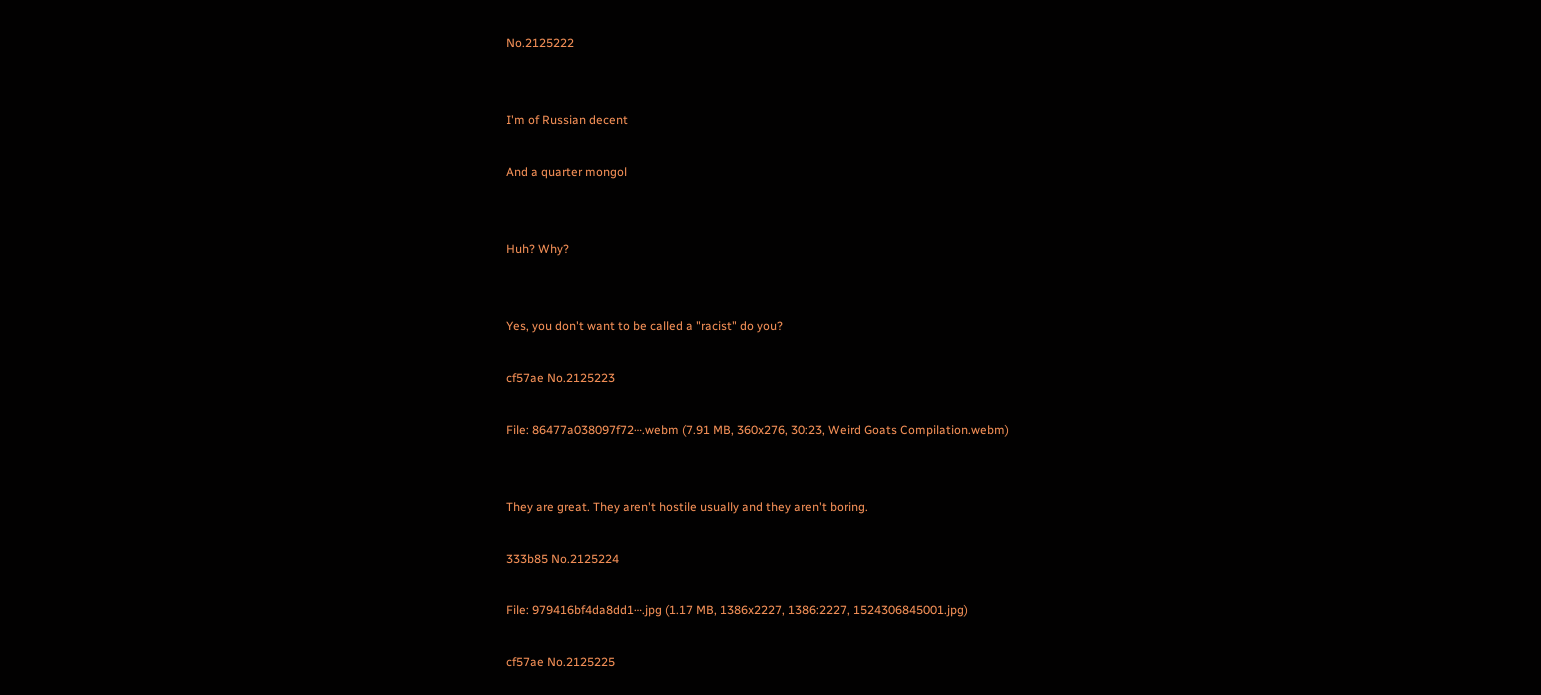No.2125222


I'm of Russian decent

And a quarter mongol


Huh? Why?


Yes, you don't want to be called a "racist" do you?

cf57ae No.2125223

File: 86477a038097f72⋯.webm (7.91 MB, 360x276, 30:23, Weird Goats Compilation.webm)


They are great. They aren't hostile usually and they aren't boring.

333b85 No.2125224

File: 979416bf4da8dd1⋯.jpg (1.17 MB, 1386x2227, 1386:2227, 1524306845001.jpg)

cf57ae No.2125225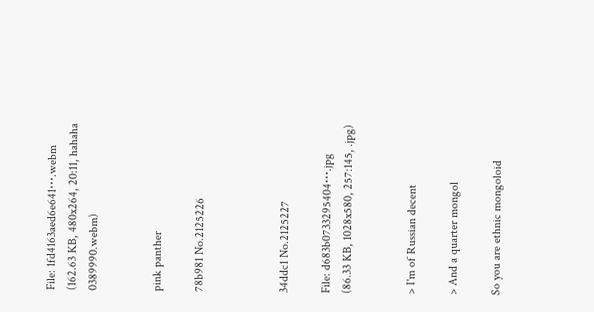File: 1fd4163aed6e641⋯.webm (162.63 KB, 480x264, 20:11, hahaha 0389990.webm)


pink panther

78b981 No.2125226



34ddc1 No.2125227

File: d683b0733295404⋯.jpg (86.33 KB, 1028x580, 257:145, .jpg)


> I'm of Russian decent

> And a quarter mongol

So you are ethnic mongoloid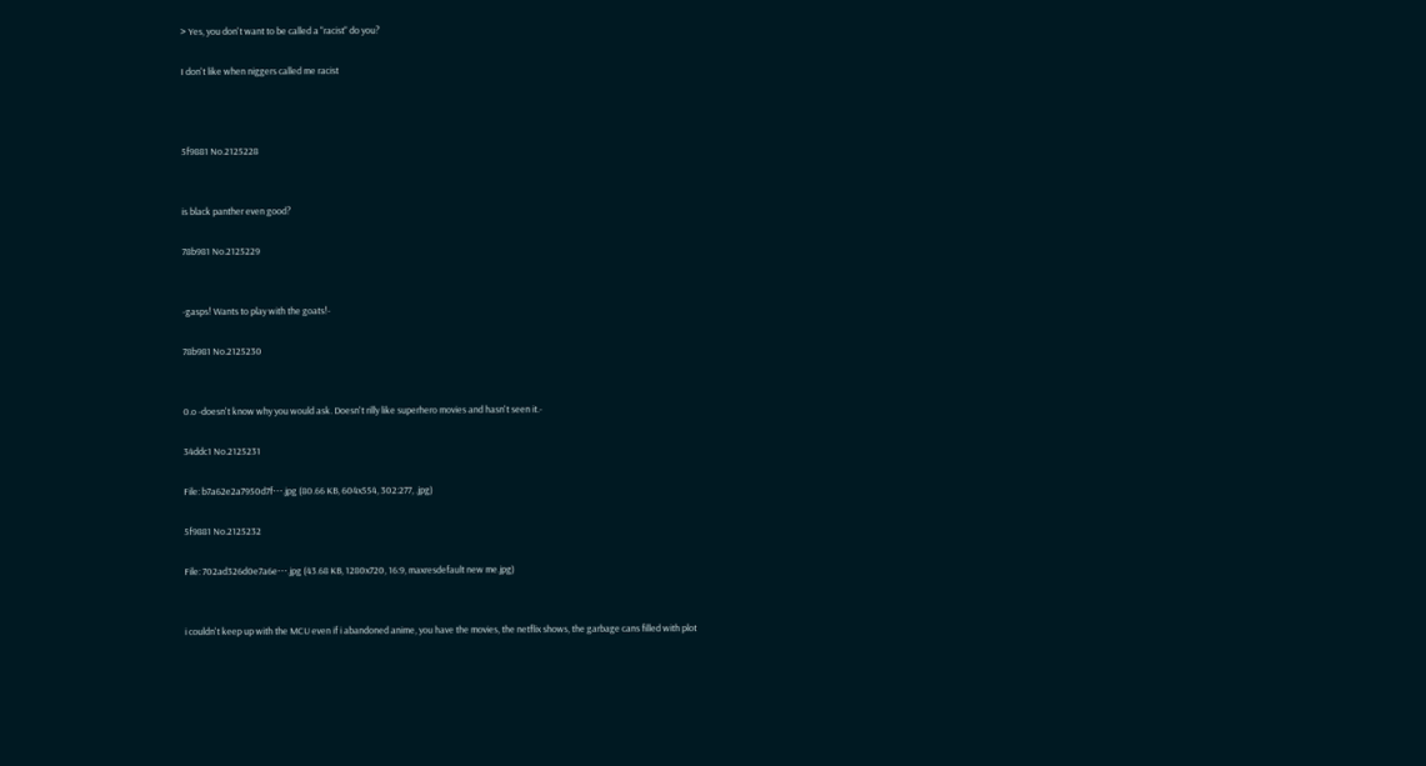> Yes, you don't want to be called a "racist" do you?

I don't like when niggers called me racist



5f9881 No.2125228


is black panther even good?

78b981 No.2125229


-gasps! Wants to play with the goats!-

78b981 No.2125230


0.o -doesn't know why you would ask. Doesn't rilly like superhero movies and hasn't seen it.-

34ddc1 No.2125231

File: b7a62e2a7950d7f⋯.jpg (80.66 KB, 604x554, 302:277, .jpg)

5f9881 No.2125232

File: 702ad326d0e7a6e⋯.jpg (43.68 KB, 1280x720, 16:9, maxresdefault new me.jpg)


i couldn't keep up with the MCU even if i abandoned anime, you have the movies, the netflix shows, the garbage cans filled with plot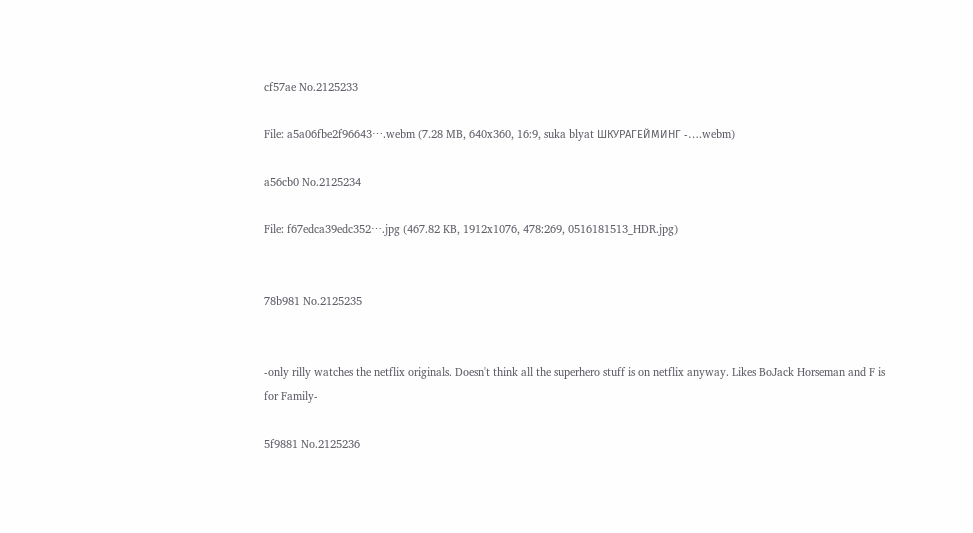cf57ae No.2125233

File: a5a06fbe2f96643⋯.webm (7.28 MB, 640x360, 16:9, suka blyat ШКУРАГЕЙМИНГ -….webm)

a56cb0 No.2125234

File: f67edca39edc352⋯.jpg (467.82 KB, 1912x1076, 478:269, 0516181513_HDR.jpg)


78b981 No.2125235


-only rilly watches the netflix originals. Doesn't think all the superhero stuff is on netflix anyway. Likes BoJack Horseman and F is for Family-

5f9881 No.2125236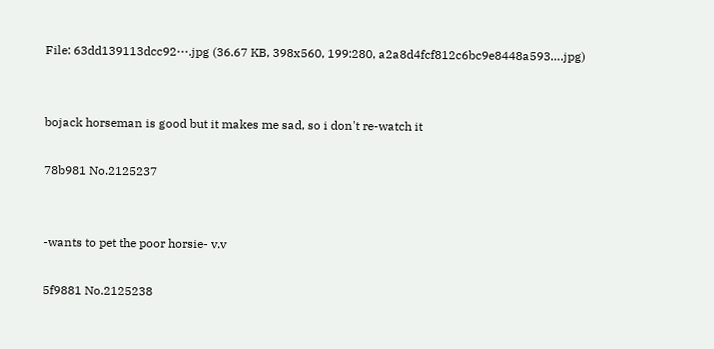File: 63dd139113dcc92⋯.jpg (36.67 KB, 398x560, 199:280, a2a8d4fcf812c6bc9e8448a593….jpg)


bojack horseman is good but it makes me sad, so i don't re-watch it

78b981 No.2125237


-wants to pet the poor horsie- v.v

5f9881 No.2125238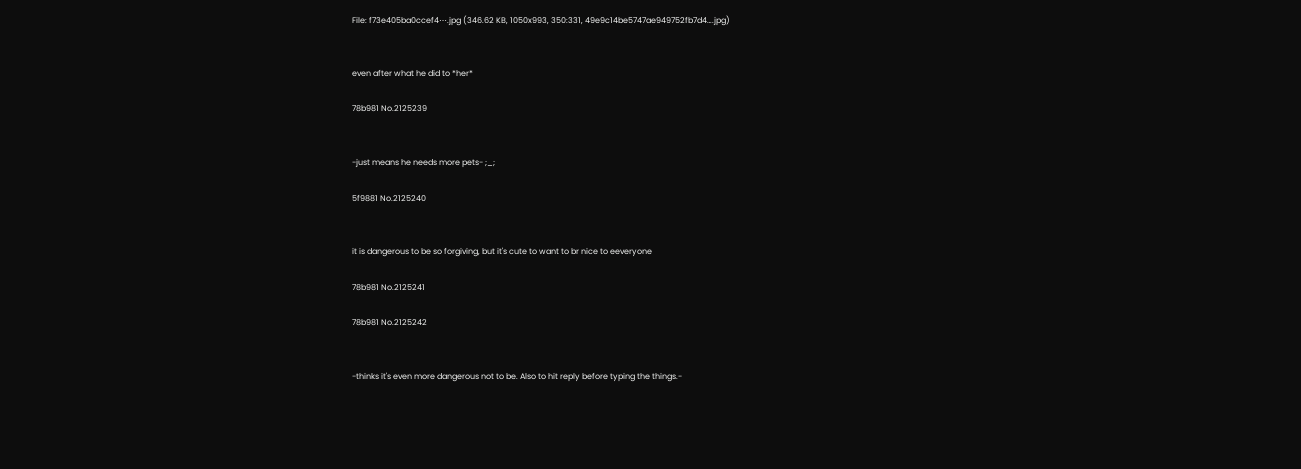File: f73e405ba0ccef4⋯.jpg (346.62 KB, 1050x993, 350:331, 49e9c14be5747ae949752fb7d4….jpg)


even after what he did to *her*

78b981 No.2125239


-just means he needs more pets- ;_;

5f9881 No.2125240


it is dangerous to be so forgiving, but it's cute to want to br nice to eeveryone

78b981 No.2125241

78b981 No.2125242


-thinks it's even more dangerous not to be. Also to hit reply before typing the things.-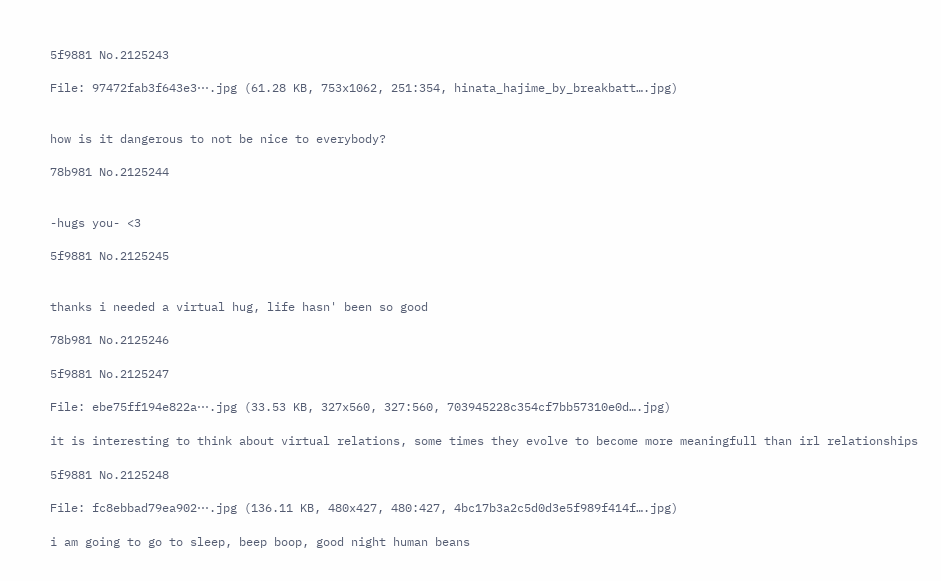5f9881 No.2125243

File: 97472fab3f643e3⋯.jpg (61.28 KB, 753x1062, 251:354, hinata_hajime_by_breakbatt….jpg)


how is it dangerous to not be nice to everybody?

78b981 No.2125244


-hugs you- <3

5f9881 No.2125245


thanks i needed a virtual hug, life hasn' been so good

78b981 No.2125246

5f9881 No.2125247

File: ebe75ff194e822a⋯.jpg (33.53 KB, 327x560, 327:560, 703945228c354cf7bb57310e0d….jpg)

it is interesting to think about virtual relations, some times they evolve to become more meaningfull than irl relationships

5f9881 No.2125248

File: fc8ebbad79ea902⋯.jpg (136.11 KB, 480x427, 480:427, 4bc17b3a2c5d0d3e5f989f414f….jpg)

i am going to go to sleep, beep boop, good night human beans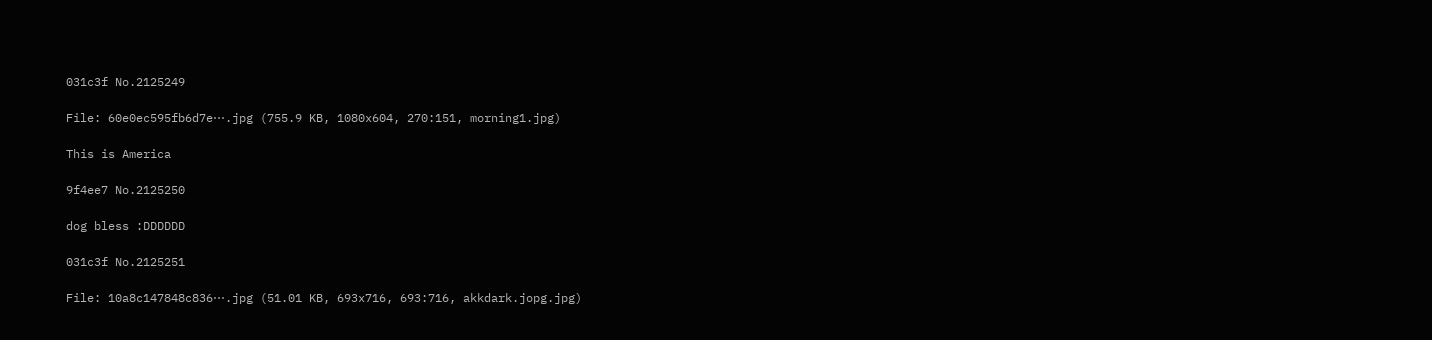031c3f No.2125249

File: 60e0ec595fb6d7e⋯.jpg (755.9 KB, 1080x604, 270:151, morning1.jpg)

This is America

9f4ee7 No.2125250

dog bless :DDDDDD

031c3f No.2125251

File: 10a8c147848c836⋯.jpg (51.01 KB, 693x716, 693:716, akkdark.jopg.jpg)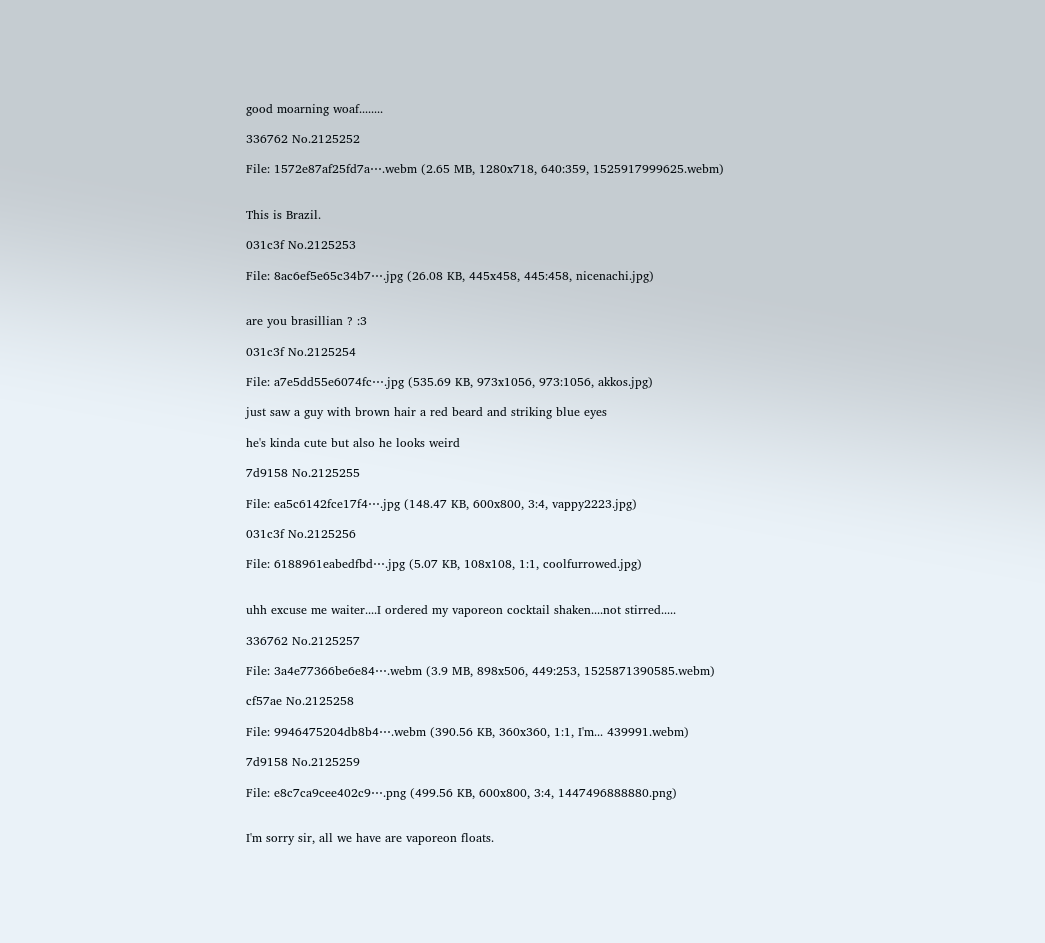good moarning woaf........

336762 No.2125252

File: 1572e87af25fd7a⋯.webm (2.65 MB, 1280x718, 640:359, 1525917999625.webm)


This is Brazil.

031c3f No.2125253

File: 8ac6ef5e65c34b7⋯.jpg (26.08 KB, 445x458, 445:458, nicenachi.jpg)


are you brasillian ? :3

031c3f No.2125254

File: a7e5dd55e6074fc⋯.jpg (535.69 KB, 973x1056, 973:1056, akkos.jpg)

just saw a guy with brown hair a red beard and striking blue eyes

he's kinda cute but also he looks weird

7d9158 No.2125255

File: ea5c6142fce17f4⋯.jpg (148.47 KB, 600x800, 3:4, vappy2223.jpg)

031c3f No.2125256

File: 6188961eabedfbd⋯.jpg (5.07 KB, 108x108, 1:1, coolfurrowed.jpg)


uhh excuse me waiter....I ordered my vaporeon cocktail shaken....not stirred.....

336762 No.2125257

File: 3a4e77366be6e84⋯.webm (3.9 MB, 898x506, 449:253, 1525871390585.webm)

cf57ae No.2125258

File: 9946475204db8b4⋯.webm (390.56 KB, 360x360, 1:1, I'm... 439991.webm)

7d9158 No.2125259

File: e8c7ca9cee402c9⋯.png (499.56 KB, 600x800, 3:4, 1447496888880.png)


I'm sorry sir, all we have are vaporeon floats.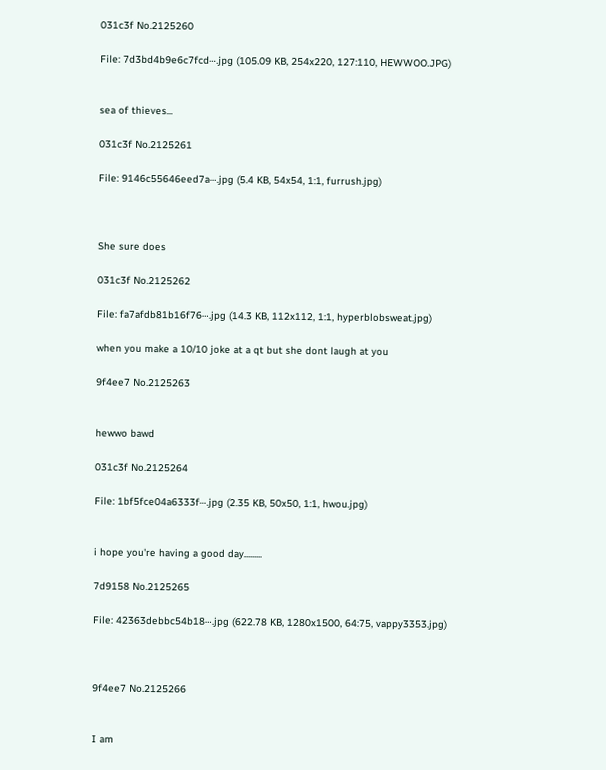031c3f No.2125260

File: 7d3bd4b9e6c7fcd⋯.jpg (105.09 KB, 254x220, 127:110, HEWWOO.JPG)


sea of thieves...

031c3f No.2125261

File: 9146c55646eed7a⋯.jpg (5.4 KB, 54x54, 1:1, furrush.jpg)



She sure does

031c3f No.2125262

File: fa7afdb81b16f76⋯.jpg (14.3 KB, 112x112, 1:1, hyperblobsweat.jpg)

when you make a 10/10 joke at a qt but she dont laugh at you

9f4ee7 No.2125263


hewwo bawd

031c3f No.2125264

File: 1bf5fce04a6333f⋯.jpg (2.35 KB, 50x50, 1:1, hwou.jpg)


i hope you're having a good day.........

7d9158 No.2125265

File: 42363debbc54b18⋯.jpg (622.78 KB, 1280x1500, 64:75, vappy3353.jpg)



9f4ee7 No.2125266


I am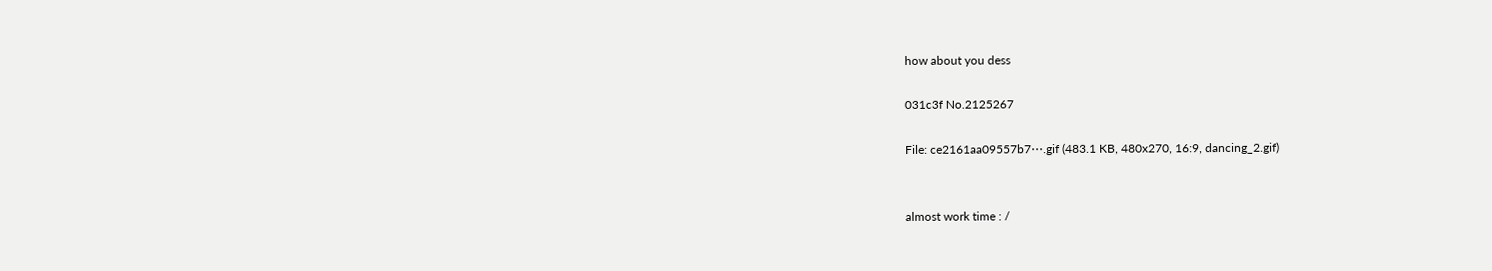how about you dess

031c3f No.2125267

File: ce2161aa09557b7⋯.gif (483.1 KB, 480x270, 16:9, dancing_2.gif)


almost work time : /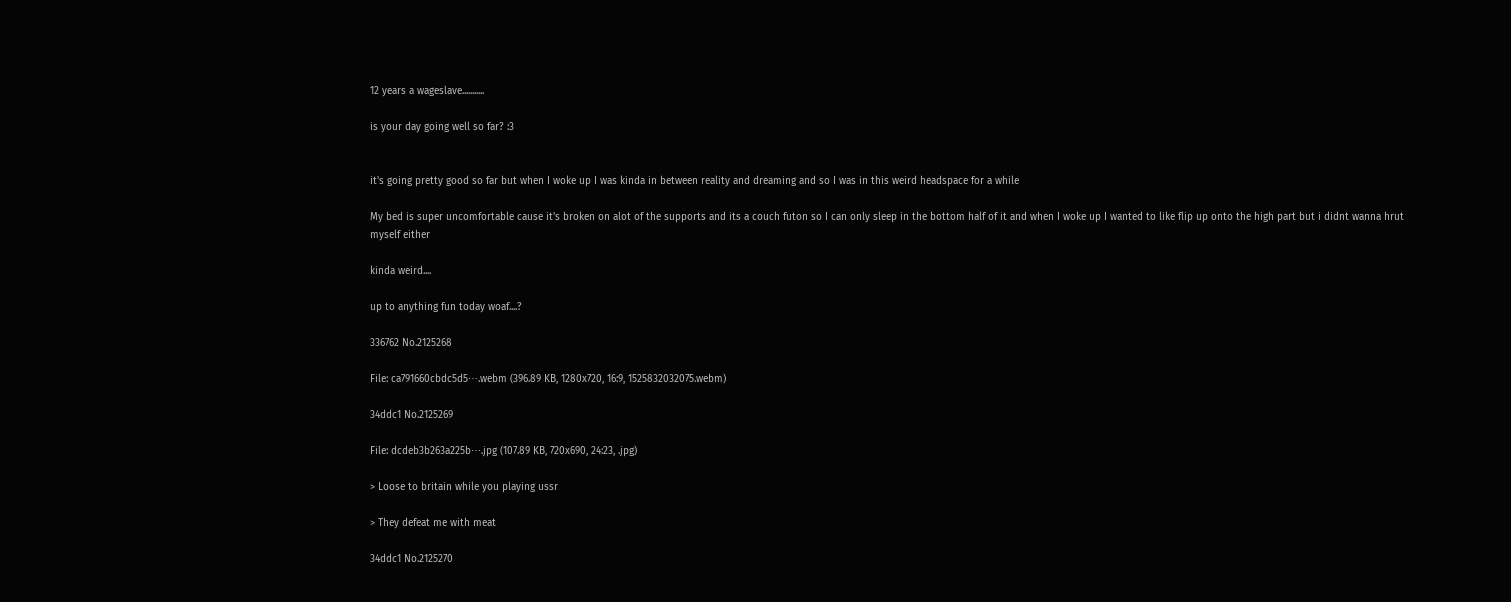12 years a wageslave...........

is your day going well so far? :3


it's going pretty good so far but when I woke up I was kinda in between reality and dreaming and so I was in this weird headspace for a while

My bed is super uncomfortable cause it's broken on alot of the supports and its a couch futon so I can only sleep in the bottom half of it and when I woke up I wanted to like flip up onto the high part but i didnt wanna hrut myself either

kinda weird....

up to anything fun today woaf....?

336762 No.2125268

File: ca791660cbdc5d5⋯.webm (396.89 KB, 1280x720, 16:9, 1525832032075.webm)

34ddc1 No.2125269

File: dcdeb3b263a225b⋯.jpg (107.89 KB, 720x690, 24:23, .jpg)

> Loose to britain while you playing ussr

> They defeat me with meat

34ddc1 No.2125270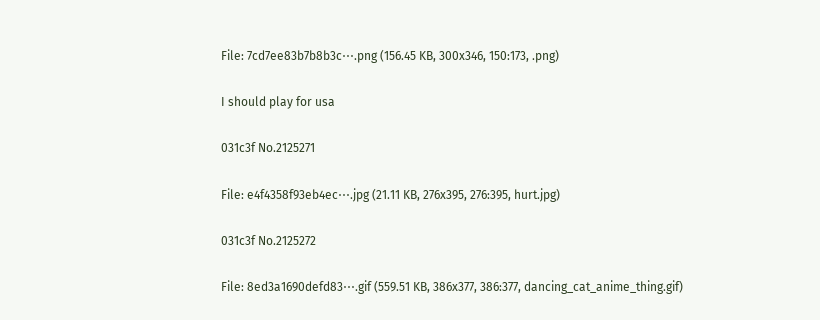File: 7cd7ee83b7b8b3c⋯.png (156.45 KB, 300x346, 150:173, .png)

I should play for usa

031c3f No.2125271

File: e4f4358f93eb4ec⋯.jpg (21.11 KB, 276x395, 276:395, hurt.jpg)

031c3f No.2125272

File: 8ed3a1690defd83⋯.gif (559.51 KB, 386x377, 386:377, dancing_cat_anime_thing.gif)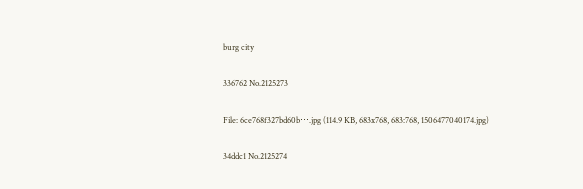burg city

336762 No.2125273

File: 6ce768f327bd60b⋯.jpg (114.9 KB, 683x768, 683:768, 1506477040174.jpg)

34ddc1 No.2125274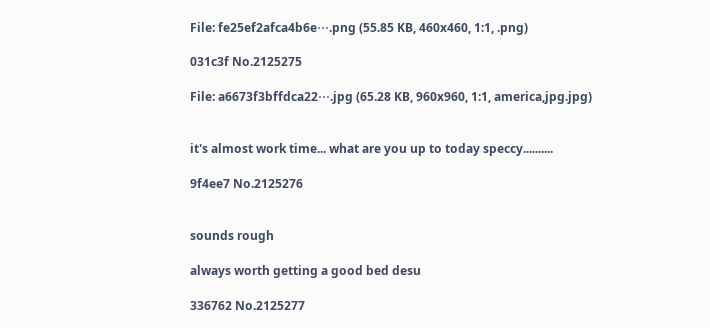File: fe25ef2afca4b6e⋯.png (55.85 KB, 460x460, 1:1, .png)

031c3f No.2125275

File: a6673f3bffdca22⋯.jpg (65.28 KB, 960x960, 1:1, america,jpg.jpg)


it's almost work time... what are you up to today speccy..........

9f4ee7 No.2125276


sounds rough

always worth getting a good bed desu

336762 No.2125277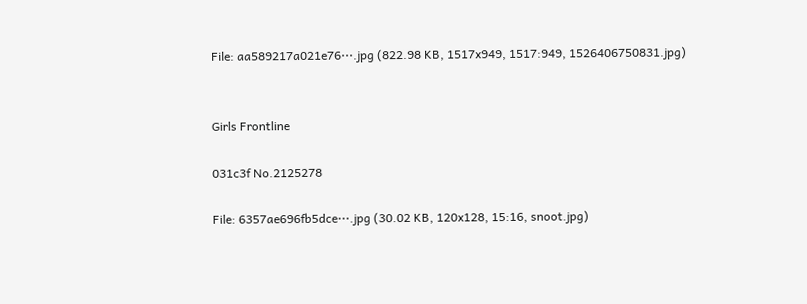File: aa589217a021e76⋯.jpg (822.98 KB, 1517x949, 1517:949, 1526406750831.jpg)


Girls Frontline

031c3f No.2125278

File: 6357ae696fb5dce⋯.jpg (30.02 KB, 120x128, 15:16, snoot.jpg)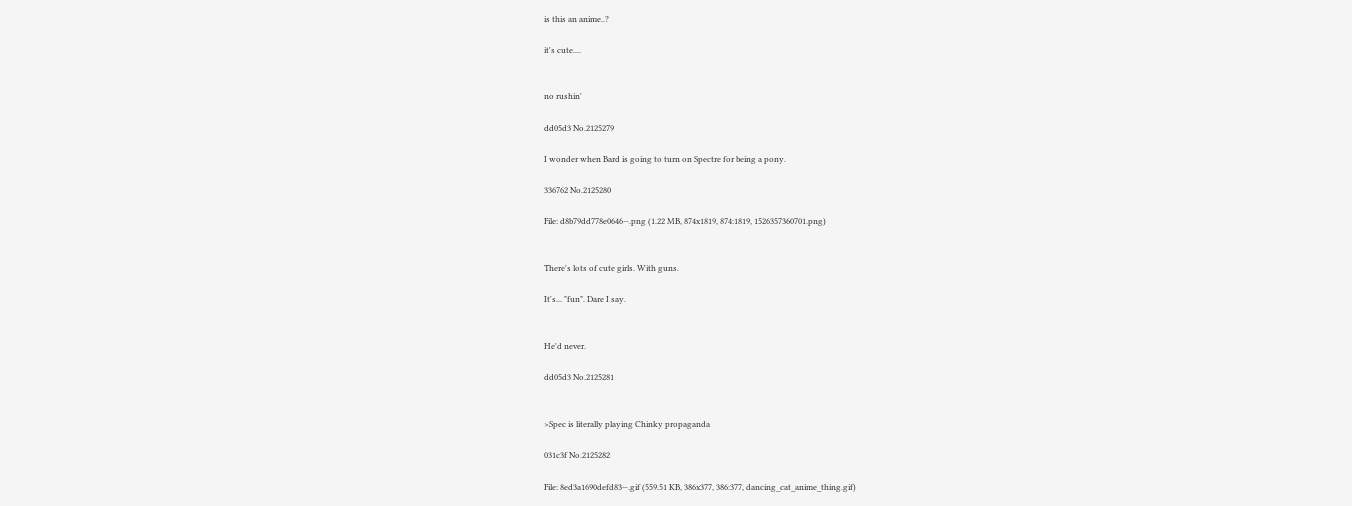is this an anime..?

it's cute....


no rushin'

dd05d3 No.2125279

I wonder when Bard is going to turn on Spectre for being a pony.

336762 No.2125280

File: d8b79dd778e0646⋯.png (1.22 MB, 874x1819, 874:1819, 1526357360701.png)


There's lots of cute girls. With guns.

It's... "fun". Dare I say.


He'd never.

dd05d3 No.2125281


>Spec is literally playing Chinky propaganda

031c3f No.2125282

File: 8ed3a1690defd83⋯.gif (559.51 KB, 386x377, 386:377, dancing_cat_anime_thing.gif)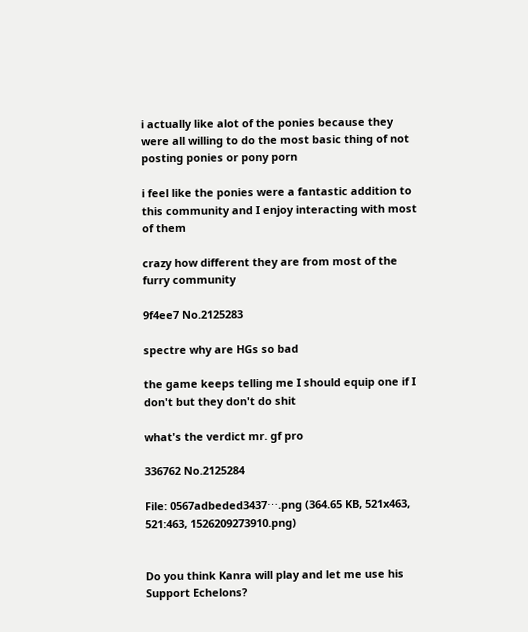i actually like alot of the ponies because they were all willing to do the most basic thing of not posting ponies or pony porn

i feel like the ponies were a fantastic addition to this community and I enjoy interacting with most of them

crazy how different they are from most of the furry community

9f4ee7 No.2125283

spectre why are HGs so bad

the game keeps telling me I should equip one if I don't but they don't do shit

what's the verdict mr. gf pro

336762 No.2125284

File: 0567adbeded3437⋯.png (364.65 KB, 521x463, 521:463, 1526209273910.png)


Do you think Kanra will play and let me use his Support Echelons?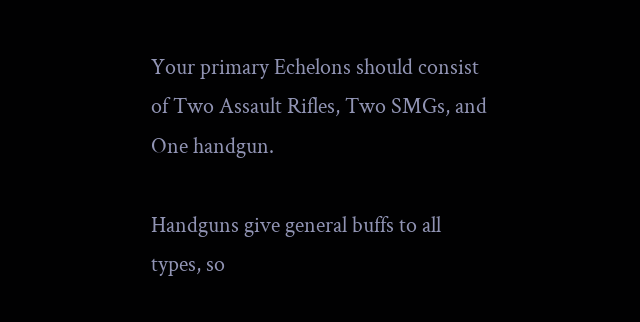Your primary Echelons should consist of Two Assault Rifles, Two SMGs, and One handgun.

Handguns give general buffs to all types, so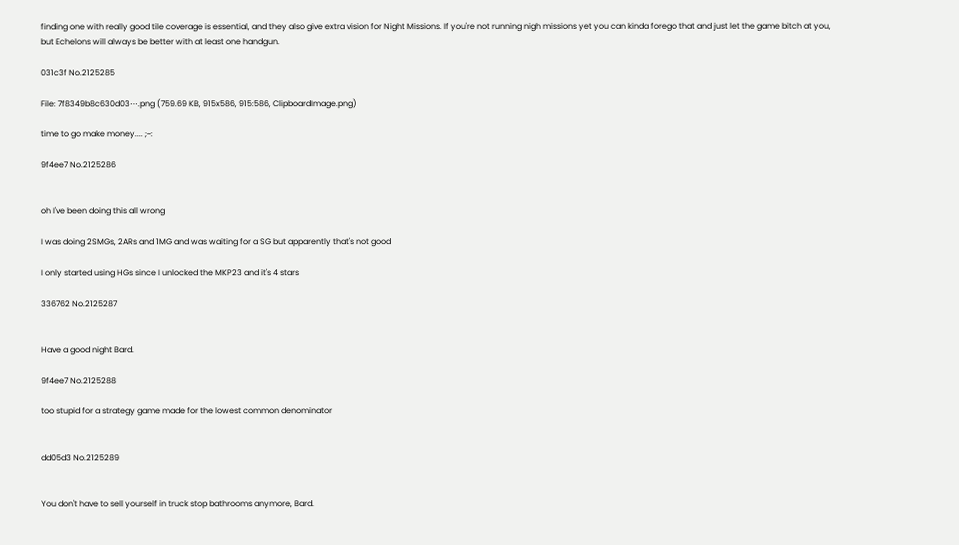finding one with really good tile coverage is essential, and they also give extra vision for Night Missions. If you're not running nigh missions yet you can kinda forego that and just let the game bitch at you, but Echelons will always be better with at least one handgun.

031c3f No.2125285

File: 7f8349b8c630d03⋯.png (759.69 KB, 915x586, 915:586, ClipboardImage.png)

time to go make money.... ;~:

9f4ee7 No.2125286


oh I've been doing this all wrong

I was doing 2SMGs, 2ARs and 1MG and was waiting for a SG but apparently that's not good

I only started using HGs since I unlocked the MKP23 and it's 4 stars

336762 No.2125287


Have a good night Bard.

9f4ee7 No.2125288

too stupid for a strategy game made for the lowest common denominator


dd05d3 No.2125289


You don't have to sell yourself in truck stop bathrooms anymore, Bard.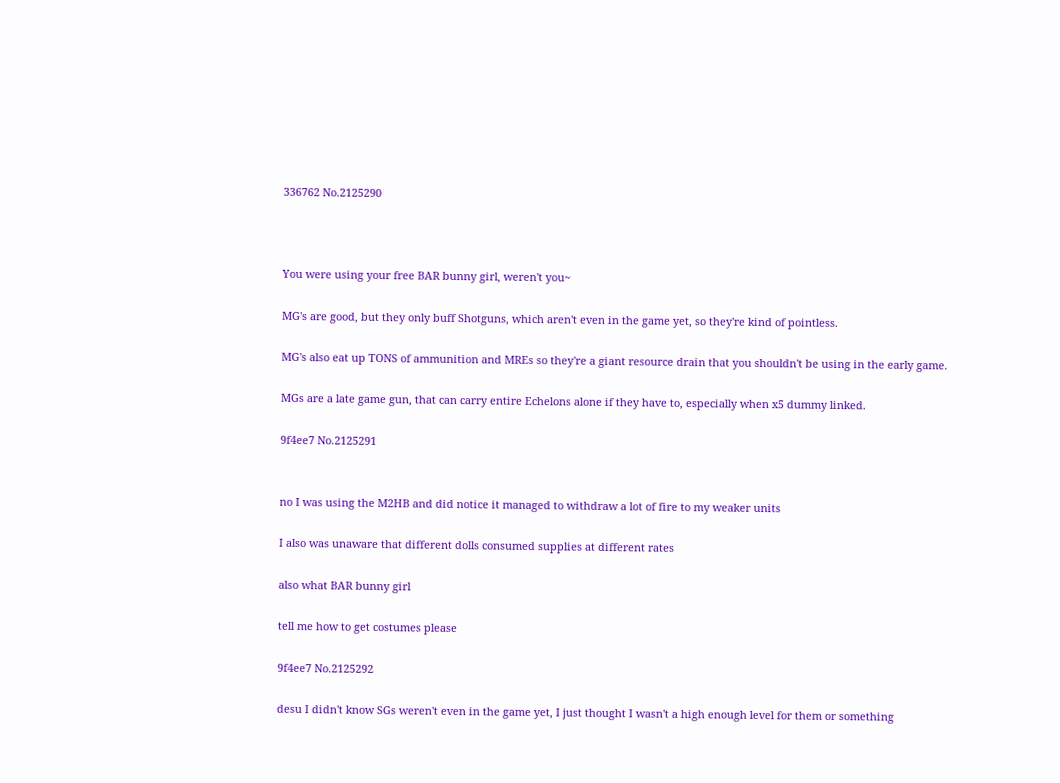336762 No.2125290



You were using your free BAR bunny girl, weren't you~

MG's are good, but they only buff Shotguns, which aren't even in the game yet, so they're kind of pointless.

MG's also eat up TONS of ammunition and MREs so they're a giant resource drain that you shouldn't be using in the early game.

MGs are a late game gun, that can carry entire Echelons alone if they have to, especially when x5 dummy linked.

9f4ee7 No.2125291


no I was using the M2HB and did notice it managed to withdraw a lot of fire to my weaker units

I also was unaware that different dolls consumed supplies at different rates

also what BAR bunny girl

tell me how to get costumes please

9f4ee7 No.2125292

desu I didn't know SGs weren't even in the game yet, I just thought I wasn't a high enough level for them or something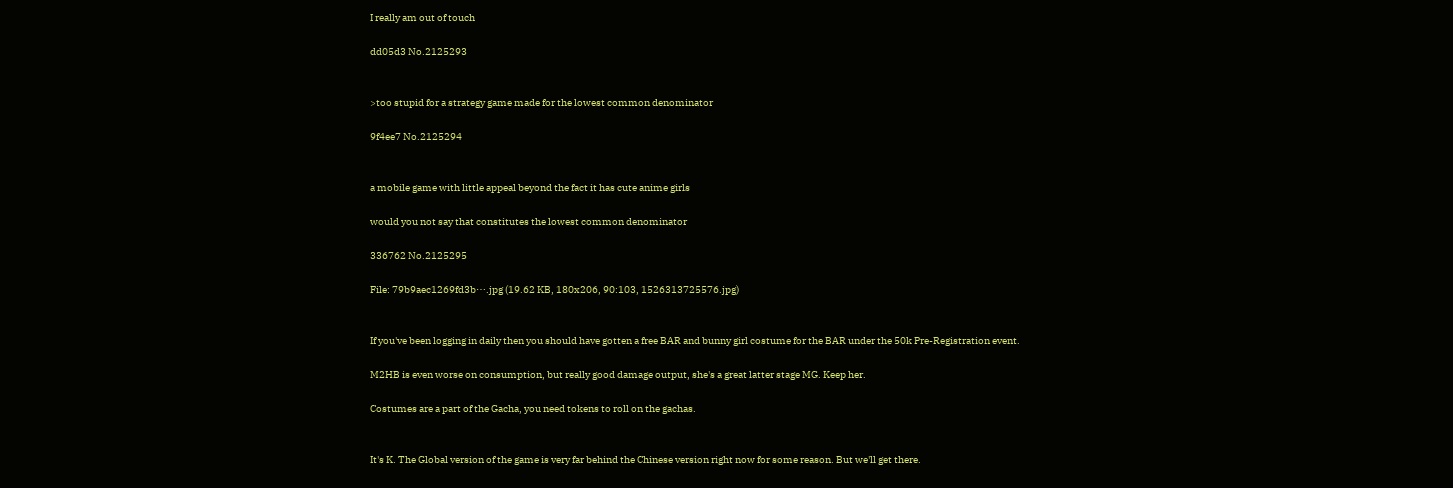I really am out of touch

dd05d3 No.2125293


>too stupid for a strategy game made for the lowest common denominator

9f4ee7 No.2125294


a mobile game with little appeal beyond the fact it has cute anime girls

would you not say that constitutes the lowest common denominator

336762 No.2125295

File: 79b9aec1269fd3b⋯.jpg (19.62 KB, 180x206, 90:103, 1526313725576.jpg)


If you've been logging in daily then you should have gotten a free BAR and bunny girl costume for the BAR under the 50k Pre-Registration event.

M2HB is even worse on consumption, but really good damage output, she's a great latter stage MG. Keep her.

Costumes are a part of the Gacha, you need tokens to roll on the gachas.


It's K. The Global version of the game is very far behind the Chinese version right now for some reason. But we'll get there.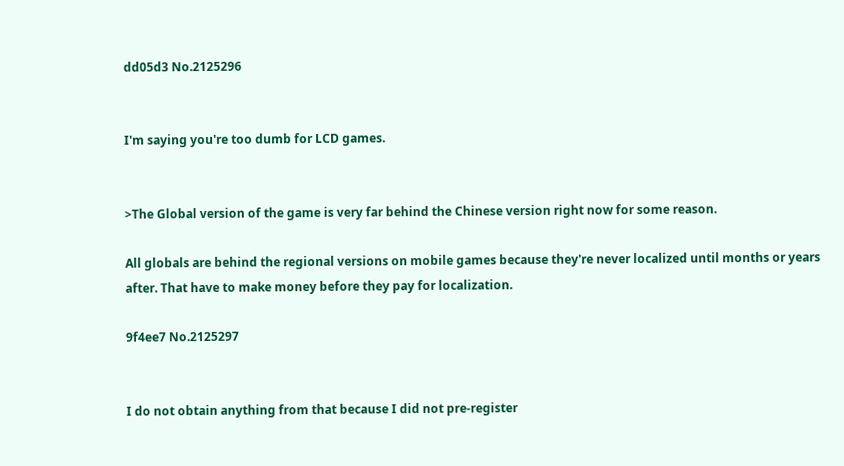dd05d3 No.2125296


I'm saying you're too dumb for LCD games.


>The Global version of the game is very far behind the Chinese version right now for some reason.

All globals are behind the regional versions on mobile games because they're never localized until months or years after. That have to make money before they pay for localization.

9f4ee7 No.2125297


I do not obtain anything from that because I did not pre-register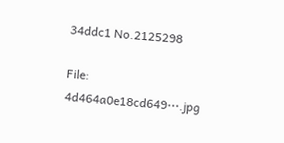34ddc1 No.2125298

File: 4d464a0e18cd649⋯.jpg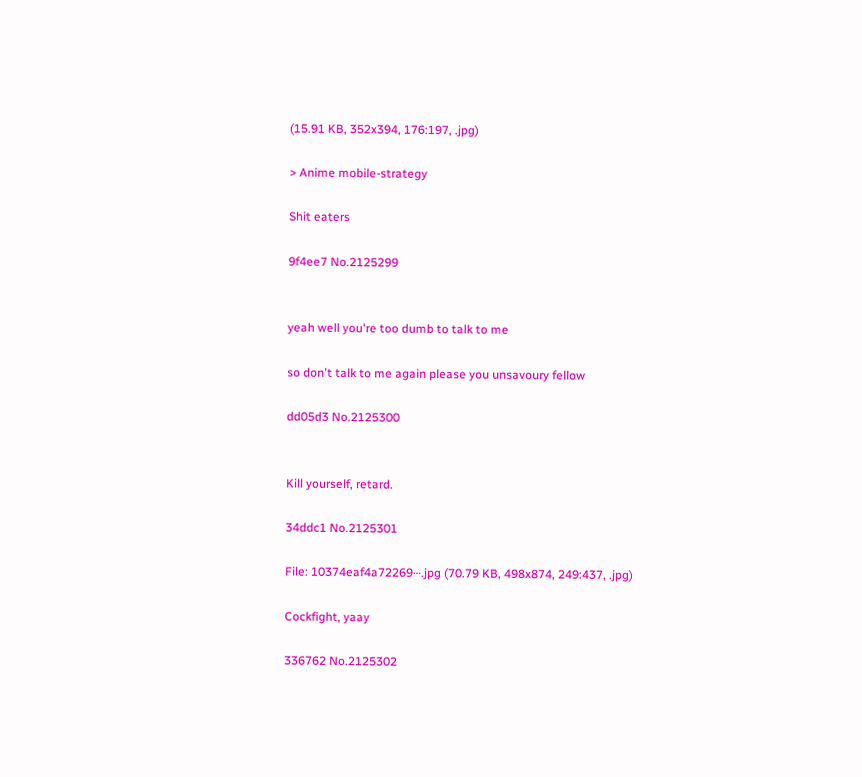(15.91 KB, 352x394, 176:197, .jpg)

> Anime mobile-strategy

Shit eaters

9f4ee7 No.2125299


yeah well you're too dumb to talk to me

so don't talk to me again please you unsavoury fellow

dd05d3 No.2125300


Kill yourself, retard.

34ddc1 No.2125301

File: 10374eaf4a72269⋯.jpg (70.79 KB, 498x874, 249:437, .jpg)

Cockfight, yaay

336762 No.2125302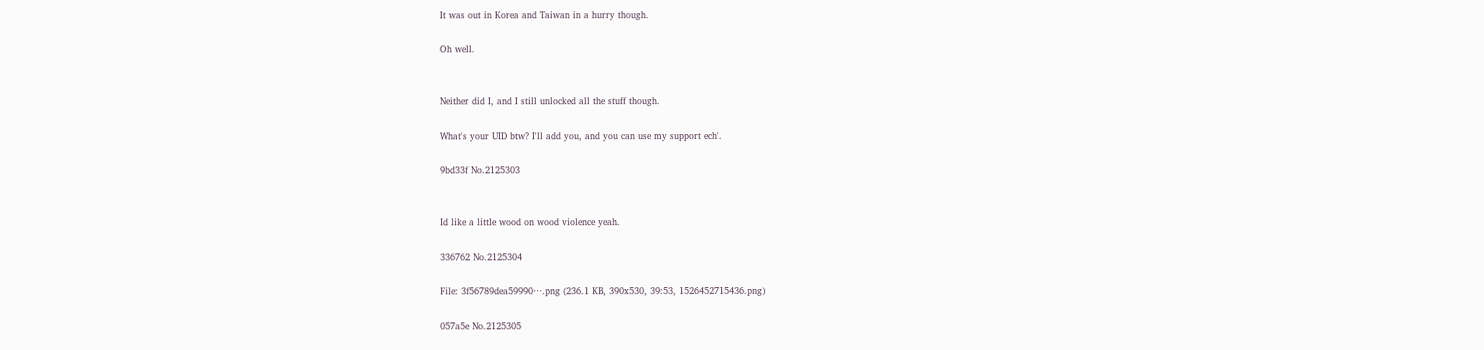It was out in Korea and Taiwan in a hurry though.

Oh well.


Neither did I, and I still unlocked all the stuff though.

What's your UID btw? I'll add you, and you can use my support ech'.

9bd33f No.2125303


Id like a little wood on wood violence yeah.

336762 No.2125304

File: 3f56789dea59990⋯.png (236.1 KB, 390x530, 39:53, 1526452715436.png)

057a5e No.2125305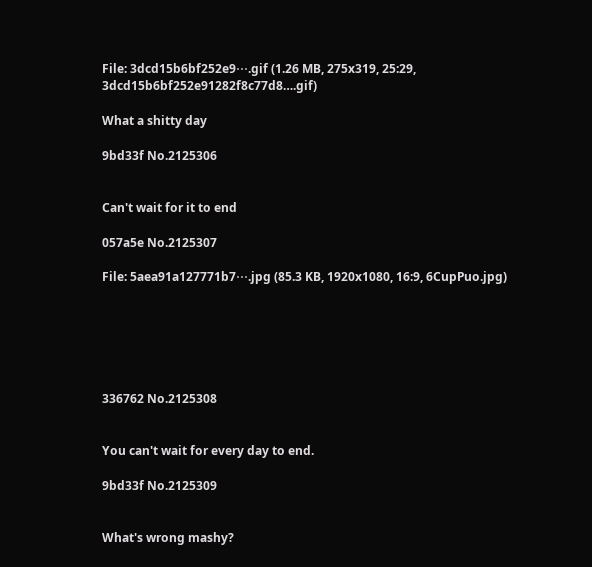File: 3dcd15b6bf252e9⋯.gif (1.26 MB, 275x319, 25:29, 3dcd15b6bf252e91282f8c77d8….gif)

What a shitty day

9bd33f No.2125306


Can't wait for it to end

057a5e No.2125307

File: 5aea91a127771b7⋯.jpg (85.3 KB, 1920x1080, 16:9, 6CupPuo.jpg)






336762 No.2125308


You can't wait for every day to end.

9bd33f No.2125309


What's wrong mashy?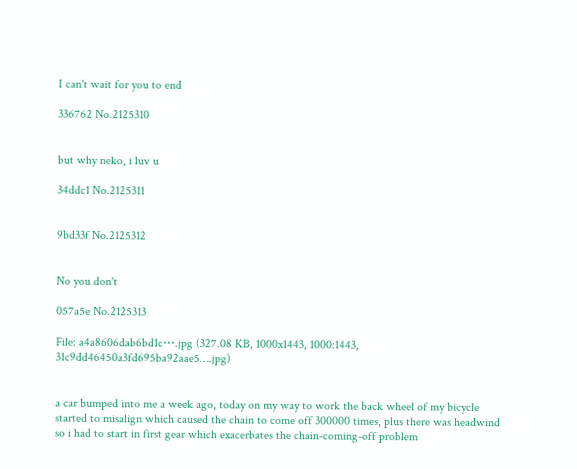I can't wait for you to end

336762 No.2125310


but why neko, i luv u

34ddc1 No.2125311


9bd33f No.2125312


No you don't

057a5e No.2125313

File: a4a8606dab6bd1c⋯.jpg (327.08 KB, 1000x1443, 1000:1443, 31c9dd46450a3fd695ba92aae5….jpg)


a car bumped into me a week ago, today on my way to work the back wheel of my bicycle started to misalign which caused the chain to come off 300000 times, plus there was headwind so i had to start in first gear which exacerbates the chain-coming-off problem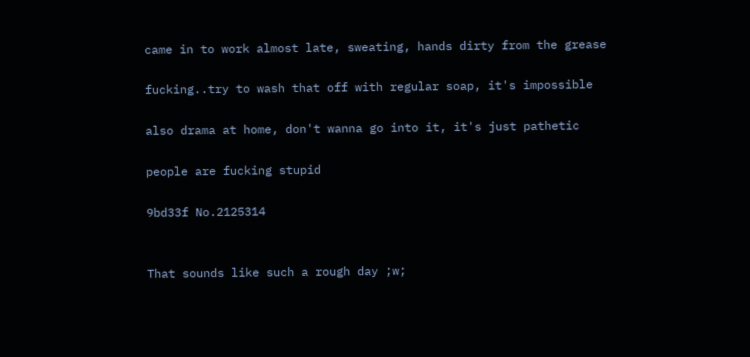came in to work almost late, sweating, hands dirty from the grease

fucking..try to wash that off with regular soap, it's impossible

also drama at home, don't wanna go into it, it's just pathetic

people are fucking stupid

9bd33f No.2125314


That sounds like such a rough day ;w;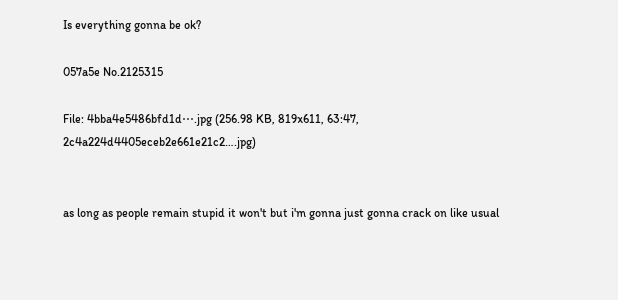Is everything gonna be ok?

057a5e No.2125315

File: 4bba4e5486bfd1d⋯.jpg (256.98 KB, 819x611, 63:47, 2c4a224d4405eceb2e661e21c2….jpg)


as long as people remain stupid it won't but i'm gonna just gonna crack on like usual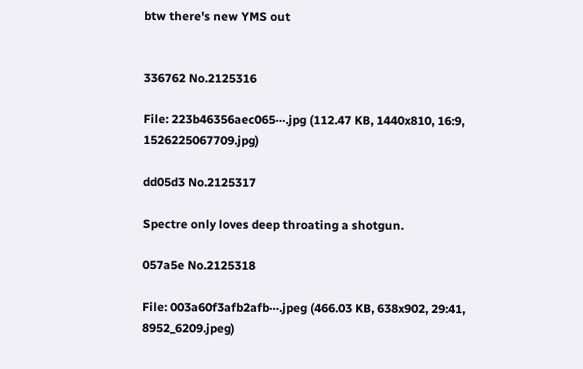btw there's new YMS out


336762 No.2125316

File: 223b46356aec065⋯.jpg (112.47 KB, 1440x810, 16:9, 1526225067709.jpg)

dd05d3 No.2125317

Spectre only loves deep throating a shotgun.

057a5e No.2125318

File: 003a60f3afb2afb⋯.jpeg (466.03 KB, 638x902, 29:41, 8952_6209.jpeg)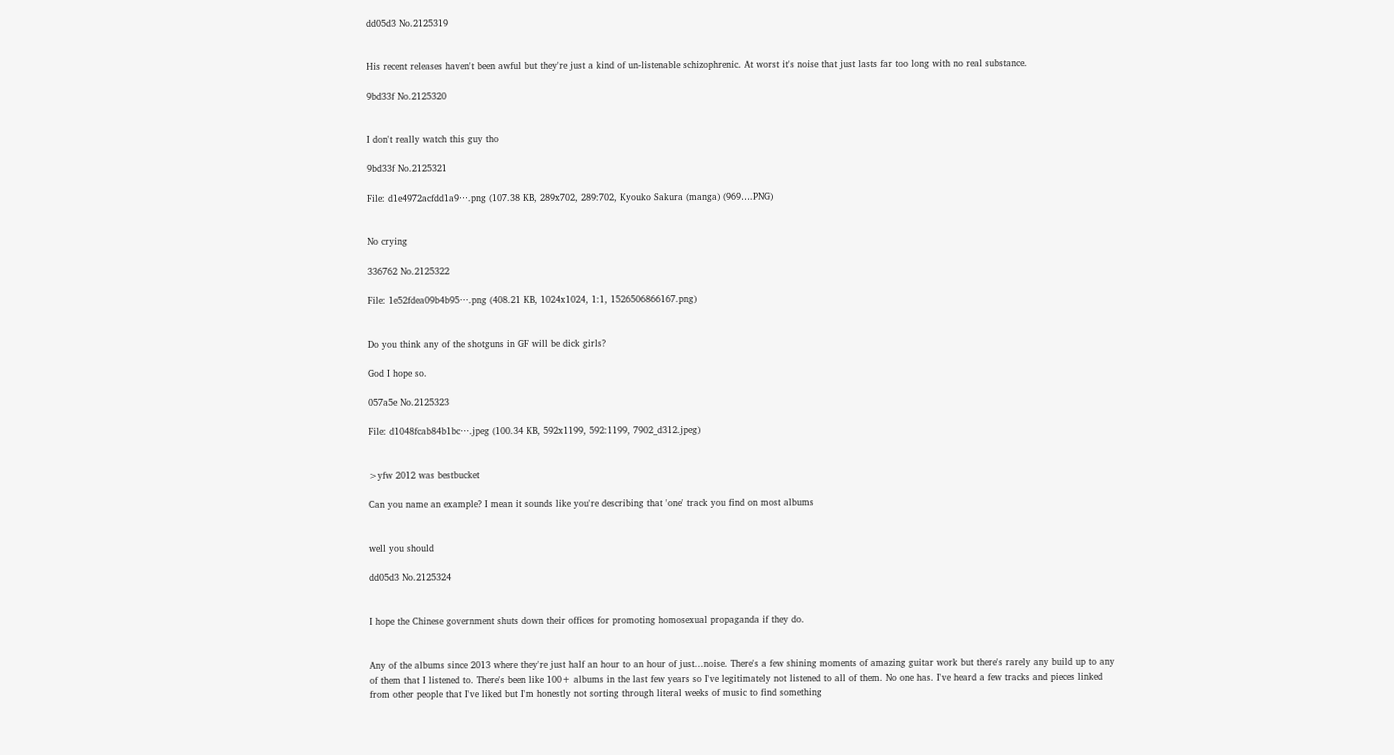dd05d3 No.2125319


His recent releases haven't been awful but they're just a kind of un-listenable schizophrenic. At worst it's noise that just lasts far too long with no real substance.

9bd33f No.2125320


I don't really watch this guy tho

9bd33f No.2125321

File: d1e4972acfdd1a9⋯.png (107.38 KB, 289x702, 289:702, Kyouko Sakura (manga) (969….PNG)


No crying

336762 No.2125322

File: 1e52fdea09b4b95⋯.png (408.21 KB, 1024x1024, 1:1, 1526506866167.png)


Do you think any of the shotguns in GF will be dick girls?

God I hope so.

057a5e No.2125323

File: d1048fcab84b1bc⋯.jpeg (100.34 KB, 592x1199, 592:1199, 7902_d312.jpeg)


>yfw 2012 was bestbucket

Can you name an example? I mean it sounds like you're describing that 'one' track you find on most albums


well you should

dd05d3 No.2125324


I hope the Chinese government shuts down their offices for promoting homosexual propaganda if they do.


Any of the albums since 2013 where they're just half an hour to an hour of just...noise. There's a few shining moments of amazing guitar work but there's rarely any build up to any of them that I listened to. There's been like 100+ albums in the last few years so I've legitimately not listened to all of them. No one has. I've heard a few tracks and pieces linked from other people that I've liked but I'm honestly not sorting through literal weeks of music to find something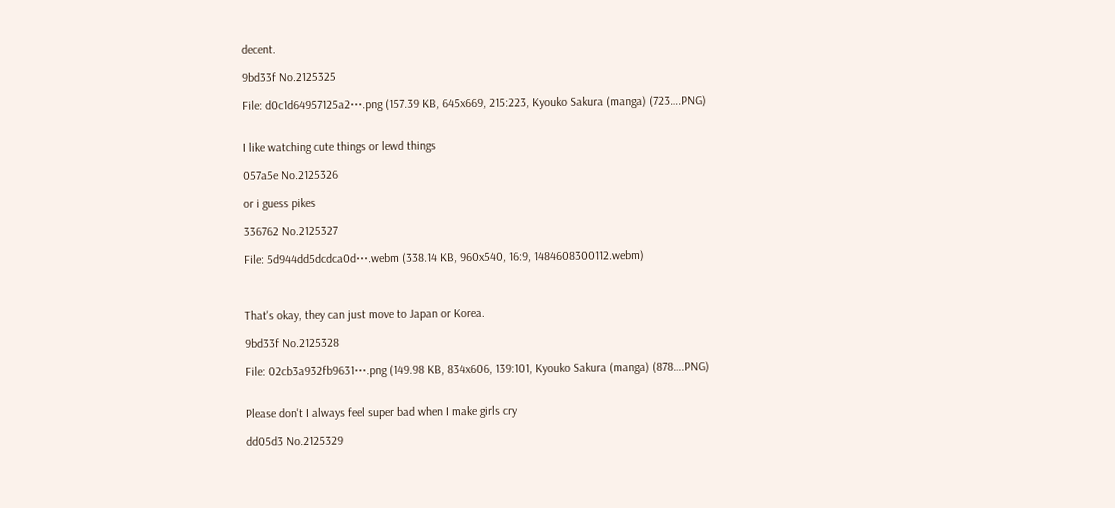decent.

9bd33f No.2125325

File: d0c1d64957125a2⋯.png (157.39 KB, 645x669, 215:223, Kyouko Sakura (manga) (723….PNG)


I like watching cute things or lewd things

057a5e No.2125326

or i guess pikes

336762 No.2125327

File: 5d944dd5dcdca0d⋯.webm (338.14 KB, 960x540, 16:9, 1484608300112.webm)



That's okay, they can just move to Japan or Korea.

9bd33f No.2125328

File: 02cb3a932fb9631⋯.png (149.98 KB, 834x606, 139:101, Kyouko Sakura (manga) (878….PNG)


Please don't I always feel super bad when I make girls cry

dd05d3 No.2125329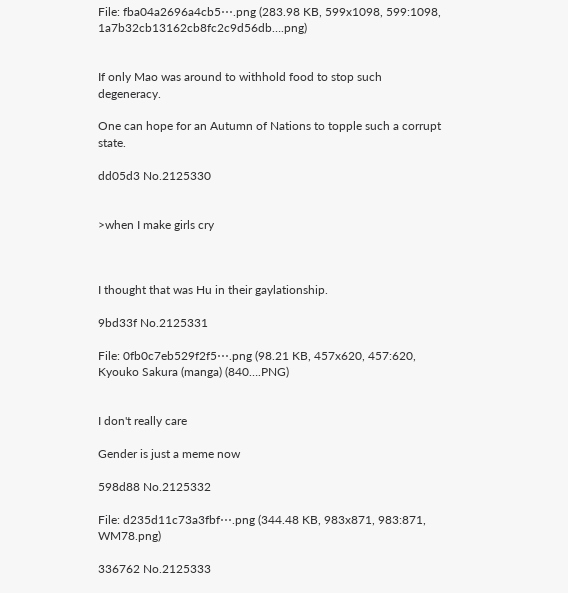File: fba04a2696a4cb5⋯.png (283.98 KB, 599x1098, 599:1098, 1a7b32cb13162cb8fc2c9d56db….png)


If only Mao was around to withhold food to stop such degeneracy.

One can hope for an Autumn of Nations to topple such a corrupt state.

dd05d3 No.2125330


>when I make girls cry



I thought that was Hu in their gaylationship.

9bd33f No.2125331

File: 0fb0c7eb529f2f5⋯.png (98.21 KB, 457x620, 457:620, Kyouko Sakura (manga) (840….PNG)


I don't really care

Gender is just a meme now

598d88 No.2125332

File: d235d11c73a3fbf⋯.png (344.48 KB, 983x871, 983:871, WM78.png)

336762 No.2125333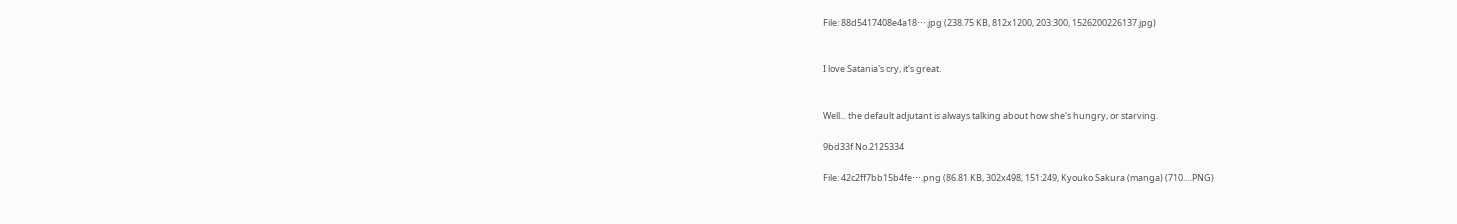File: 88d5417408e4a18⋯.jpg (238.75 KB, 812x1200, 203:300, 1526200226137.jpg)


I love Satania's cry, it's great.


Well... the default adjutant is always talking about how she's hungry, or starving.

9bd33f No.2125334

File: 42c2ff7bb15b4fe⋯.png (86.81 KB, 302x498, 151:249, Kyouko Sakura (manga) (710….PNG)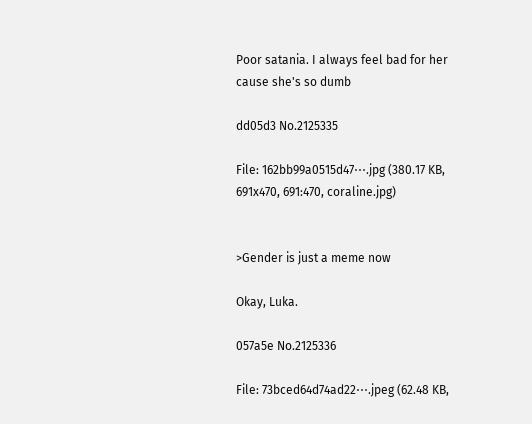Poor satania. I always feel bad for her cause she's so dumb

dd05d3 No.2125335

File: 162bb99a0515d47⋯.jpg (380.17 KB, 691x470, 691:470, coraline.jpg)


>Gender is just a meme now

Okay, Luka.

057a5e No.2125336

File: 73bced64d74ad22⋯.jpeg (62.48 KB,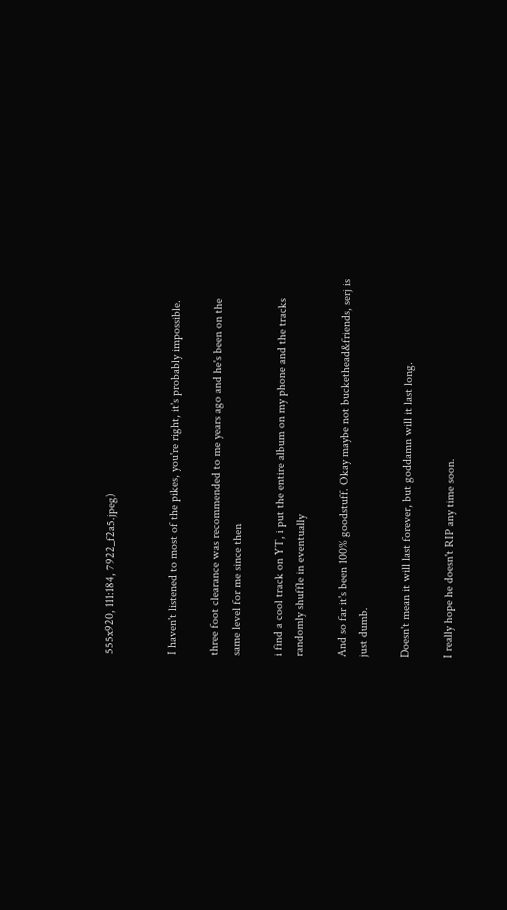555x920, 111:184, 7922_f2a5.jpeg)


I haven't listened to most of the pikes, you're right, it's probably impossible.

three foot clearance was recommended to me years ago and he's been on the same level for me since then

i find a cool track on YT, i put the entire album on my phone and the tracks randomly shuffle in eventually

And so far it's been 100% goodstuff. Okay maybe not buckethead&friends, serj is just dumb.

Doesn't mean it will last forever, but goddamn will it last long.

I really hope he doesn't RIP any time soon.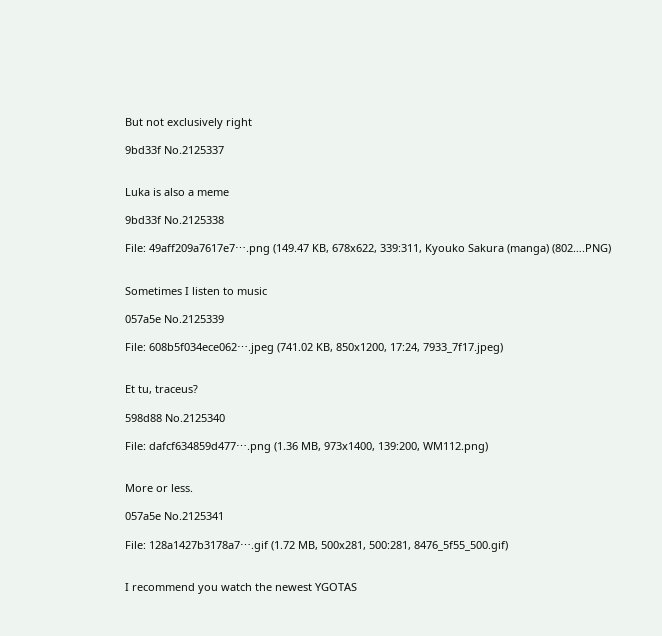But not exclusively right

9bd33f No.2125337


Luka is also a meme

9bd33f No.2125338

File: 49aff209a7617e7⋯.png (149.47 KB, 678x622, 339:311, Kyouko Sakura (manga) (802….PNG)


Sometimes I listen to music

057a5e No.2125339

File: 608b5f034ece062⋯.jpeg (741.02 KB, 850x1200, 17:24, 7933_7f17.jpeg)


Et tu, traceus?

598d88 No.2125340

File: dafcf634859d477⋯.png (1.36 MB, 973x1400, 139:200, WM112.png)


More or less.

057a5e No.2125341

File: 128a1427b3178a7⋯.gif (1.72 MB, 500x281, 500:281, 8476_5f55_500.gif)


I recommend you watch the newest YGOTAS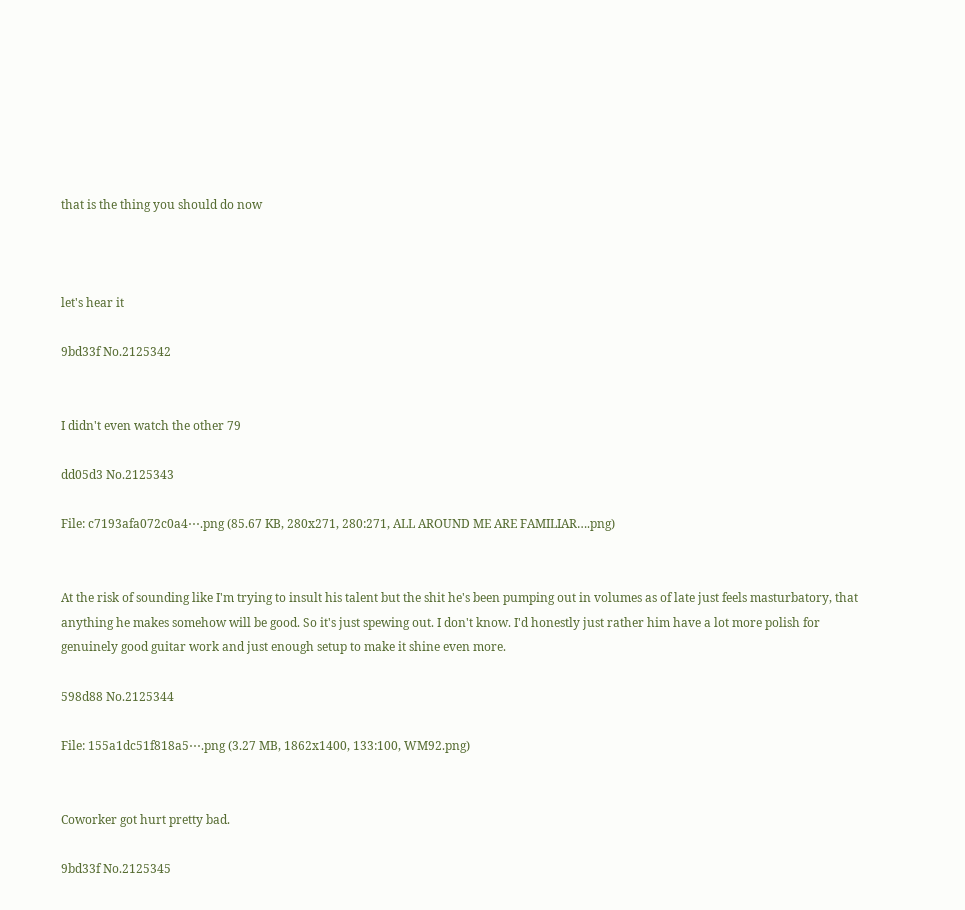that is the thing you should do now



let's hear it

9bd33f No.2125342


I didn't even watch the other 79

dd05d3 No.2125343

File: c7193afa072c0a4⋯.png (85.67 KB, 280x271, 280:271, ALL AROUND ME ARE FAMILIAR….png)


At the risk of sounding like I'm trying to insult his talent but the shit he's been pumping out in volumes as of late just feels masturbatory, that anything he makes somehow will be good. So it's just spewing out. I don't know. I'd honestly just rather him have a lot more polish for genuinely good guitar work and just enough setup to make it shine even more.

598d88 No.2125344

File: 155a1dc51f818a5⋯.png (3.27 MB, 1862x1400, 133:100, WM92.png)


Coworker got hurt pretty bad.

9bd33f No.2125345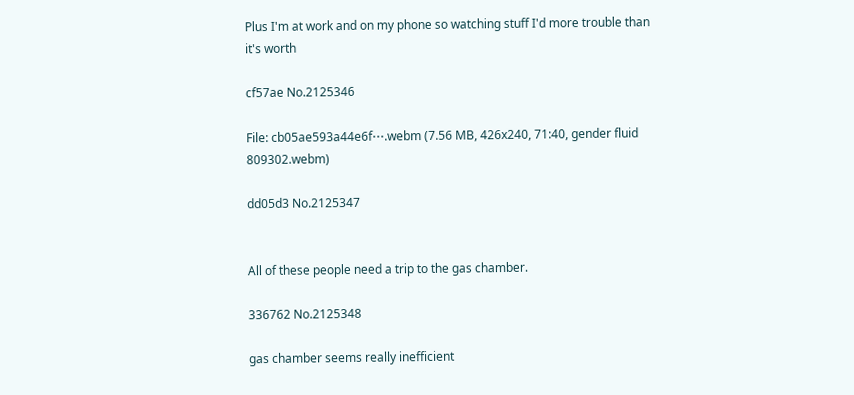Plus I'm at work and on my phone so watching stuff I'd more trouble than it's worth

cf57ae No.2125346

File: cb05ae593a44e6f⋯.webm (7.56 MB, 426x240, 71:40, gender fluid 809302.webm)

dd05d3 No.2125347


All of these people need a trip to the gas chamber.

336762 No.2125348

gas chamber seems really inefficient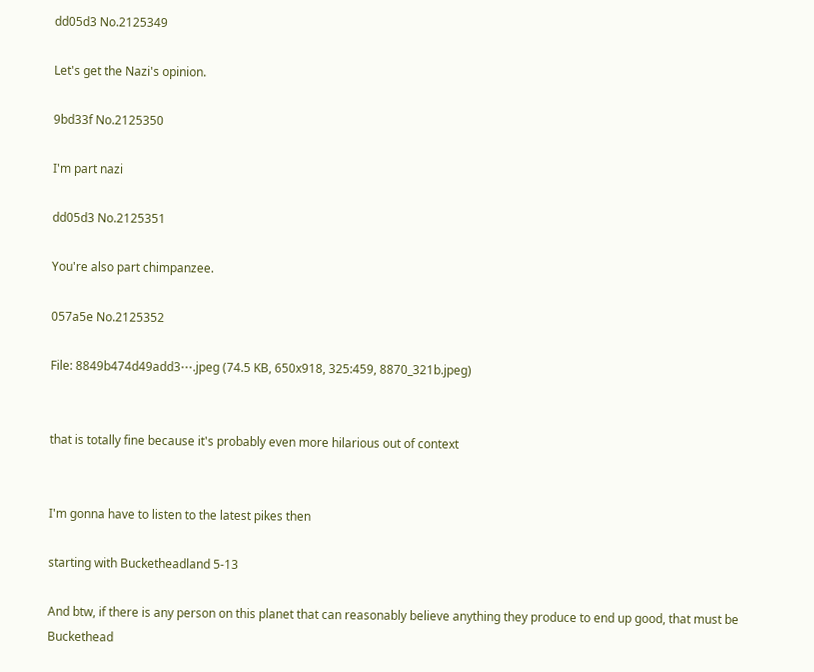dd05d3 No.2125349

Let's get the Nazi's opinion.

9bd33f No.2125350

I'm part nazi

dd05d3 No.2125351

You're also part chimpanzee.

057a5e No.2125352

File: 8849b474d49add3⋯.jpeg (74.5 KB, 650x918, 325:459, 8870_321b.jpeg)


that is totally fine because it's probably even more hilarious out of context


I'm gonna have to listen to the latest pikes then

starting with Bucketheadland 5-13

And btw, if there is any person on this planet that can reasonably believe anything they produce to end up good, that must be Buckethead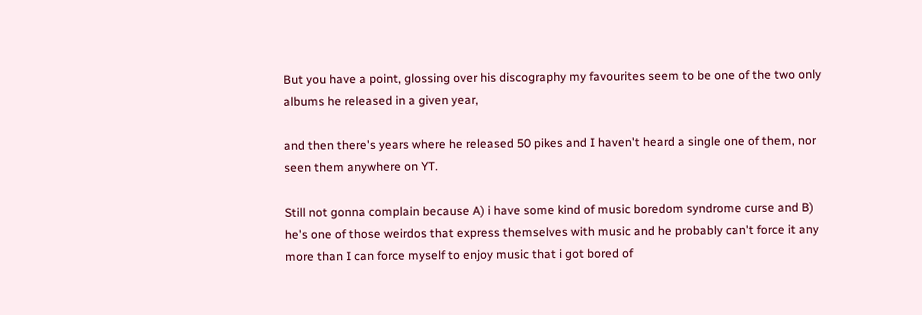But you have a point, glossing over his discography my favourites seem to be one of the two only albums he released in a given year,

and then there's years where he released 50 pikes and I haven't heard a single one of them, nor seen them anywhere on YT.

Still not gonna complain because A) i have some kind of music boredom syndrome curse and B) he's one of those weirdos that express themselves with music and he probably can't force it any more than I can force myself to enjoy music that i got bored of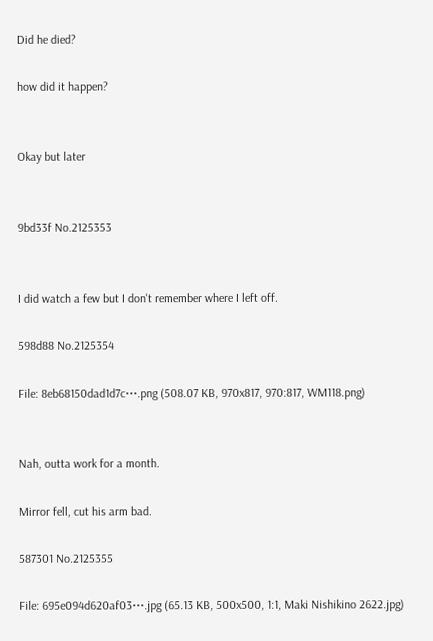Did he died?

how did it happen?


Okay but later


9bd33f No.2125353


I did watch a few but I don't remember where I left off.

598d88 No.2125354

File: 8eb68150dad1d7c⋯.png (508.07 KB, 970x817, 970:817, WM118.png)


Nah, outta work for a month.

Mirror fell, cut his arm bad.

587301 No.2125355

File: 695e094d620af03⋯.jpg (65.13 KB, 500x500, 1:1, Maki Nishikino 2622.jpg)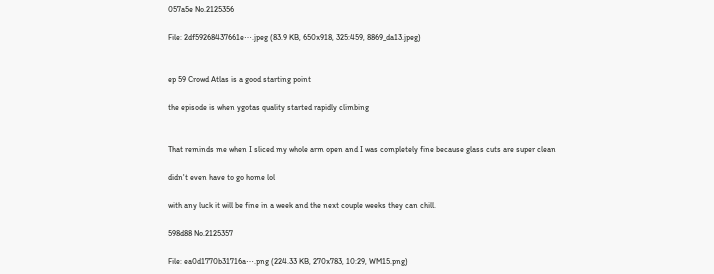057a5e No.2125356

File: 2df59268437661e⋯.jpeg (83.9 KB, 650x918, 325:459, 8869_da13.jpeg)


ep 59 Crowd Atlas is a good starting point

the episode is when ygotas quality started rapidly climbing


That reminds me when I sliced my whole arm open and I was completely fine because glass cuts are super clean

didn't even have to go home lol

with any luck it will be fine in a week and the next couple weeks they can chill.

598d88 No.2125357

File: ea0d1770b31716a⋯.png (224.33 KB, 270x783, 10:29, WM15.png)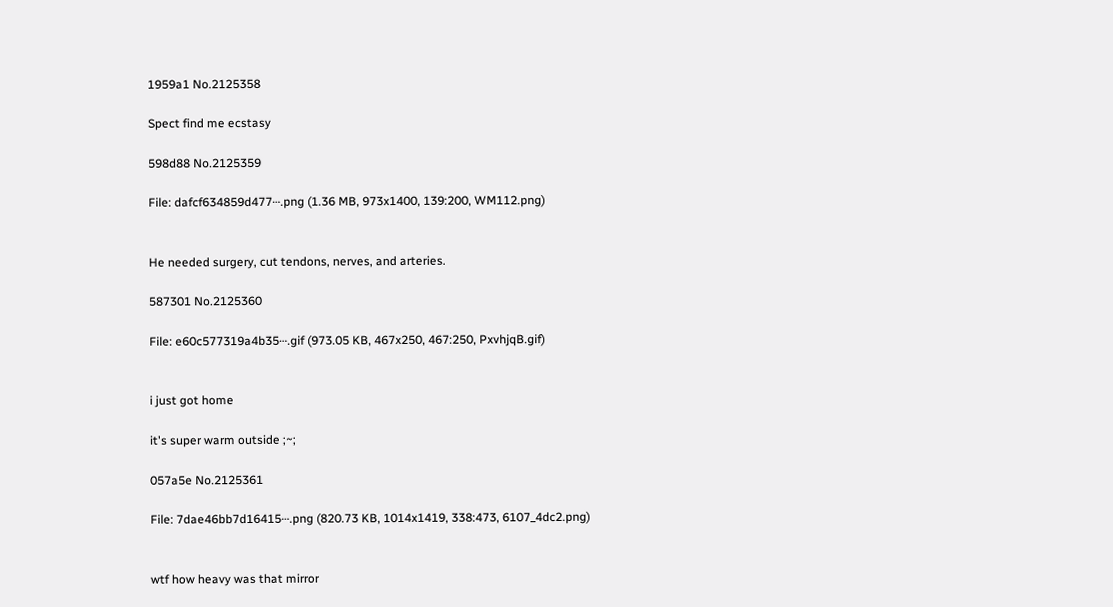1959a1 No.2125358

Spect find me ecstasy

598d88 No.2125359

File: dafcf634859d477⋯.png (1.36 MB, 973x1400, 139:200, WM112.png)


He needed surgery, cut tendons, nerves, and arteries.

587301 No.2125360

File: e60c577319a4b35⋯.gif (973.05 KB, 467x250, 467:250, PxvhjqB.gif)


i just got home

it's super warm outside ;~;

057a5e No.2125361

File: 7dae46bb7d16415⋯.png (820.73 KB, 1014x1419, 338:473, 6107_4dc2.png)


wtf how heavy was that mirror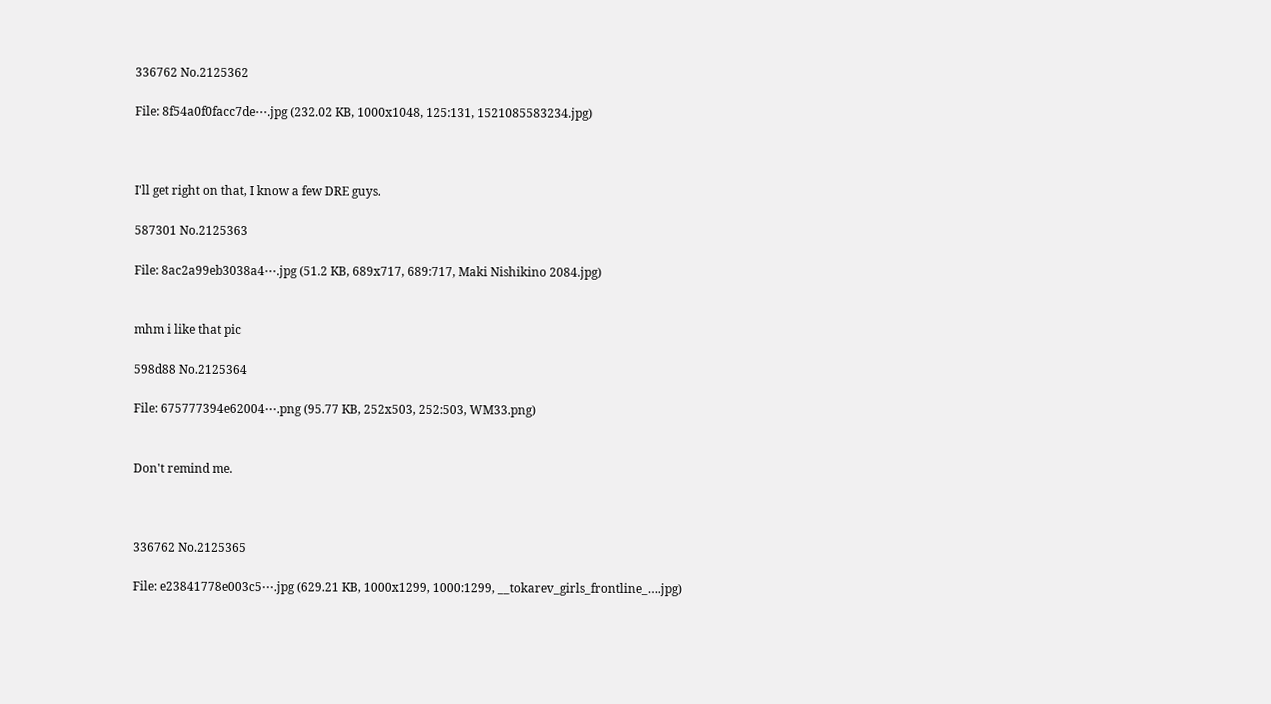336762 No.2125362

File: 8f54a0f0facc7de⋯.jpg (232.02 KB, 1000x1048, 125:131, 1521085583234.jpg)



I'll get right on that, I know a few DRE guys.

587301 No.2125363

File: 8ac2a99eb3038a4⋯.jpg (51.2 KB, 689x717, 689:717, Maki Nishikino 2084.jpg)


mhm i like that pic

598d88 No.2125364

File: 675777394e62004⋯.png (95.77 KB, 252x503, 252:503, WM33.png)


Don't remind me.



336762 No.2125365

File: e23841778e003c5⋯.jpg (629.21 KB, 1000x1299, 1000:1299, __tokarev_girls_frontline_….jpg)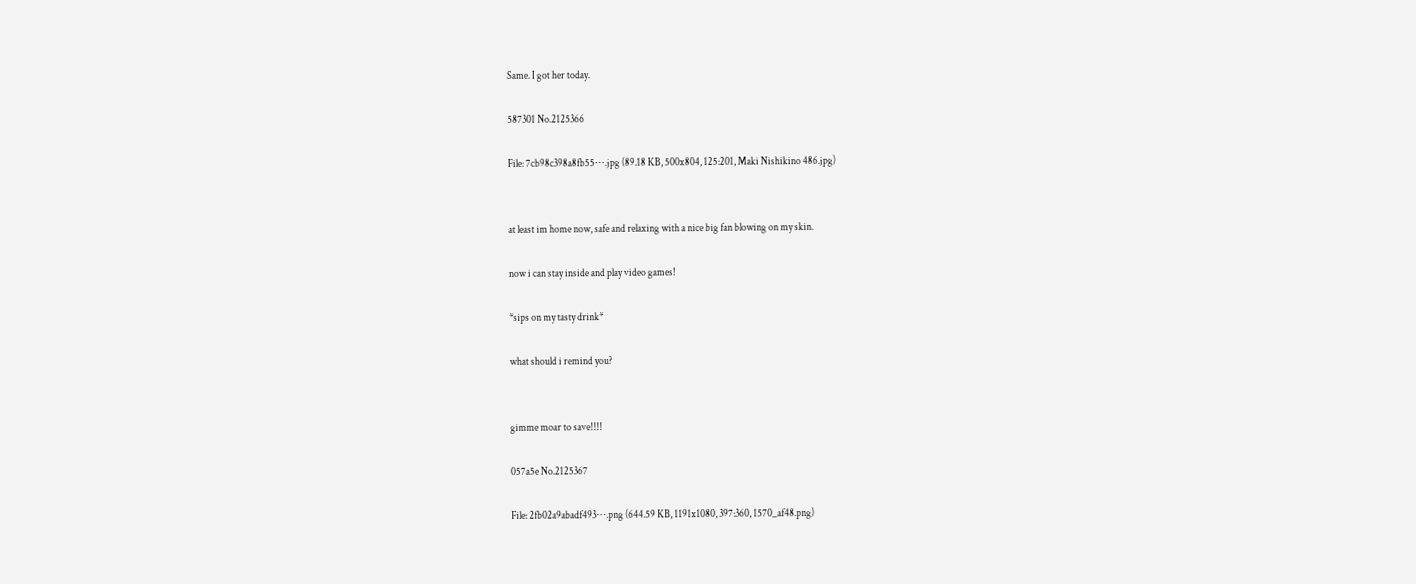Same. I got her today.

587301 No.2125366

File: 7cb98c398a8fb55⋯.jpg (89.18 KB, 500x804, 125:201, Maki Nishikino 486.jpg)


at least im home now, safe and relaxing with a nice big fan blowing on my skin.

now i can stay inside and play video games!

*sips on my tasty drink*

what should i remind you?


gimme moar to save!!!!

057a5e No.2125367

File: 2fb02a9abadf493⋯.png (644.59 KB, 1191x1080, 397:360, 1570_af48.png)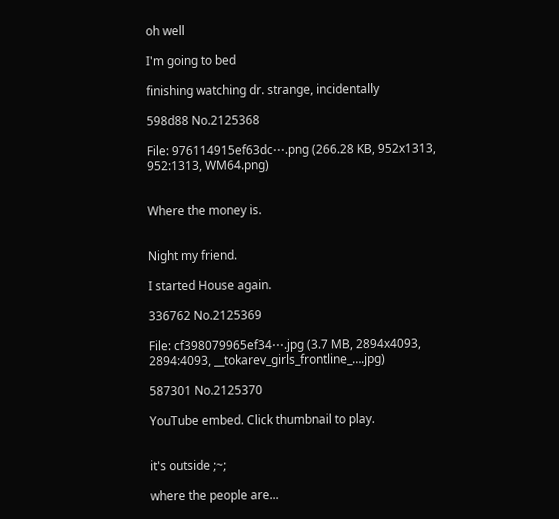oh well

I'm going to bed

finishing watching dr. strange, incidentally

598d88 No.2125368

File: 976114915ef63dc⋯.png (266.28 KB, 952x1313, 952:1313, WM64.png)


Where the money is.


Night my friend.

I started House again.

336762 No.2125369

File: cf398079965ef34⋯.jpg (3.7 MB, 2894x4093, 2894:4093, __tokarev_girls_frontline_….jpg)

587301 No.2125370

YouTube embed. Click thumbnail to play.


it's outside ;~;

where the people are...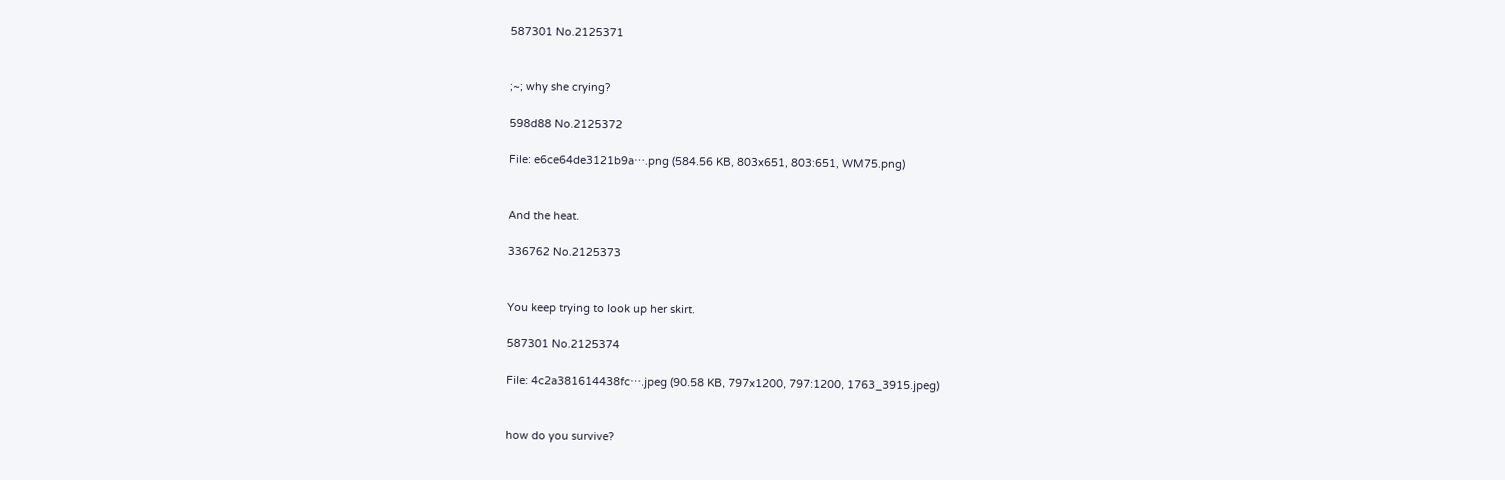587301 No.2125371


;~; why she crying?

598d88 No.2125372

File: e6ce64de3121b9a⋯.png (584.56 KB, 803x651, 803:651, WM75.png)


And the heat.

336762 No.2125373


You keep trying to look up her skirt.

587301 No.2125374

File: 4c2a381614438fc⋯.jpeg (90.58 KB, 797x1200, 797:1200, 1763_3915.jpeg)


how do you survive?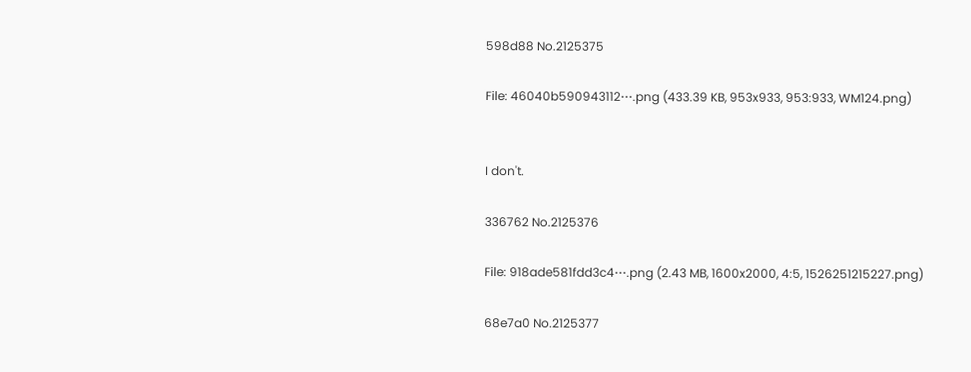598d88 No.2125375

File: 46040b590943112⋯.png (433.39 KB, 953x933, 953:933, WM124.png)


I don't.

336762 No.2125376

File: 918ade581fdd3c4⋯.png (2.43 MB, 1600x2000, 4:5, 1526251215227.png)

68e7a0 No.2125377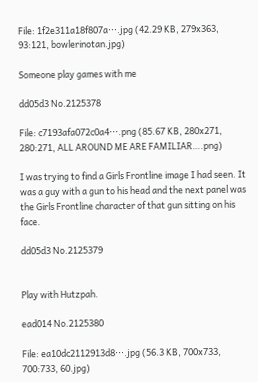File: 1f2e311a18f807a⋯.jpg (42.29 KB, 279x363, 93:121, bowlerinotan.jpg)

Someone play games with me

dd05d3 No.2125378

File: c7193afa072c0a4⋯.png (85.67 KB, 280x271, 280:271, ALL AROUND ME ARE FAMILIAR….png)

I was trying to find a Girls Frontline image I had seen. It was a guy with a gun to his head and the next panel was the Girls Frontline character of that gun sitting on his face.

dd05d3 No.2125379


Play with Hutzpah.

ead014 No.2125380

File: ea10dc2112913d8⋯.jpg (56.3 KB, 700x733, 700:733, 60.jpg)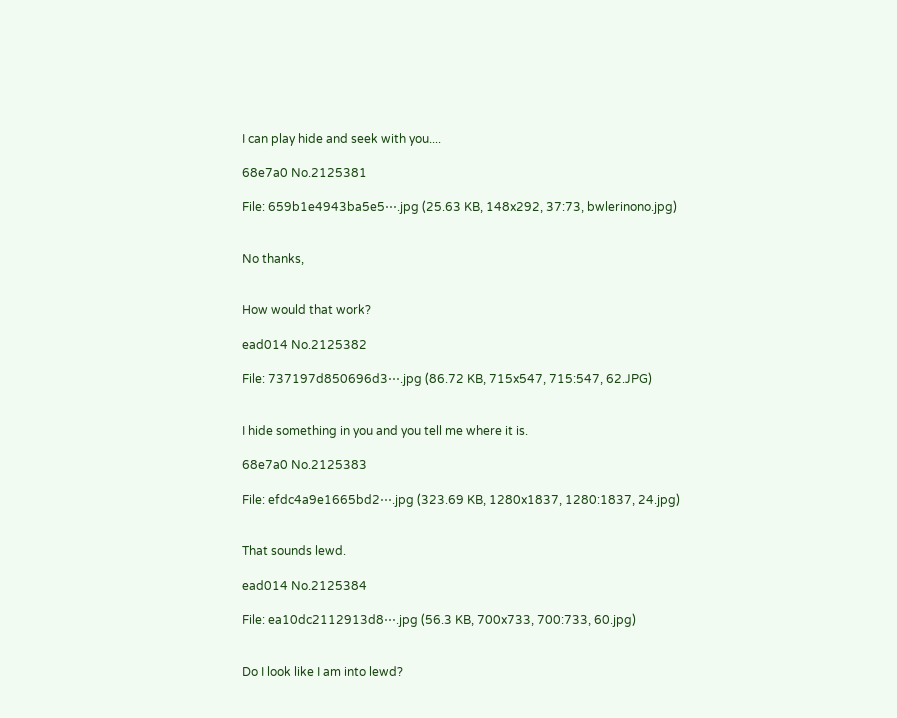I can play hide and seek with you....

68e7a0 No.2125381

File: 659b1e4943ba5e5⋯.jpg (25.63 KB, 148x292, 37:73, bwlerinono.jpg)


No thanks,


How would that work?

ead014 No.2125382

File: 737197d850696d3⋯.jpg (86.72 KB, 715x547, 715:547, 62.JPG)


I hide something in you and you tell me where it is.

68e7a0 No.2125383

File: efdc4a9e1665bd2⋯.jpg (323.69 KB, 1280x1837, 1280:1837, 24.jpg)


That sounds lewd.

ead014 No.2125384

File: ea10dc2112913d8⋯.jpg (56.3 KB, 700x733, 700:733, 60.jpg)


Do I look like I am into lewd?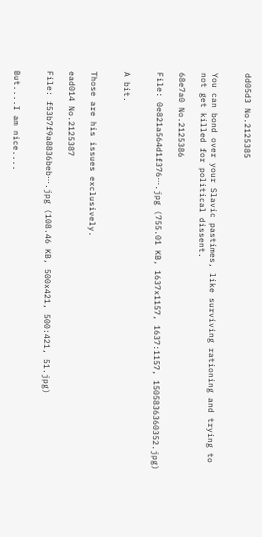dd05d3 No.2125385


You can bond over your Slavic pastimes, like surviving rationing and trying to not get killed for political dissent.

68e7a0 No.2125386

File: 0e821a564d1f376⋯.jpg (755.01 KB, 1637x1157, 1637:1157, 1505836360352.jpg)


A bit.


Those are his issues exclusively.

ead014 No.2125387

File: f53b7f9a8836beb⋯.jpg (108.46 KB, 500x421, 500:421, 51.jpg)


But....I am nice....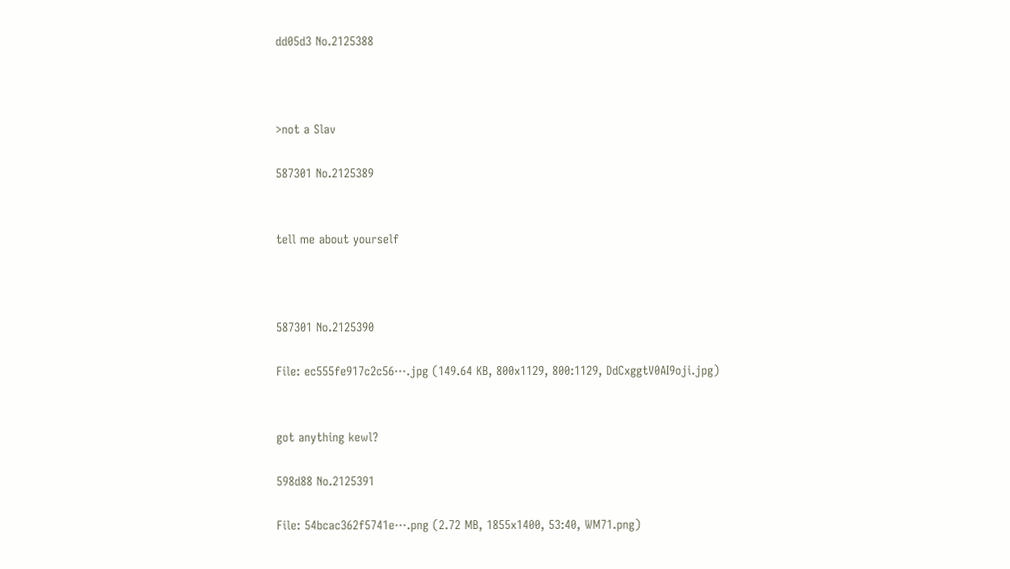dd05d3 No.2125388



>not a Slav

587301 No.2125389


tell me about yourself



587301 No.2125390

File: ec555fe917c2c56⋯.jpg (149.64 KB, 800x1129, 800:1129, DdCxggtV0AI9oji.jpg)


got anything kewl?

598d88 No.2125391

File: 54bcac362f5741e⋯.png (2.72 MB, 1855x1400, 53:40, WM71.png)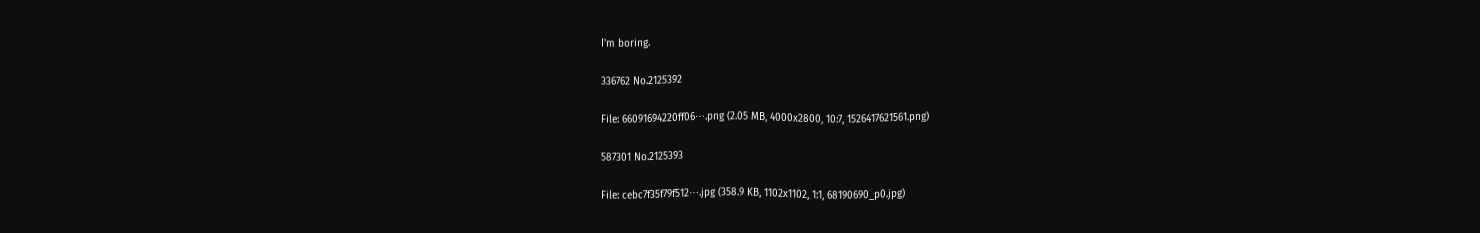I'm boring.

336762 No.2125392

File: 66091694220ff06⋯.png (2.05 MB, 4000x2800, 10:7, 1526417621561.png)

587301 No.2125393

File: cebc7f35f79f512⋯.jpg (358.9 KB, 1102x1102, 1:1, 68190690_p0.jpg)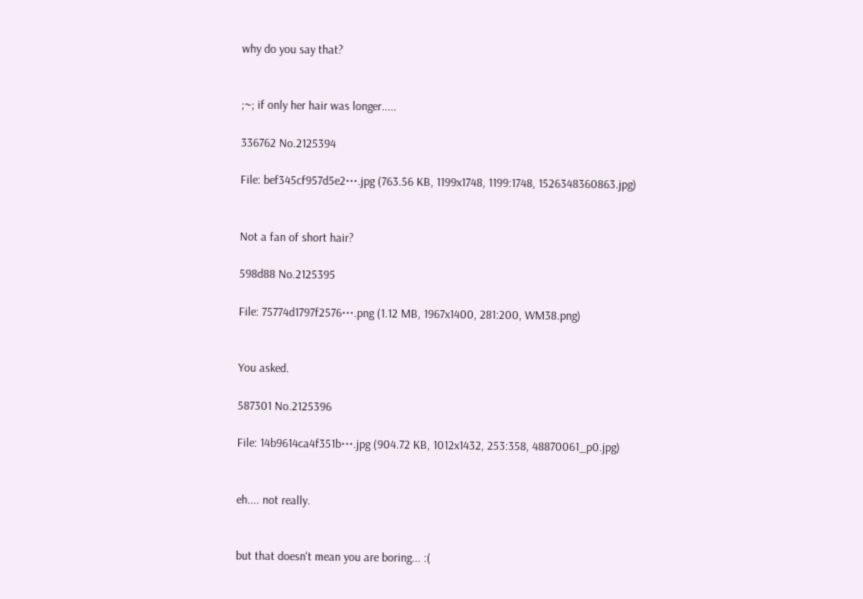why do you say that?


;~; if only her hair was longer.....

336762 No.2125394

File: bef345cf957d5e2⋯.jpg (763.56 KB, 1199x1748, 1199:1748, 1526348360863.jpg)


Not a fan of short hair?

598d88 No.2125395

File: 75774d1797f2576⋯.png (1.12 MB, 1967x1400, 281:200, WM38.png)


You asked.

587301 No.2125396

File: 14b9614ca4f351b⋯.jpg (904.72 KB, 1012x1432, 253:358, 48870061_p0.jpg)


eh.... not really.


but that doesn't mean you are boring... :(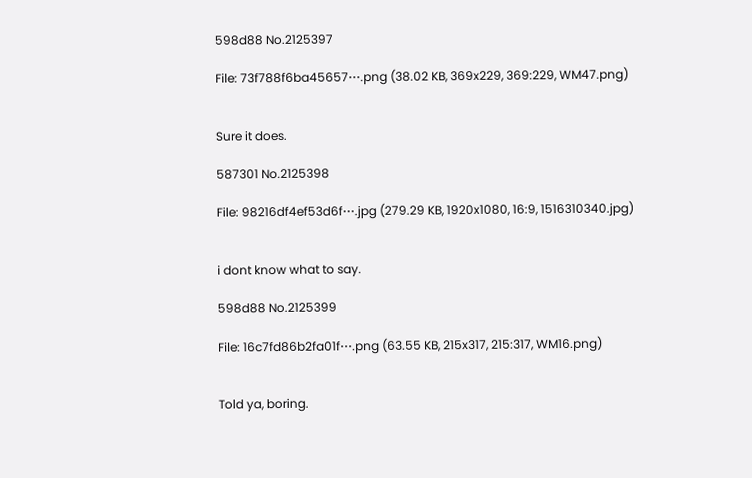598d88 No.2125397

File: 73f788f6ba45657⋯.png (38.02 KB, 369x229, 369:229, WM47.png)


Sure it does.

587301 No.2125398

File: 98216df4ef53d6f⋯.jpg (279.29 KB, 1920x1080, 16:9, 1516310340.jpg)


i dont know what to say.

598d88 No.2125399

File: 16c7fd86b2fa01f⋯.png (63.55 KB, 215x317, 215:317, WM16.png)


Told ya, boring.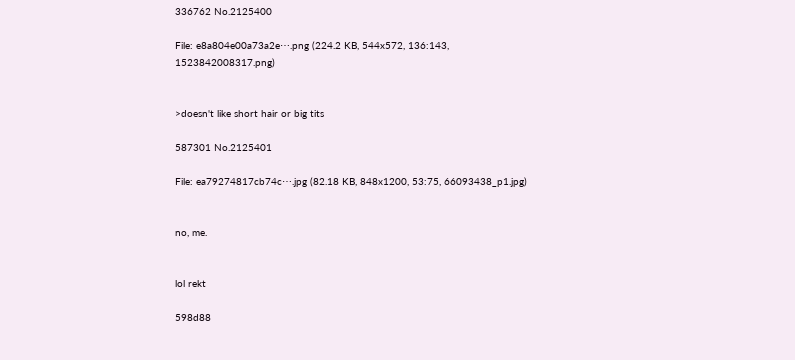336762 No.2125400

File: e8a804e00a73a2e⋯.png (224.2 KB, 544x572, 136:143, 1523842008317.png)


>doesn't like short hair or big tits

587301 No.2125401

File: ea79274817cb74c⋯.jpg (82.18 KB, 848x1200, 53:75, 66093438_p1.jpg)


no, me.


lol rekt

598d88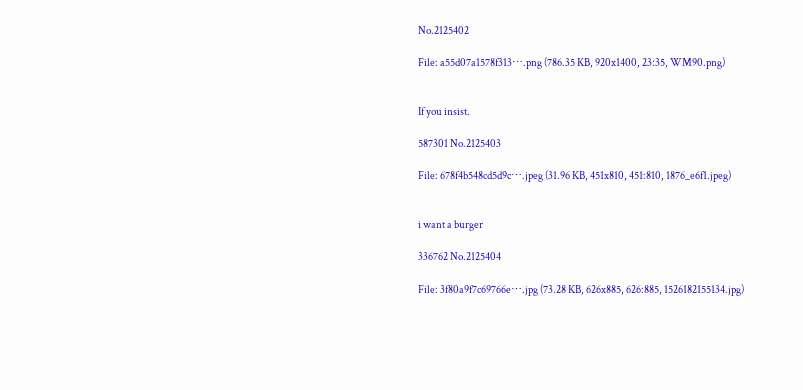No.2125402

File: a55d07a1578f313⋯.png (786.35 KB, 920x1400, 23:35, WM90.png)


If you insist.

587301 No.2125403

File: 678f4b548cd5d9c⋯.jpeg (31.96 KB, 451x810, 451:810, 1876_e6f1.jpeg)


i want a burger

336762 No.2125404

File: 3f80a9f7c69766e⋯.jpg (73.28 KB, 626x885, 626:885, 1526182155134.jpg)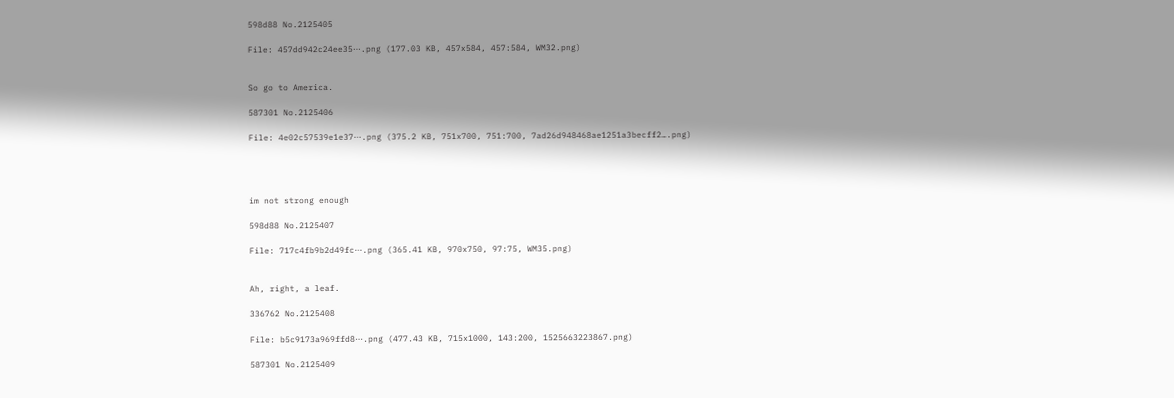598d88 No.2125405

File: 457dd942c24ee35⋯.png (177.03 KB, 457x584, 457:584, WM32.png)


So go to America.

587301 No.2125406

File: 4e02c57539e1e37⋯.png (375.2 KB, 751x700, 751:700, 7ad26d948468ae1251a3becff2….png)




im not strong enough

598d88 No.2125407

File: 717c4fb9b2d49fc⋯.png (365.41 KB, 970x750, 97:75, WM35.png)


Ah, right, a leaf.

336762 No.2125408

File: b5c9173a969ffd8⋯.png (477.43 KB, 715x1000, 143:200, 1525663223867.png)

587301 No.2125409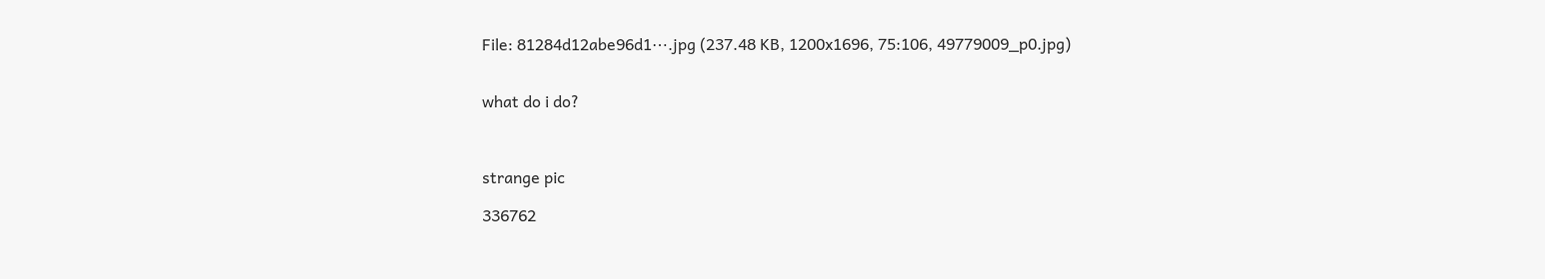File: 81284d12abe96d1⋯.jpg (237.48 KB, 1200x1696, 75:106, 49779009_p0.jpg)


what do i do?



strange pic

336762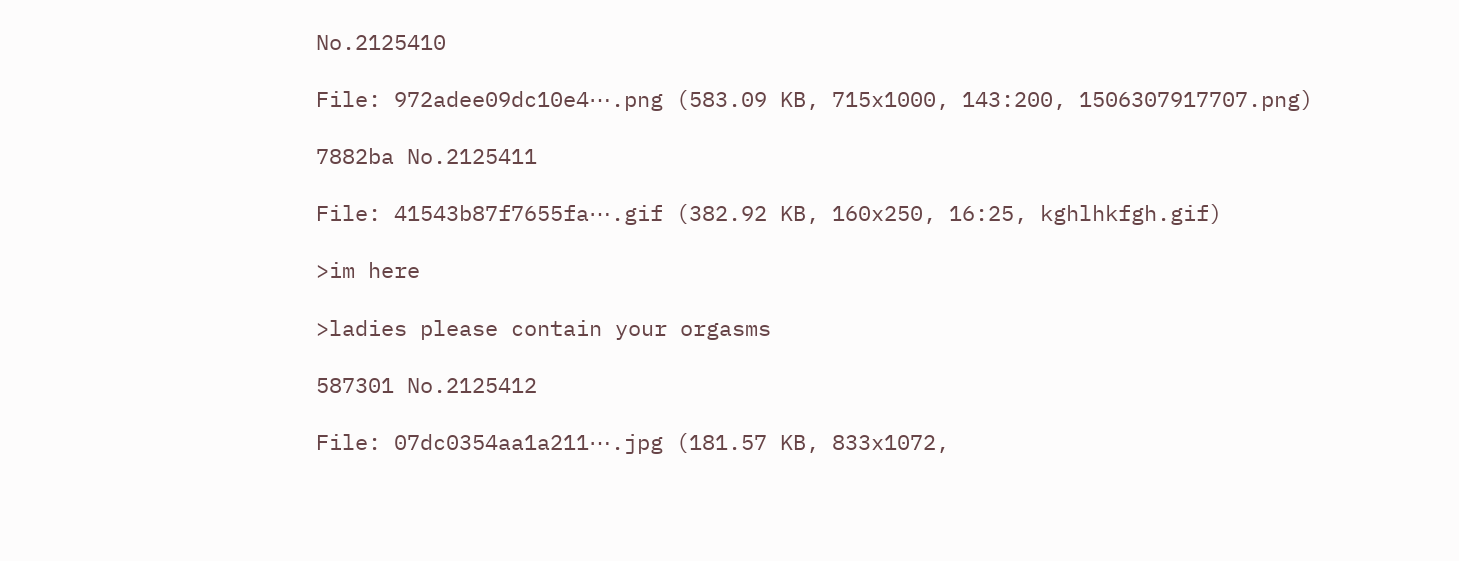No.2125410

File: 972adee09dc10e4⋯.png (583.09 KB, 715x1000, 143:200, 1506307917707.png)

7882ba No.2125411

File: 41543b87f7655fa⋯.gif (382.92 KB, 160x250, 16:25, kghlhkfgh.gif)

>im here

>ladies please contain your orgasms

587301 No.2125412

File: 07dc0354aa1a211⋯.jpg (181.57 KB, 833x1072,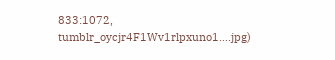833:1072, tumblr_oycjr4F1Wv1rlpxuno1….jpg)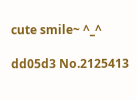cute smile~ ^_^

dd05d3 No.2125413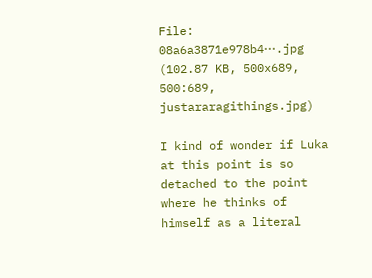File: 08a6a3871e978b4⋯.jpg (102.87 KB, 500x689, 500:689, justararagithings.jpg)

I kind of wonder if Luka at this point is so detached to the point where he thinks of himself as a literal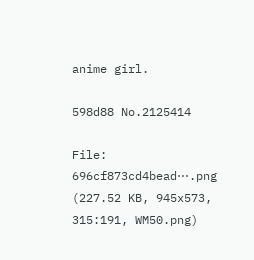anime girl.

598d88 No.2125414

File: 696cf873cd4bead⋯.png (227.52 KB, 945x573, 315:191, WM50.png)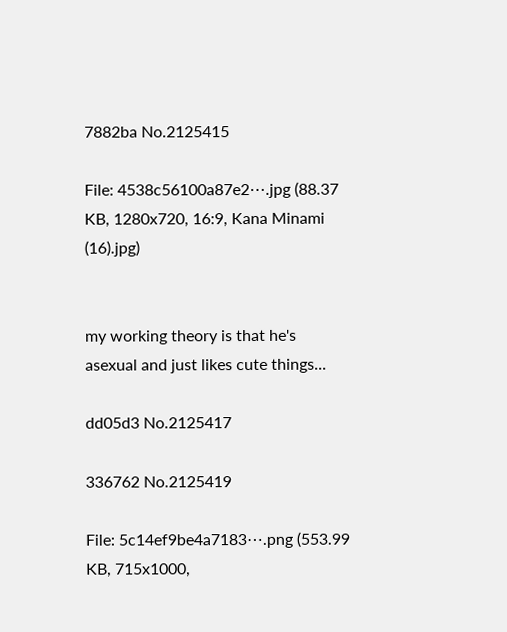7882ba No.2125415

File: 4538c56100a87e2⋯.jpg (88.37 KB, 1280x720, 16:9, Kana Minami (16).jpg)


my working theory is that he's asexual and just likes cute things...

dd05d3 No.2125417

336762 No.2125419

File: 5c14ef9be4a7183⋯.png (553.99 KB, 715x1000,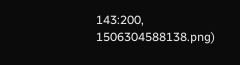143:200, 1506304588138.png)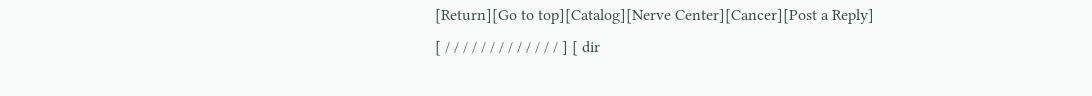[Return][Go to top][Catalog][Nerve Center][Cancer][Post a Reply]
[ / / / / / / / / / / / / / ] [ dir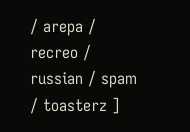/ arepa / recreo / russian / spam / toasterz ]